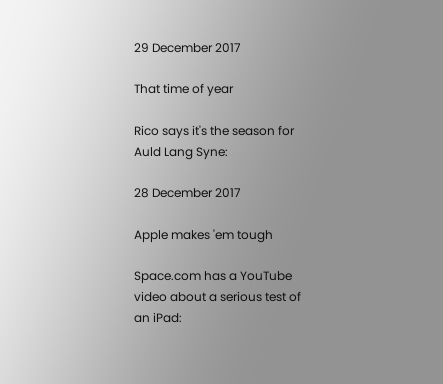29 December 2017

That time of year

Rico says it's the season for Auld Lang Syne:

28 December 2017

Apple makes 'em tough

Space.com has a YouTube video about a serious test of an iPad: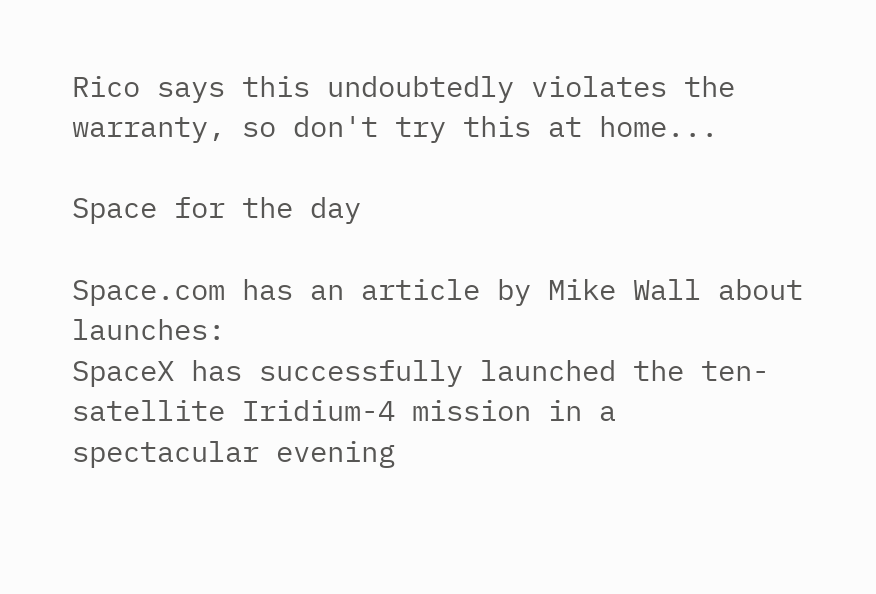Rico says this undoubtedly violates the warranty, so don't try this at home...

Space for the day

Space.com has an article by Mike Wall about launches:
SpaceX has successfully launched the ten-satellite Iridium-4 mission in a spectacular evening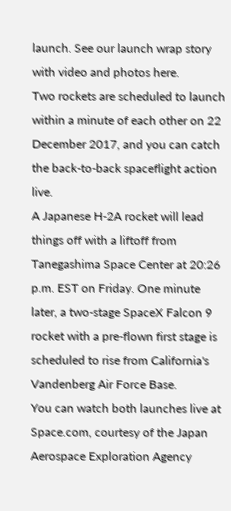launch. See our launch wrap story with video and photos here.
Two rockets are scheduled to launch within a minute of each other on 22 December 2017, and you can catch the back-to-back spaceflight action live.
A Japanese H-2A rocket will lead things off with a liftoff from Tanegashima Space Center at 20:26 p.m. EST on Friday. One minute later, a two-stage SpaceX Falcon 9 rocket with a pre-flown first stage is scheduled to rise from California's Vandenberg Air Force Base.
You can watch both launches live at Space.com, courtesy of the Japan Aerospace Exploration Agency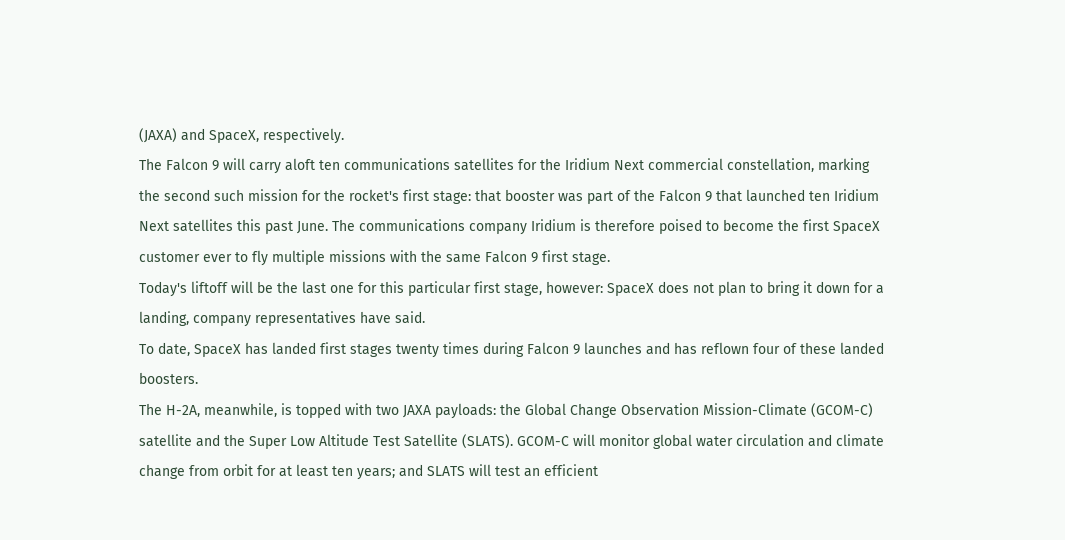(JAXA) and SpaceX, respectively.
The Falcon 9 will carry aloft ten communications satellites for the Iridium Next commercial constellation, marking the second such mission for the rocket's first stage: that booster was part of the Falcon 9 that launched ten Iridium Next satellites this past June. The communications company Iridium is therefore poised to become the first SpaceX customer ever to fly multiple missions with the same Falcon 9 first stage.
Today's liftoff will be the last one for this particular first stage, however: SpaceX does not plan to bring it down for a landing, company representatives have said.
To date, SpaceX has landed first stages twenty times during Falcon 9 launches and has reflown four of these landed boosters.
The H-2A, meanwhile, is topped with two JAXA payloads: the Global Change Observation Mission-Climate (GCOM-C) satellite and the Super Low Altitude Test Satellite (SLATS). GCOM-C will monitor global water circulation and climate change from orbit for at least ten years; and SLATS will test an efficient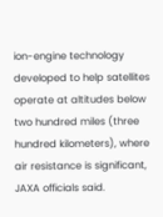ion-engine technology developed to help satellites operate at altitudes below two hundred miles (three hundred kilometers), where air resistance is significant, JAXA officials said.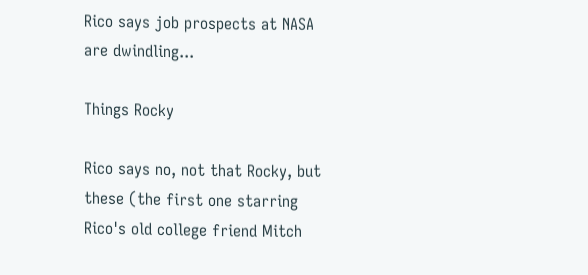Rico says job prospects at NASA are dwindling...

Things Rocky

Rico says no, not that Rocky, but these (the first one starring Rico's old college friend Mitch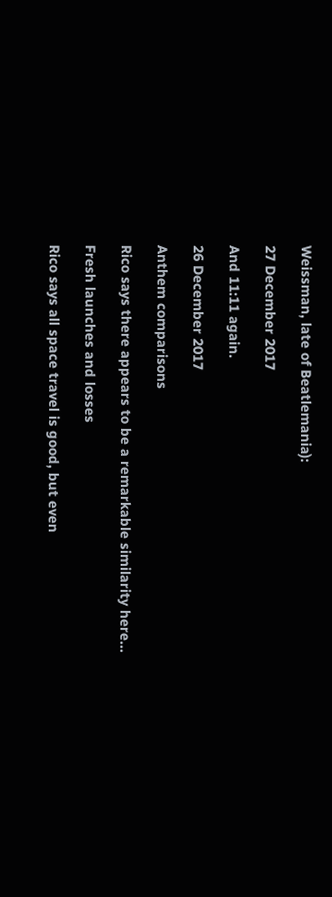Weissman, late of Beatlemania):

27 December 2017

And 11:11 again.

26 December 2017

Anthem comparisons

Rico says there appears to be a remarkable similarity here...

Fresh launches and losses

Rico says all space travel is good, but even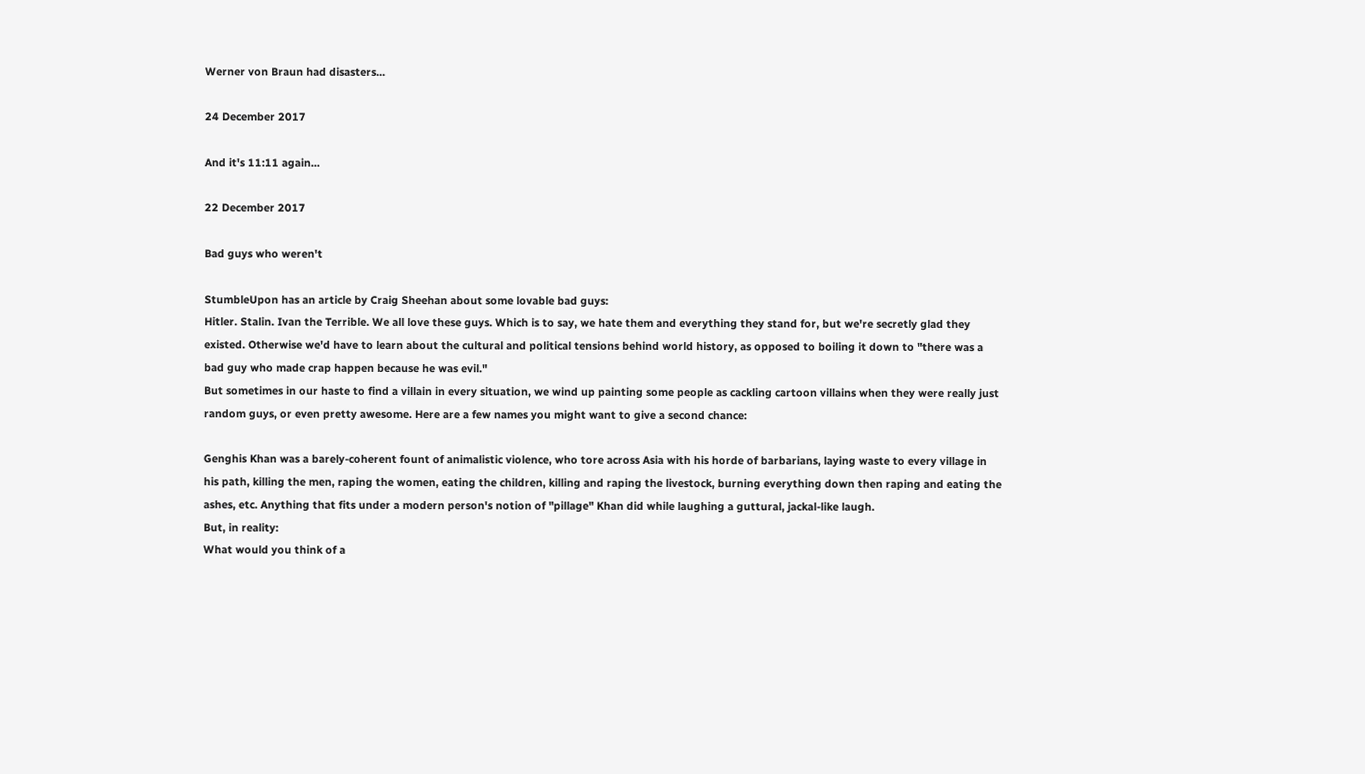Werner von Braun had disasters...

24 December 2017

And it's 11:11 again...

22 December 2017

Bad guys who weren't

StumbleUpon has an article by Craig Sheehan about some lovable bad guys:
Hitler. Stalin. Ivan the Terrible. We all love these guys. Which is to say, we hate them and everything they stand for, but we're secretly glad they existed. Otherwise we'd have to learn about the cultural and political tensions behind world history, as opposed to boiling it down to "there was a bad guy who made crap happen because he was evil."
But sometimes in our haste to find a villain in every situation, we wind up painting some people as cackling cartoon villains when they were really just random guys, or even pretty awesome. Here are a few names you might want to give a second chance:

Genghis Khan was a barely-coherent fount of animalistic violence, who tore across Asia with his horde of barbarians, laying waste to every village in his path, killing the men, raping the women, eating the children, killing and raping the livestock, burning everything down then raping and eating the ashes, etc. Anything that fits under a modern person's notion of "pillage" Khan did while laughing a guttural, jackal-like laugh.
But, in reality:
What would you think of a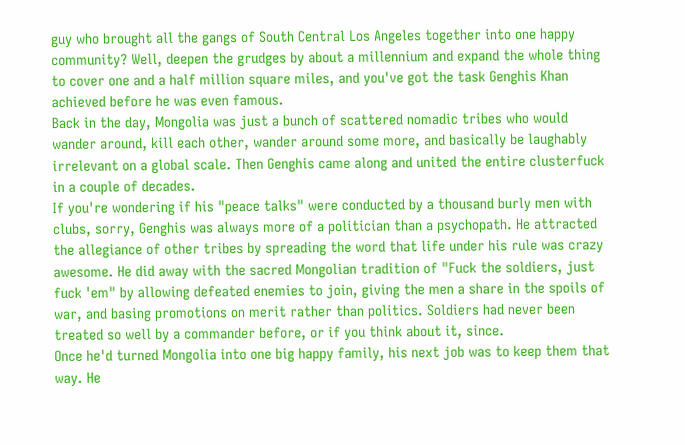guy who brought all the gangs of South Central Los Angeles together into one happy community? Well, deepen the grudges by about a millennium and expand the whole thing to cover one and a half million square miles, and you've got the task Genghis Khan achieved before he was even famous.
Back in the day, Mongolia was just a bunch of scattered nomadic tribes who would wander around, kill each other, wander around some more, and basically be laughably irrelevant on a global scale. Then Genghis came along and united the entire clusterfuck in a couple of decades.
If you're wondering if his "peace talks" were conducted by a thousand burly men with clubs, sorry, Genghis was always more of a politician than a psychopath. He attracted the allegiance of other tribes by spreading the word that life under his rule was crazy awesome. He did away with the sacred Mongolian tradition of "Fuck the soldiers, just fuck 'em" by allowing defeated enemies to join, giving the men a share in the spoils of war, and basing promotions on merit rather than politics. Soldiers had never been treated so well by a commander before, or if you think about it, since.
Once he'd turned Mongolia into one big happy family, his next job was to keep them that way. He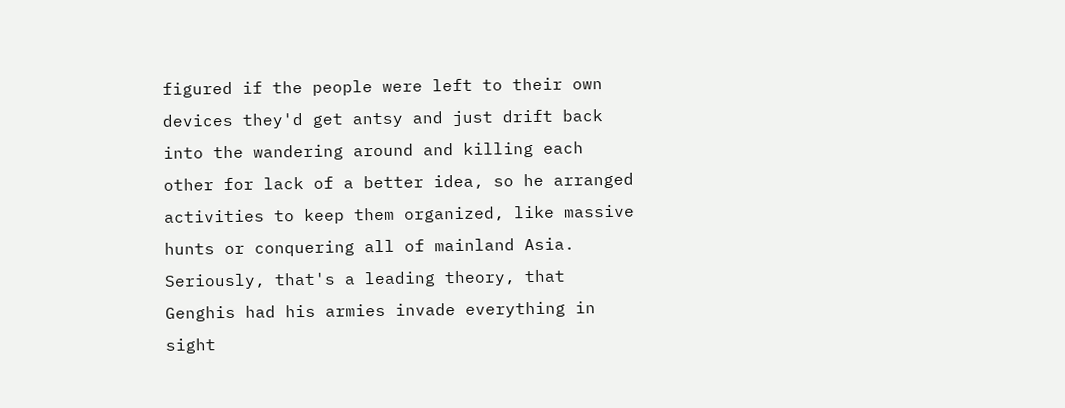figured if the people were left to their own devices they'd get antsy and just drift back into the wandering around and killing each other for lack of a better idea, so he arranged activities to keep them organized, like massive hunts or conquering all of mainland Asia. Seriously, that's a leading theory, that Genghis had his armies invade everything in sight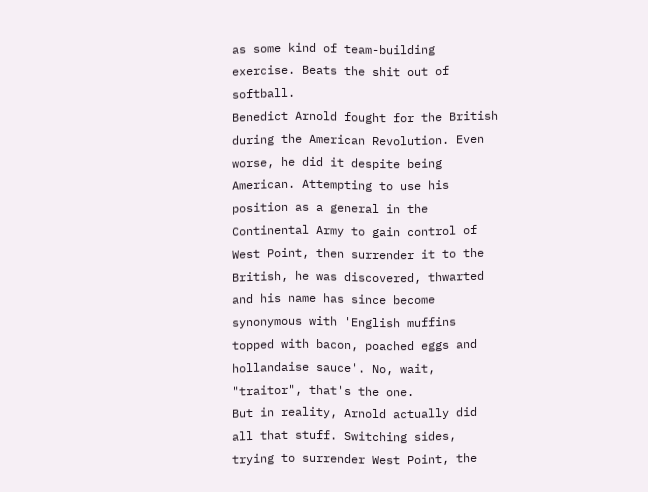as some kind of team-building exercise. Beats the shit out of softball.
Benedict Arnold fought for the British during the American Revolution. Even worse, he did it despite being American. Attempting to use his position as a general in the Continental Army to gain control of West Point, then surrender it to the British, he was discovered, thwarted and his name has since become synonymous with 'English muffins topped with bacon, poached eggs and hollandaise sauce'. No, wait, "traitor", that's the one.
But in reality, Arnold actually did all that stuff. Switching sides, trying to surrender West Point, the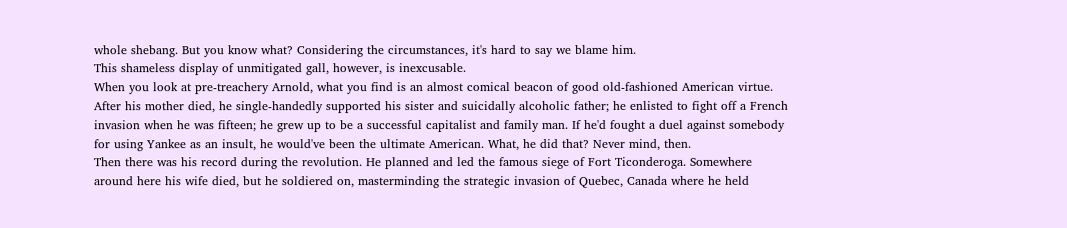whole shebang. But you know what? Considering the circumstances, it's hard to say we blame him.
This shameless display of unmitigated gall, however, is inexcusable.
When you look at pre-treachery Arnold, what you find is an almost comical beacon of good old-fashioned American virtue. After his mother died, he single-handedly supported his sister and suicidally alcoholic father; he enlisted to fight off a French invasion when he was fifteen; he grew up to be a successful capitalist and family man. If he'd fought a duel against somebody for using Yankee as an insult, he would've been the ultimate American. What, he did that? Never mind, then.
Then there was his record during the revolution. He planned and led the famous siege of Fort Ticonderoga. Somewhere around here his wife died, but he soldiered on, masterminding the strategic invasion of Quebec, Canada where he held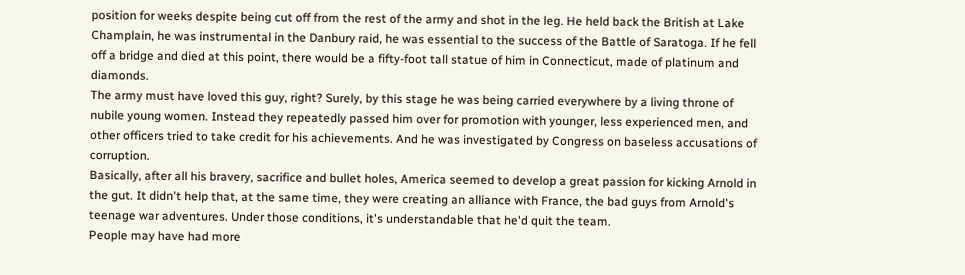position for weeks despite being cut off from the rest of the army and shot in the leg. He held back the British at Lake Champlain, he was instrumental in the Danbury raid, he was essential to the success of the Battle of Saratoga. If he fell off a bridge and died at this point, there would be a fifty-foot tall statue of him in Connecticut, made of platinum and diamonds.
The army must have loved this guy, right? Surely, by this stage he was being carried everywhere by a living throne of nubile young women. Instead they repeatedly passed him over for promotion with younger, less experienced men, and other officers tried to take credit for his achievements. And he was investigated by Congress on baseless accusations of corruption.
Basically, after all his bravery, sacrifice and bullet holes, America seemed to develop a great passion for kicking Arnold in the gut. It didn't help that, at the same time, they were creating an alliance with France, the bad guys from Arnold's teenage war adventures. Under those conditions, it's understandable that he'd quit the team.
People may have had more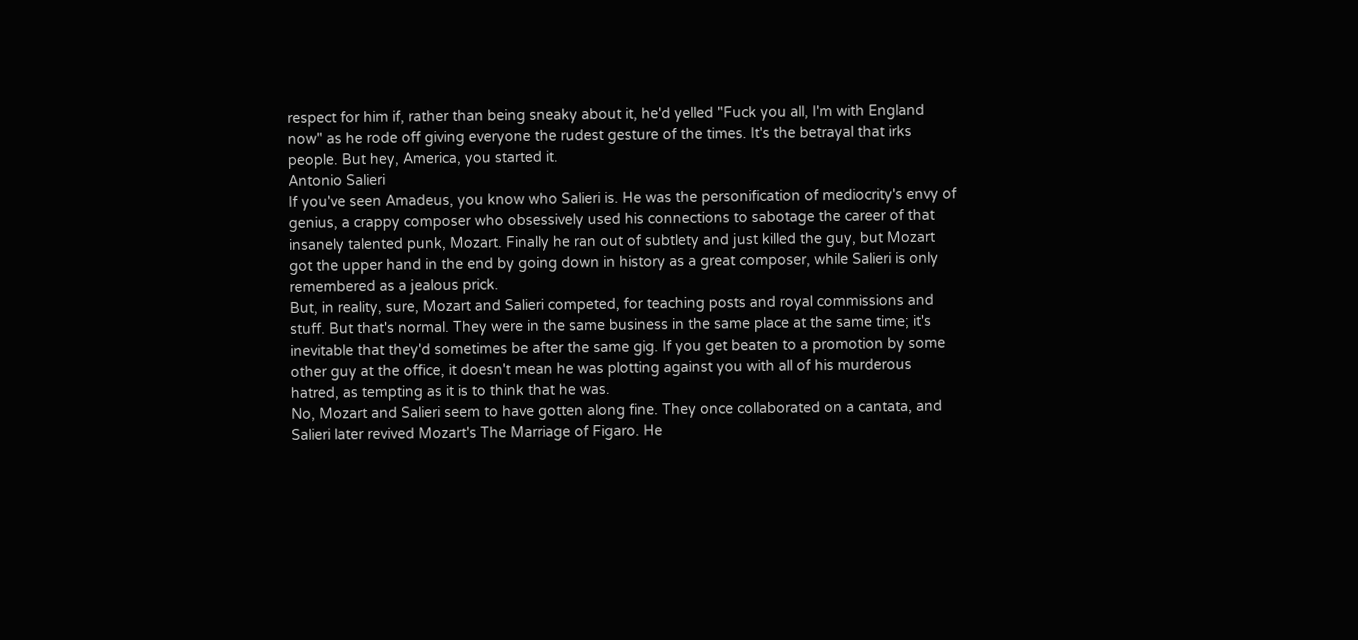respect for him if, rather than being sneaky about it, he'd yelled "Fuck you all, I'm with England now" as he rode off giving everyone the rudest gesture of the times. It's the betrayal that irks people. But hey, America, you started it.
Antonio Salieri
If you've seen Amadeus, you know who Salieri is. He was the personification of mediocrity's envy of genius, a crappy composer who obsessively used his connections to sabotage the career of that insanely talented punk, Mozart. Finally he ran out of subtlety and just killed the guy, but Mozart got the upper hand in the end by going down in history as a great composer, while Salieri is only remembered as a jealous prick.
But, in reality, sure, Mozart and Salieri competed, for teaching posts and royal commissions and stuff. But that's normal. They were in the same business in the same place at the same time; it's inevitable that they'd sometimes be after the same gig. If you get beaten to a promotion by some other guy at the office, it doesn't mean he was plotting against you with all of his murderous hatred, as tempting as it is to think that he was.
No, Mozart and Salieri seem to have gotten along fine. They once collaborated on a cantata, and Salieri later revived Mozart's The Marriage of Figaro. He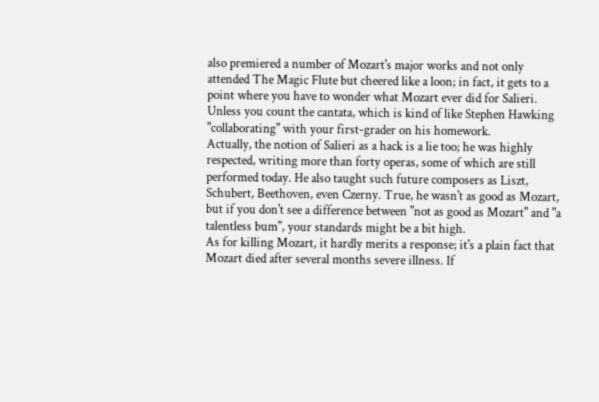also premiered a number of Mozart's major works and not only attended The Magic Flute but cheered like a loon; in fact, it gets to a point where you have to wonder what Mozart ever did for Salieri. Unless you count the cantata, which is kind of like Stephen Hawking "collaborating" with your first-grader on his homework.
Actually, the notion of Salieri as a hack is a lie too; he was highly respected, writing more than forty operas, some of which are still performed today. He also taught such future composers as Liszt, Schubert, Beethoven, even Czerny. True, he wasn't as good as Mozart, but if you don't see a difference between "not as good as Mozart" and "a talentless bum", your standards might be a bit high.
As for killing Mozart, it hardly merits a response; it's a plain fact that Mozart died after several months severe illness. If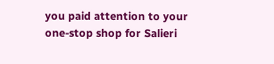you paid attention to your one-stop shop for Salieri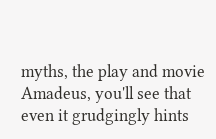myths, the play and movie Amadeus, you'll see that even it grudgingly hints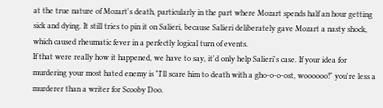at the true nature of Mozart's death, particularly in the part where Mozart spends half an hour getting sick and dying. It still tries to pin it on Salieri, because Salieri deliberately gave Mozart a nasty shock, which caused rheumatic fever in a perfectly logical turn of events.
If that were really how it happened, we have to say, it'd only help Salieri's case. If your idea for murdering your most hated enemy is "I'll scare him to death with a gho-o-o-ost, woooooo!" you're less a murderer than a writer for Scooby Doo.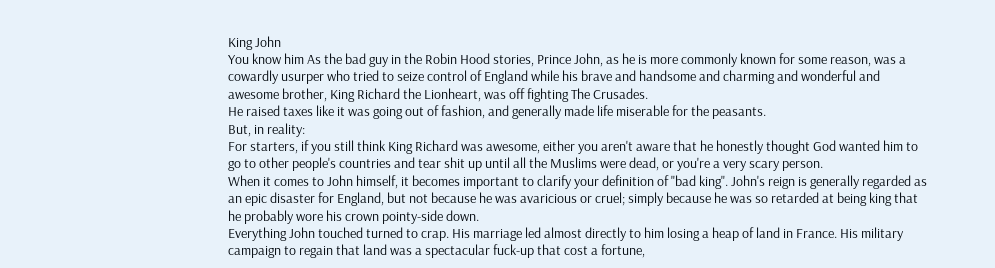King John
You know him As the bad guy in the Robin Hood stories, Prince John, as he is more commonly known for some reason, was a cowardly usurper who tried to seize control of England while his brave and handsome and charming and wonderful and awesome brother, King Richard the Lionheart, was off fighting The Crusades.
He raised taxes like it was going out of fashion, and generally made life miserable for the peasants.
But, in reality:
For starters, if you still think King Richard was awesome, either you aren't aware that he honestly thought God wanted him to go to other people's countries and tear shit up until all the Muslims were dead, or you're a very scary person.
When it comes to John himself, it becomes important to clarify your definition of "bad king". John's reign is generally regarded as an epic disaster for England, but not because he was avaricious or cruel; simply because he was so retarded at being king that he probably wore his crown pointy-side down.
Everything John touched turned to crap. His marriage led almost directly to him losing a heap of land in France. His military campaign to regain that land was a spectacular fuck-up that cost a fortune,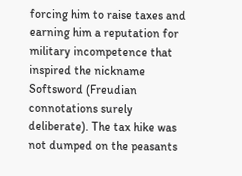forcing him to raise taxes and earning him a reputation for military incompetence that inspired the nickname Softsword (Freudian connotations surely deliberate). The tax hike was not dumped on the peasants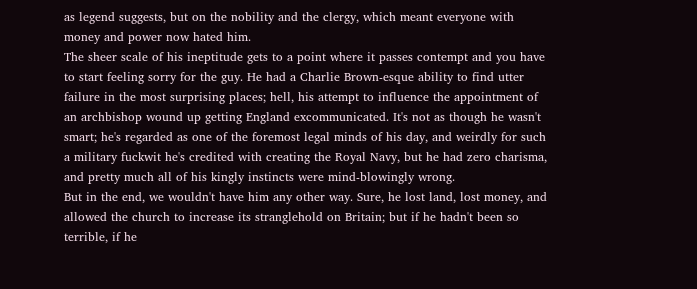as legend suggests, but on the nobility and the clergy, which meant everyone with money and power now hated him.
The sheer scale of his ineptitude gets to a point where it passes contempt and you have to start feeling sorry for the guy. He had a Charlie Brown-esque ability to find utter failure in the most surprising places; hell, his attempt to influence the appointment of an archbishop wound up getting England excommunicated. It's not as though he wasn't smart; he's regarded as one of the foremost legal minds of his day, and weirdly for such a military fuckwit he's credited with creating the Royal Navy, but he had zero charisma, and pretty much all of his kingly instincts were mind-blowingly wrong.
But in the end, we wouldn't have him any other way. Sure, he lost land, lost money, and allowed the church to increase its stranglehold on Britain; but if he hadn't been so terrible, if he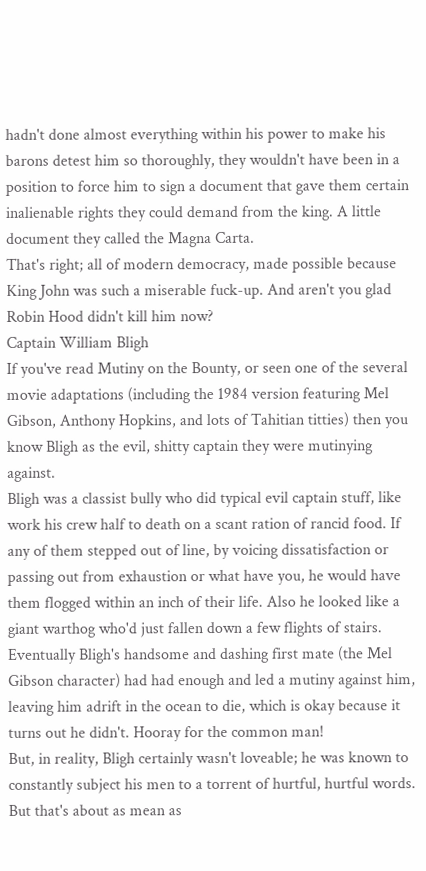hadn't done almost everything within his power to make his barons detest him so thoroughly, they wouldn't have been in a position to force him to sign a document that gave them certain inalienable rights they could demand from the king. A little document they called the Magna Carta.
That's right; all of modern democracy, made possible because King John was such a miserable fuck-up. And aren't you glad Robin Hood didn't kill him now?
Captain William Bligh
If you've read Mutiny on the Bounty, or seen one of the several movie adaptations (including the 1984 version featuring Mel Gibson, Anthony Hopkins, and lots of Tahitian titties) then you know Bligh as the evil, shitty captain they were mutinying against.
Bligh was a classist bully who did typical evil captain stuff, like work his crew half to death on a scant ration of rancid food. If any of them stepped out of line, by voicing dissatisfaction or passing out from exhaustion or what have you, he would have them flogged within an inch of their life. Also he looked like a giant warthog who'd just fallen down a few flights of stairs.
Eventually Bligh's handsome and dashing first mate (the Mel Gibson character) had had enough and led a mutiny against him, leaving him adrift in the ocean to die, which is okay because it turns out he didn't. Hooray for the common man!
But, in reality, Bligh certainly wasn't loveable; he was known to constantly subject his men to a torrent of hurtful, hurtful words. But that's about as mean as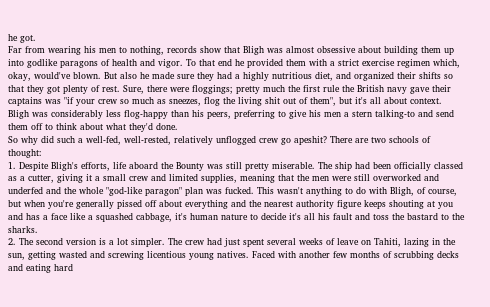he got.
Far from wearing his men to nothing, records show that Bligh was almost obsessive about building them up into godlike paragons of health and vigor. To that end he provided them with a strict exercise regimen which, okay, would've blown. But also he made sure they had a highly nutritious diet, and organized their shifts so that they got plenty of rest. Sure, there were floggings; pretty much the first rule the British navy gave their captains was "if your crew so much as sneezes, flog the living shit out of them", but it's all about context. Bligh was considerably less flog-happy than his peers, preferring to give his men a stern talking-to and send them off to think about what they'd done.
So why did such a well-fed, well-rested, relatively unflogged crew go apeshit? There are two schools of thought:
1. Despite Bligh's efforts, life aboard the Bounty was still pretty miserable. The ship had been officially classed as a cutter, giving it a small crew and limited supplies, meaning that the men were still overworked and underfed and the whole "god-like paragon" plan was fucked. This wasn't anything to do with Bligh, of course, but when you're generally pissed off about everything and the nearest authority figure keeps shouting at you and has a face like a squashed cabbage, it's human nature to decide it's all his fault and toss the bastard to the sharks.
2. The second version is a lot simpler. The crew had just spent several weeks of leave on Tahiti, lazing in the sun, getting wasted and screwing licentious young natives. Faced with another few months of scrubbing decks and eating hard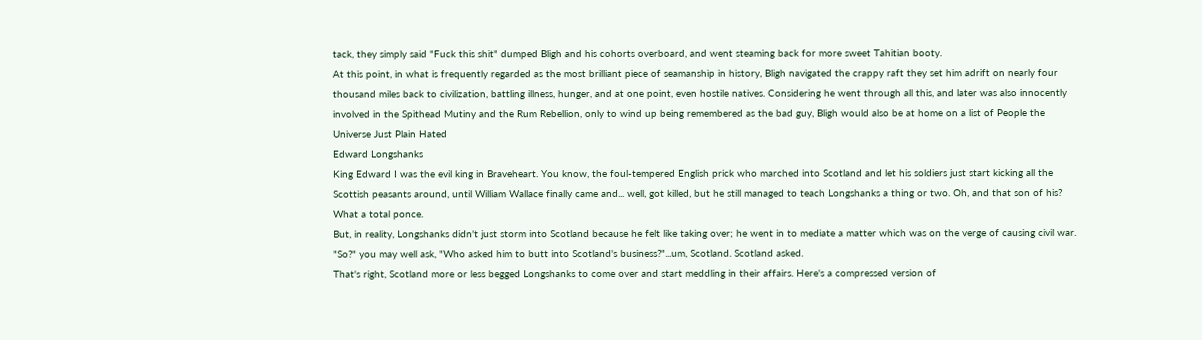tack, they simply said "Fuck this shit" dumped Bligh and his cohorts overboard, and went steaming back for more sweet Tahitian booty.
At this point, in what is frequently regarded as the most brilliant piece of seamanship in history, Bligh navigated the crappy raft they set him adrift on nearly four thousand miles back to civilization, battling illness, hunger, and at one point, even hostile natives. Considering he went through all this, and later was also innocently involved in the Spithead Mutiny and the Rum Rebellion, only to wind up being remembered as the bad guy, Bligh would also be at home on a list of People the Universe Just Plain Hated
Edward Longshanks
King Edward I was the evil king in Braveheart. You know, the foul-tempered English prick who marched into Scotland and let his soldiers just start kicking all the Scottish peasants around, until William Wallace finally came and... well, got killed, but he still managed to teach Longshanks a thing or two. Oh, and that son of his? What a total ponce.
But, in reality, Longshanks didn't just storm into Scotland because he felt like taking over; he went in to mediate a matter which was on the verge of causing civil war. "So?" you may well ask, "Who asked him to butt into Scotland's business?"...um, Scotland. Scotland asked.
That's right, Scotland more or less begged Longshanks to come over and start meddling in their affairs. Here's a compressed version of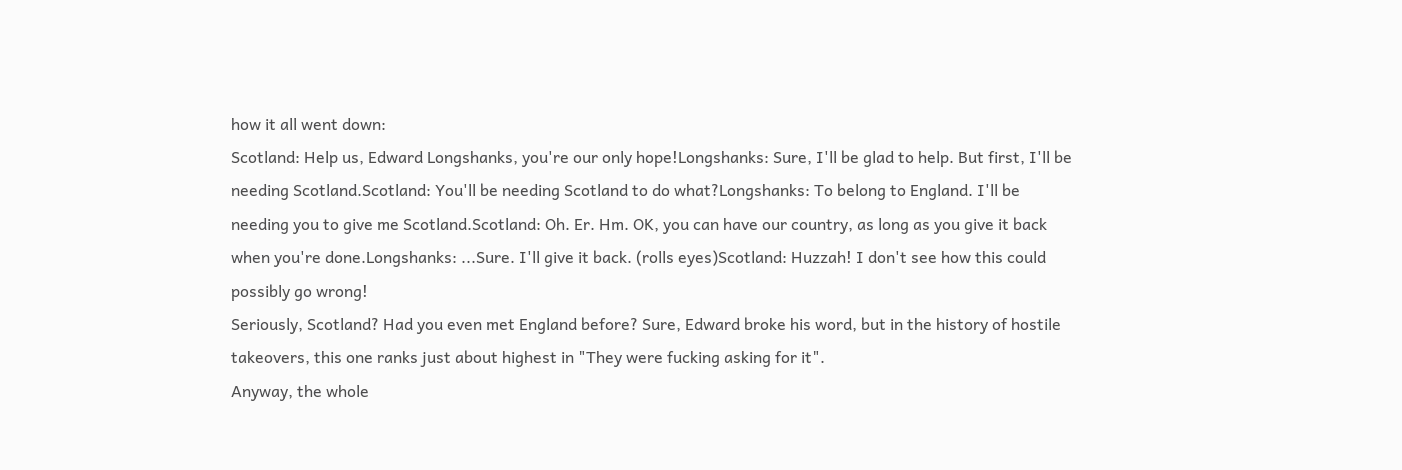how it all went down:
Scotland: Help us, Edward Longshanks, you're our only hope!Longshanks: Sure, I'll be glad to help. But first, I'll be needing Scotland.Scotland: You'll be needing Scotland to do what?Longshanks: To belong to England. I'll be needing you to give me Scotland.Scotland: Oh. Er. Hm. OK, you can have our country, as long as you give it back when you're done.Longshanks: ...Sure. I'll give it back. (rolls eyes)Scotland: Huzzah! I don't see how this could possibly go wrong!
Seriously, Scotland? Had you even met England before? Sure, Edward broke his word, but in the history of hostile takeovers, this one ranks just about highest in "They were fucking asking for it".
Anyway, the whole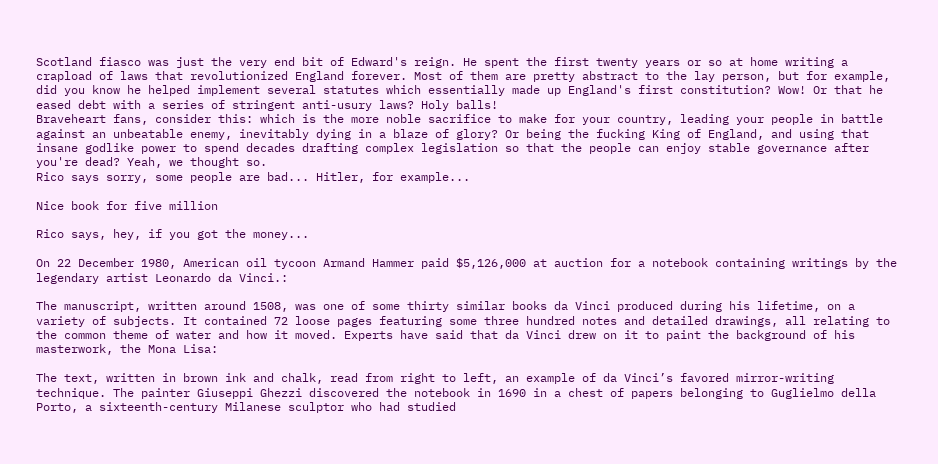Scotland fiasco was just the very end bit of Edward's reign. He spent the first twenty years or so at home writing a crapload of laws that revolutionized England forever. Most of them are pretty abstract to the lay person, but for example, did you know he helped implement several statutes which essentially made up England's first constitution? Wow! Or that he eased debt with a series of stringent anti-usury laws? Holy balls!
Braveheart fans, consider this: which is the more noble sacrifice to make for your country, leading your people in battle against an unbeatable enemy, inevitably dying in a blaze of glory? Or being the fucking King of England, and using that insane godlike power to spend decades drafting complex legislation so that the people can enjoy stable governance after you're dead? Yeah, we thought so.
Rico says sorry, some people are bad... Hitler, for example...

Nice book for five million

Rico says, hey, if you got the money...

On 22 December 1980, American oil tycoon Armand Hammer paid $5,126,000 at auction for a notebook containing writings by the legendary artist Leonardo da Vinci.:

The manuscript, written around 1508, was one of some thirty similar books da Vinci produced during his lifetime, on a variety of subjects. It contained 72 loose pages featuring some three hundred notes and detailed drawings, all relating to the common theme of water and how it moved. Experts have said that da Vinci drew on it to paint the background of his masterwork, the Mona Lisa:

The text, written in brown ink and chalk, read from right to left, an example of da Vinci’s favored mirror-writing technique. The painter Giuseppi Ghezzi discovered the notebook in 1690 in a chest of papers belonging to Guglielmo della Porto, a sixteenth-century Milanese sculptor who had studied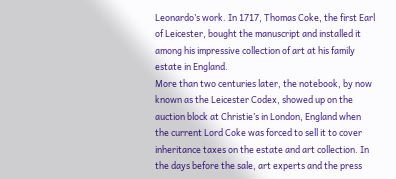Leonardo’s work. In 1717, Thomas Coke, the first Earl of Leicester, bought the manuscript and installed it among his impressive collection of art at his family estate in England.
More than two centuries later, the notebook, by now known as the Leicester Codex, showed up on the auction block at Christie’s in London, England when the current Lord Coke was forced to sell it to cover inheritance taxes on the estate and art collection. In the days before the sale, art experts and the press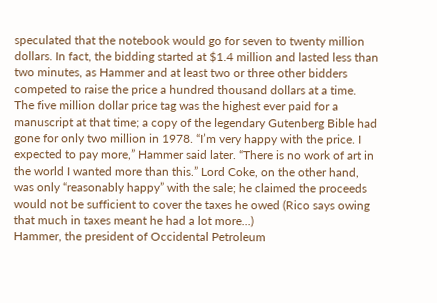speculated that the notebook would go for seven to twenty million dollars. In fact, the bidding started at $1.4 million and lasted less than two minutes, as Hammer and at least two or three other bidders competed to raise the price a hundred thousand dollars at a time. The five million dollar price tag was the highest ever paid for a manuscript at that time; a copy of the legendary Gutenberg Bible had gone for only two million in 1978. “I’m very happy with the price. I expected to pay more,” Hammer said later. “There is no work of art in the world I wanted more than this.” Lord Coke, on the other hand, was only “reasonably happy” with the sale; he claimed the proceeds would not be sufficient to cover the taxes he owed (Rico says owing that much in taxes meant he had a lot more...)
Hammer, the president of Occidental Petroleum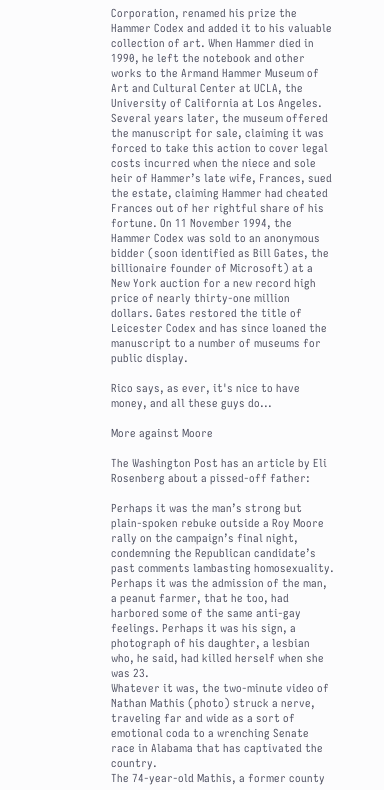Corporation, renamed his prize the Hammer Codex and added it to his valuable collection of art. When Hammer died in 1990, he left the notebook and other works to the Armand Hammer Museum of Art and Cultural Center at UCLA, the University of California at Los Angeles. Several years later, the museum offered the manuscript for sale, claiming it was forced to take this action to cover legal costs incurred when the niece and sole heir of Hammer’s late wife, Frances, sued the estate, claiming Hammer had cheated Frances out of her rightful share of his fortune. On 11 November 1994, the Hammer Codex was sold to an anonymous bidder (soon identified as Bill Gates, the billionaire founder of Microsoft) at a New York auction for a new record high price of nearly thirty-one million dollars. Gates restored the title of Leicester Codex and has since loaned the manuscript to a number of museums for public display.

Rico says, as ever, it's nice to have money, and all these guys do...

More against Moore

The Washington Post has an article by Eli Rosenberg about a pissed-off father:

Perhaps it was the man’s strong but plain-spoken rebuke outside a Roy Moore rally on the campaign’s final night, condemning the Republican candidate’s past comments lambasting homosexuality. Perhaps it was the admission of the man, a peanut farmer, that he too, had harbored some of the same anti-gay feelings. Perhaps it was his sign, a photograph of his daughter, a lesbian who, he said, had killed herself when she was 23.
Whatever it was, the two-minute video of Nathan Mathis (photo) struck a nerve, traveling far and wide as a sort of emotional coda to a wrenching Senate race in Alabama that has captivated the country.
The 74-year-old Mathis, a former county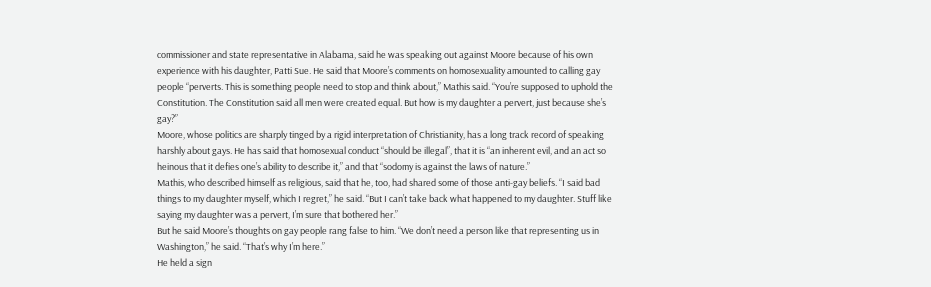commissioner and state representative in Alabama, said he was speaking out against Moore because of his own experience with his daughter, Patti Sue. He said that Moore’s comments on homosexuality amounted to calling gay people “perverts. This is something people need to stop and think about,” Mathis said. “You’re supposed to uphold the Constitution. The Constitution said all men were created equal. But how is my daughter a pervert, just because she’s gay?”
Moore, whose politics are sharply tinged by a rigid interpretation of Christianity, has a long track record of speaking harshly about gays. He has said that homosexual conduct “should be illegal”, that it is “an inherent evil, and an act so heinous that it defies one’s ability to describe it,” and that “sodomy is against the laws of nature.”
Mathis, who described himself as religious, said that he, too, had shared some of those anti-gay beliefs. “I said bad things to my daughter myself, which I regret,” he said. “But I can’t take back what happened to my daughter. Stuff like saying my daughter was a pervert, I’m sure that bothered her.”
But he said Moore’s thoughts on gay people rang false to him. “We don’t need a person like that representing us in Washington,” he said. “That’s why I’m here.”
He held a sign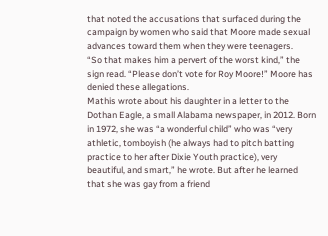that noted the accusations that surfaced during the campaign by women who said that Moore made sexual advances toward them when they were teenagers.
“So that makes him a pervert of the worst kind,” the sign read. “Please don’t vote for Roy Moore!” Moore has denied these allegations.
Mathis wrote about his daughter in a letter to the Dothan Eagle, a small Alabama newspaper, in 2012. Born in 1972, she was “a wonderful child” who was “very athletic, tomboyish (he always had to pitch batting practice to her after Dixie Youth practice), very beautiful, and smart,” he wrote. But after he learned that she was gay from a friend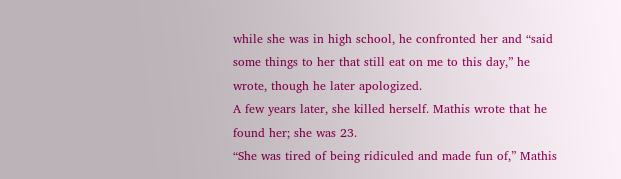while she was in high school, he confronted her and “said some things to her that still eat on me to this day,” he wrote, though he later apologized.
A few years later, she killed herself. Mathis wrote that he found her; she was 23.
“She was tired of being ridiculed and made fun of,” Mathis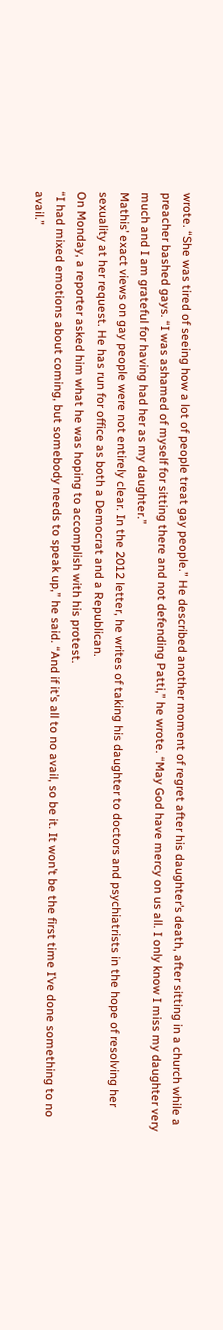wrote. “She was tired of seeing how a lot of people treat gay people.” He described another moment of regret after his daughter’s death, after sitting in a church while a preacher bashed gays. “I was ashamed of myself for sitting there and not defending Patti,” he wrote. “May God have mercy on us all. I only know I miss my daughter very much and I am grateful for having had her as my daughter.”
Mathis’ exact views on gay people were not entirely clear. In the 2012 letter, he writes of taking his daughter to doctors and psychiatrists in the hope of resolving her sexuality at her request. He has run for office as both a Democrat and a Republican.
On Monday, a reporter asked him what he was hoping to accomplish with his protest.
“I had mixed emotions about coming, but somebody needs to speak up,” he said. “And if it’s all to no avail, so be it. It won’t be the first time I’ve done something to no avail.”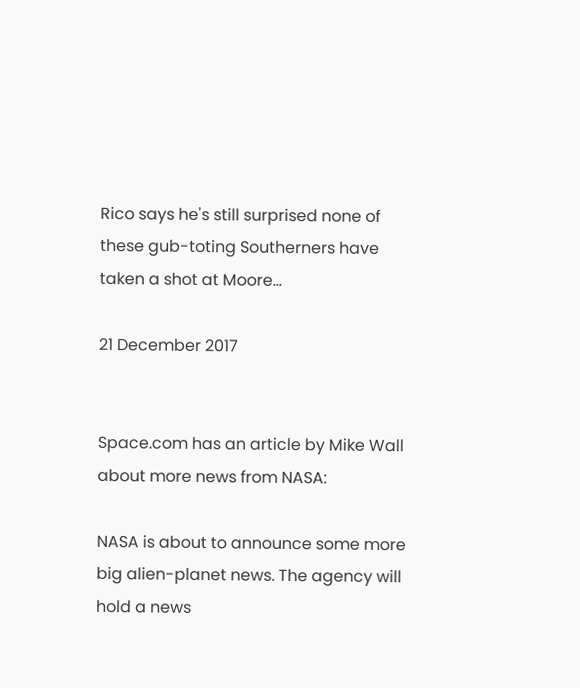Rico says he's still surprised none of these gub-toting Southerners have taken a shot at Moore...

21 December 2017


Space.com has an article by Mike Wall about more news from NASA:

NASA is about to announce some more big alien-planet news. The agency will hold a news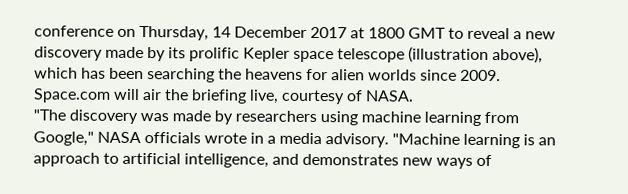conference on Thursday, 14 December 2017 at 1800 GMT to reveal a new discovery made by its prolific Kepler space telescope (illustration above), which has been searching the heavens for alien worlds since 2009. Space.com will air the briefing live, courtesy of NASA.
"The discovery was made by researchers using machine learning from Google," NASA officials wrote in a media advisory. "Machine learning is an approach to artificial intelligence, and demonstrates new ways of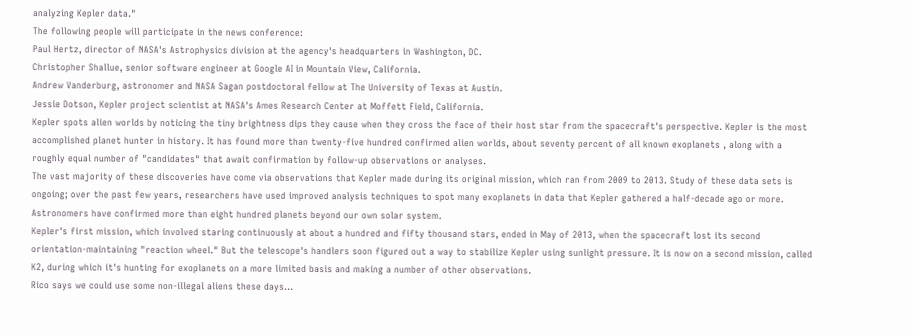analyzing Kepler data."
The following people will participate in the news conference:
Paul Hertz, director of NASA's Astrophysics division at the agency's headquarters in Washington, DC.
Christopher Shallue, senior software engineer at Google AI in Mountain View, California.
Andrew Vanderburg, astronomer and NASA Sagan postdoctoral fellow at The University of Texas at Austin.
Jessie Dotson, Kepler project scientist at NASA's Ames Research Center at Moffett Field, California.
Kepler spots alien worlds by noticing the tiny brightness dips they cause when they cross the face of their host star from the spacecraft's perspective. Kepler is the most accomplished planet hunter in history. It has found more than twenty-five hundred confirmed alien worlds, about seventy percent of all known exoplanets , along with a roughly equal number of "candidates" that await confirmation by follow-up observations or analyses.
The vast majority of these discoveries have come via observations that Kepler made during its original mission, which ran from 2009 to 2013. Study of these data sets is ongoing; over the past few years, researchers have used improved analysis techniques to spot many exoplanets in data that Kepler gathered a half-decade ago or more.
Astronomers have confirmed more than eight hundred planets beyond our own solar system.
Kepler's first mission, which involved staring continuously at about a hundred and fifty thousand stars, ended in May of 2013, when the spacecraft lost its second orientation-maintaining "reaction wheel." But the telescope's handlers soon figured out a way to stabilize Kepler using sunlight pressure. It is now on a second mission, called K2, during which it's hunting for exoplanets on a more limited basis and making a number of other observations.
Rico says we could use some non-illegal aliens these days...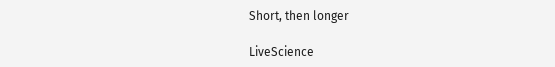Short, then longer

LiveScience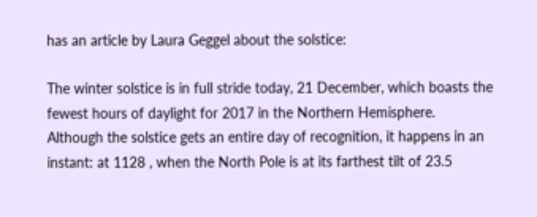has an article by Laura Geggel about the solstice:

The winter solstice is in full stride today, 21 December, which boasts the fewest hours of daylight for 2017 in the Northern Hemisphere.
Although the solstice gets an entire day of recognition, it happens in an instant: at 1128 , when the North Pole is at its farthest tilt of 23.5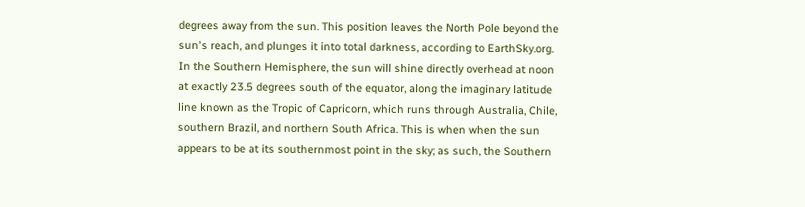degrees away from the sun. This position leaves the North Pole beyond the sun's reach, and plunges it into total darkness, according to EarthSky.org.
In the Southern Hemisphere, the sun will shine directly overhead at noon at exactly 23.5 degrees south of the equator, along the imaginary latitude line known as the Tropic of Capricorn, which runs through Australia, Chile, southern Brazil, and northern South Africa. This is when when the sun appears to be at its southernmost point in the sky; as such, the Southern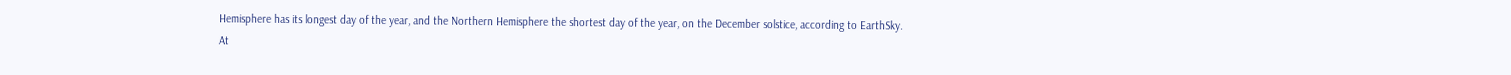Hemisphere has its longest day of the year, and the Northern Hemisphere the shortest day of the year, on the December solstice, according to EarthSky.
At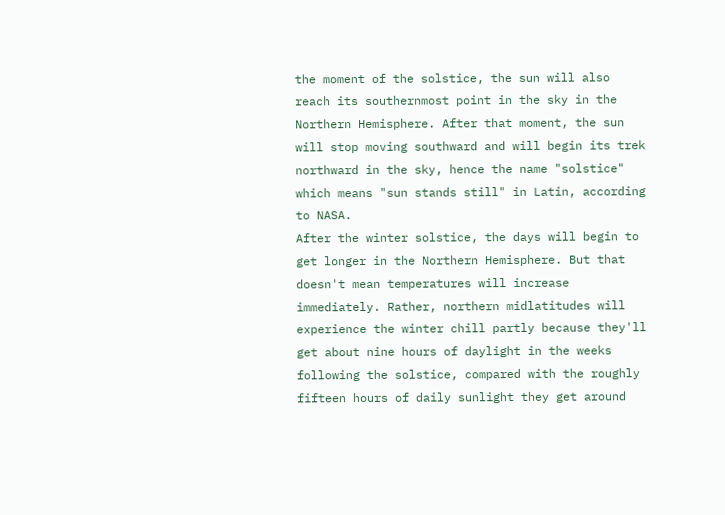the moment of the solstice, the sun will also reach its southernmost point in the sky in the Northern Hemisphere. After that moment, the sun will stop moving southward and will begin its trek northward in the sky, hence the name "solstice" which means "sun stands still" in Latin, according to NASA.
After the winter solstice, the days will begin to get longer in the Northern Hemisphere. But that doesn't mean temperatures will increase immediately. Rather, northern midlatitudes will experience the winter chill partly because they'll get about nine hours of daylight in the weeks following the solstice, compared with the roughly fifteen hours of daily sunlight they get around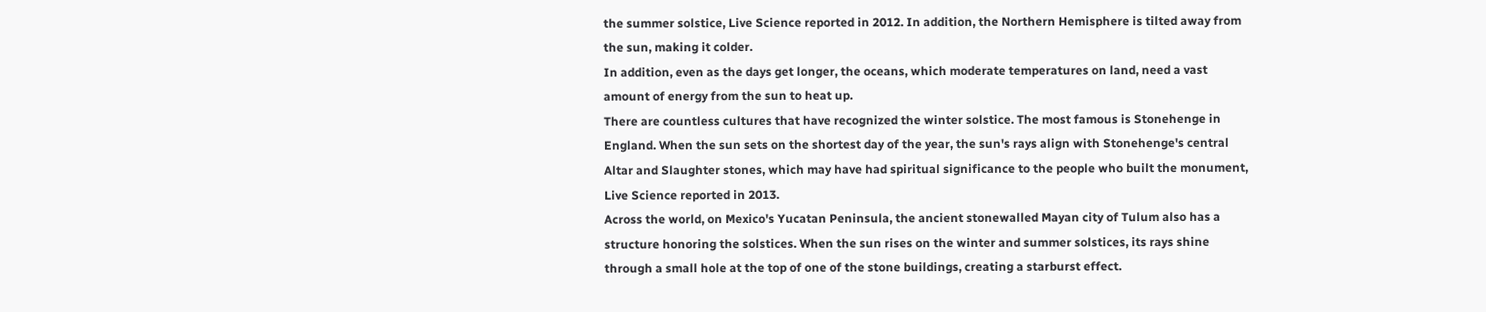the summer solstice, Live Science reported in 2012. In addition, the Northern Hemisphere is tilted away from the sun, making it colder.
In addition, even as the days get longer, the oceans, which moderate temperatures on land, need a vast amount of energy from the sun to heat up.
There are countless cultures that have recognized the winter solstice. The most famous is Stonehenge in England. When the sun sets on the shortest day of the year, the sun's rays align with Stonehenge's central Altar and Slaughter stones, which may have had spiritual significance to the people who built the monument, Live Science reported in 2013.
Across the world, on Mexico's Yucatan Peninsula, the ancient stonewalled Mayan city of Tulum also has a structure honoring the solstices. When the sun rises on the winter and summer solstices, its rays shine through a small hole at the top of one of the stone buildings, creating a starburst effect.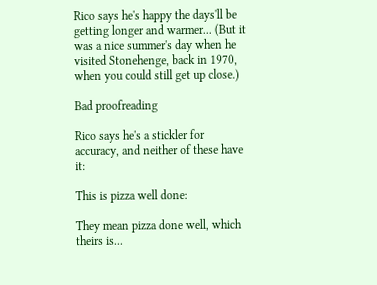Rico says he's happy the days'll be getting longer and warmer... (But it was a nice summer's day when he visited Stonehenge, back in 1970, when you could still get up close.)

Bad proofreading

Rico says he's a stickler for accuracy, and neither of these have it:

This is pizza well done:

They mean pizza done well, which theirs is...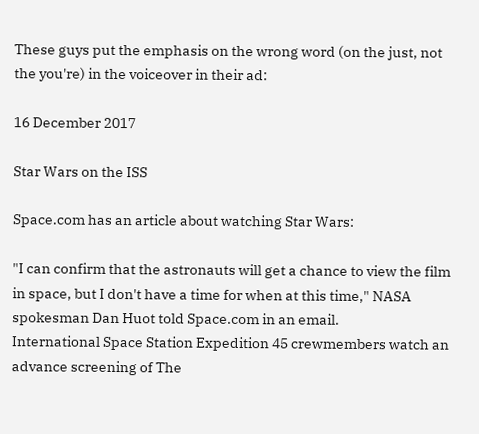These guys put the emphasis on the wrong word (on the just, not the you're) in the voiceover in their ad:

16 December 2017

Star Wars on the ISS

Space.com has an article about watching Star Wars:

"I can confirm that the astronauts will get a chance to view the film in space, but I don't have a time for when at this time," NASA spokesman Dan Huot told Space.com in an email.
International Space Station Expedition 45 crewmembers watch an advance screening of The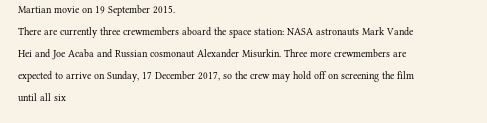Martian movie on 19 September 2015.
There are currently three crewmembers aboard the space station: NASA astronauts Mark Vande Hei and Joe Acaba and Russian cosmonaut Alexander Misurkin. Three more crewmembers are expected to arrive on Sunday, 17 December 2017, so the crew may hold off on screening the film until all six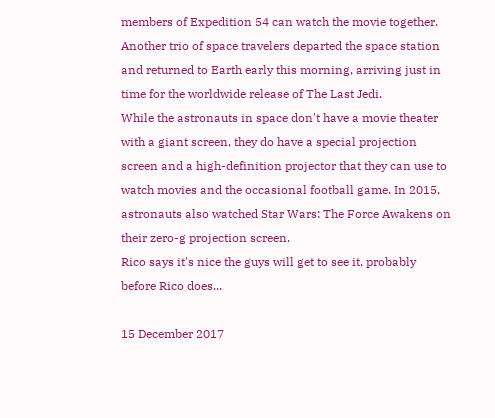members of Expedition 54 can watch the movie together. Another trio of space travelers departed the space station and returned to Earth early this morning, arriving just in time for the worldwide release of The Last Jedi.
While the astronauts in space don't have a movie theater with a giant screen, they do have a special projection screen and a high-definition projector that they can use to watch movies and the occasional football game. In 2015, astronauts also watched Star Wars: The Force Awakens on their zero-g projection screen.
Rico says it's nice the guys will get to see it, probably before Rico does...

15 December 2017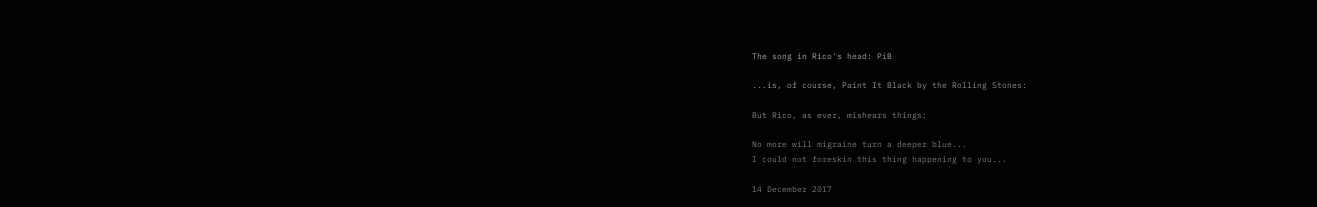The song in Rico's head: PiB

...is, of course, Paint It Black by the Rolling Stones:

But Rico, as ever, mishears things:

No more will migraine turn a deeper blue...
I could not foreskin this thing happening to you...

14 December 2017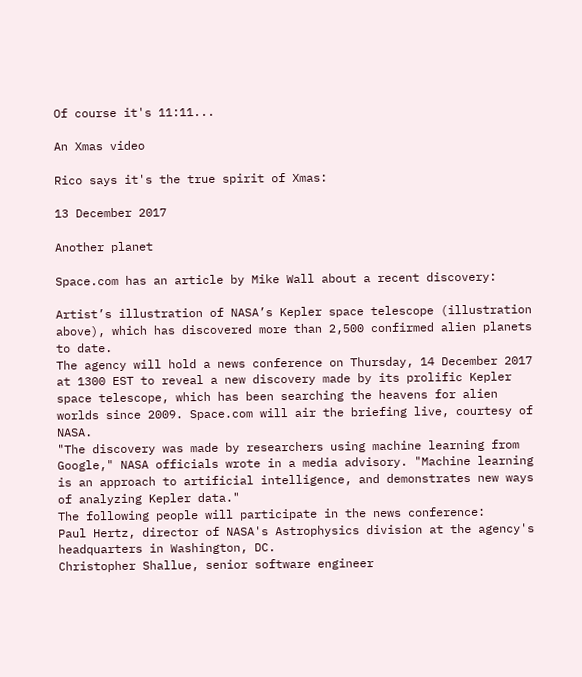Of course it's 11:11...

An Xmas video

Rico says it's the true spirit of Xmas:

13 December 2017

Another planet

Space.com has an article by Mike Wall about a recent discovery:

Artist’s illustration of NASA’s Kepler space telescope (illustration above), which has discovered more than 2,500 confirmed alien planets to date.
The agency will hold a news conference on Thursday, 14 December 2017 at 1300 EST to reveal a new discovery made by its prolific Kepler space telescope, which has been searching the heavens for alien worlds since 2009. Space.com will air the briefing live, courtesy of NASA.
"The discovery was made by researchers using machine learning from Google," NASA officials wrote in a media advisory. "Machine learning is an approach to artificial intelligence, and demonstrates new ways of analyzing Kepler data."
The following people will participate in the news conference:
Paul Hertz, director of NASA's Astrophysics division at the agency's headquarters in Washington, DC.
Christopher Shallue, senior software engineer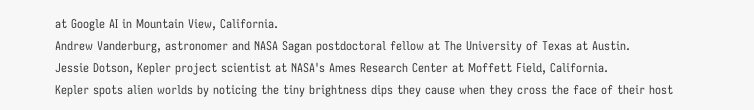at Google AI in Mountain View, California.
Andrew Vanderburg, astronomer and NASA Sagan postdoctoral fellow at The University of Texas at Austin.
Jessie Dotson, Kepler project scientist at NASA's Ames Research Center at Moffett Field, California.
Kepler spots alien worlds by noticing the tiny brightness dips they cause when they cross the face of their host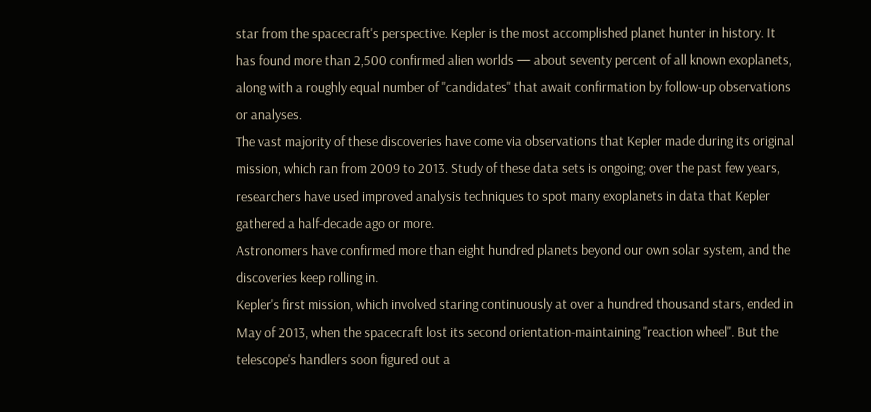star from the spacecraft's perspective. Kepler is the most accomplished planet hunter in history. It has found more than 2,500 confirmed alien worlds — about seventy percent of all known exoplanets, along with a roughly equal number of "candidates" that await confirmation by follow-up observations or analyses.
The vast majority of these discoveries have come via observations that Kepler made during its original mission, which ran from 2009 to 2013. Study of these data sets is ongoing; over the past few years, researchers have used improved analysis techniques to spot many exoplanets in data that Kepler gathered a half-decade ago or more.
Astronomers have confirmed more than eight hundred planets beyond our own solar system, and the discoveries keep rolling in.
Kepler's first mission, which involved staring continuously at over a hundred thousand stars, ended in May of 2013, when the spacecraft lost its second orientation-maintaining "reaction wheel". But the telescope's handlers soon figured out a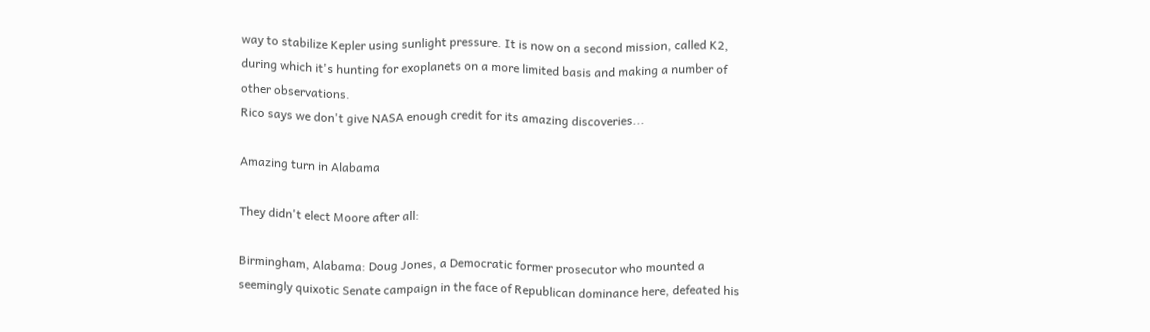way to stabilize Kepler using sunlight pressure. It is now on a second mission, called K2, during which it's hunting for exoplanets on a more limited basis and making a number of other observations.
Rico says we don't give NASA enough credit for its amazing discoveries...

Amazing turn in Alabama

They didn't elect Moore after all:

Birmingham, Alabama: Doug Jones, a Democratic former prosecutor who mounted a seemingly quixotic Senate campaign in the face of Republican dominance here, defeated his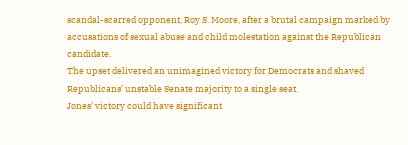scandal-scarred opponent, Roy S. Moore, after a brutal campaign marked by accusations of sexual abuse and child molestation against the Republican candidate.
The upset delivered an unimagined victory for Democrats and shaved Republicans’ unstable Senate majority to a single seat.
Jones’ victory could have significant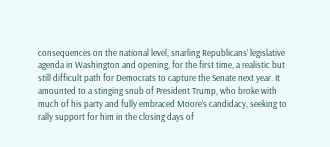consequences on the national level, snarling Republicans’ legislative agenda in Washington and opening, for the first time, a realistic but still difficult path for Democrats to capture the Senate next year. It amounted to a stinging snub of President Trump, who broke with much of his party and fully embraced Moore’s candidacy, seeking to rally support for him in the closing days of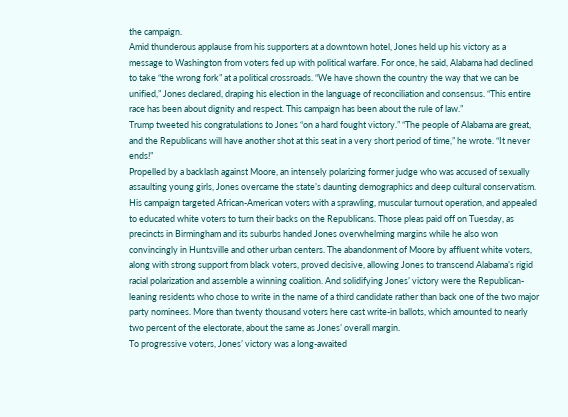the campaign.
Amid thunderous applause from his supporters at a downtown hotel, Jones held up his victory as a message to Washington from voters fed up with political warfare. For once, he said, Alabama had declined to take “the wrong fork” at a political crossroads. “We have shown the country the way that we can be unified,” Jones declared, draping his election in the language of reconciliation and consensus. “This entire race has been about dignity and respect. This campaign has been about the rule of law.”
Trump tweeted his congratulations to Jones “on a hard fought victory.” “The people of Alabama are great, and the Republicans will have another shot at this seat in a very short period of time,” he wrote. “It never ends!”
Propelled by a backlash against Moore, an intensely polarizing former judge who was accused of sexually assaulting young girls, Jones overcame the state’s daunting demographics and deep cultural conservatism. His campaign targeted African-American voters with a sprawling, muscular turnout operation, and appealed to educated white voters to turn their backs on the Republicans. Those pleas paid off on Tuesday, as precincts in Birmingham and its suburbs handed Jones overwhelming margins while he also won convincingly in Huntsville and other urban centers. The abandonment of Moore by affluent white voters, along with strong support from black voters, proved decisive, allowing Jones to transcend Alabama’s rigid racial polarization and assemble a winning coalition. And solidifying Jones’ victory were the Republican-leaning residents who chose to write in the name of a third candidate rather than back one of the two major party nominees. More than twenty thousand voters here cast write-in ballots, which amounted to nearly two percent of the electorate, about the same as Jones’ overall margin.
To progressive voters, Jones’ victory was a long-awaited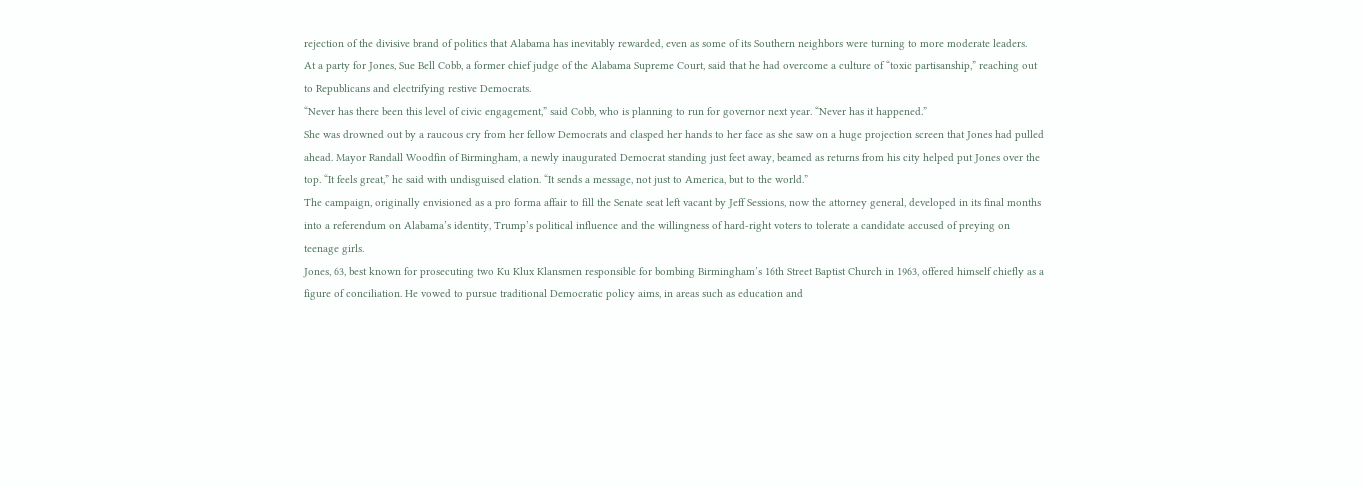rejection of the divisive brand of politics that Alabama has inevitably rewarded, even as some of its Southern neighbors were turning to more moderate leaders.
At a party for Jones, Sue Bell Cobb, a former chief judge of the Alabama Supreme Court, said that he had overcome a culture of “toxic partisanship,” reaching out to Republicans and electrifying restive Democrats.
“Never has there been this level of civic engagement,” said Cobb, who is planning to run for governor next year. “Never has it happened.”
She was drowned out by a raucous cry from her fellow Democrats and clasped her hands to her face as she saw on a huge projection screen that Jones had pulled ahead. Mayor Randall Woodfin of Birmingham, a newly inaugurated Democrat standing just feet away, beamed as returns from his city helped put Jones over the top. “It feels great,” he said with undisguised elation. “It sends a message, not just to America, but to the world.”
The campaign, originally envisioned as a pro forma affair to fill the Senate seat left vacant by Jeff Sessions, now the attorney general, developed in its final months into a referendum on Alabama’s identity, Trump’s political influence and the willingness of hard-right voters to tolerate a candidate accused of preying on teenage girls.
Jones, 63, best known for prosecuting two Ku Klux Klansmen responsible for bombing Birmingham’s 16th Street Baptist Church in 1963, offered himself chiefly as a figure of conciliation. He vowed to pursue traditional Democratic policy aims, in areas such as education and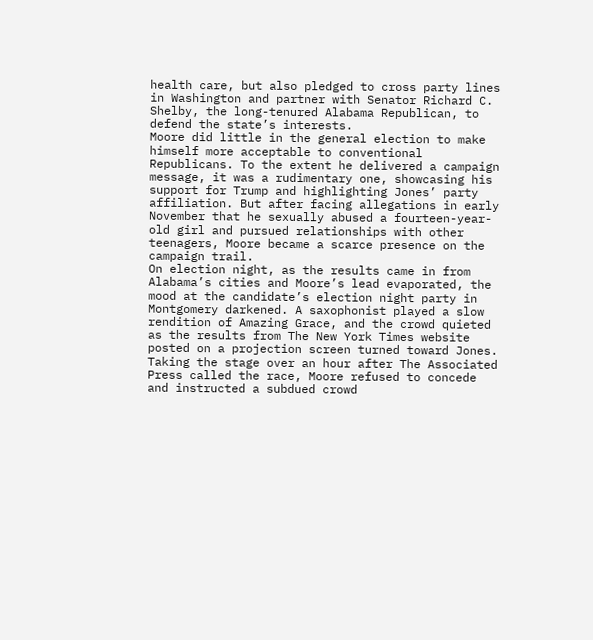health care, but also pledged to cross party lines in Washington and partner with Senator Richard C. Shelby, the long-tenured Alabama Republican, to defend the state’s interests.
Moore did little in the general election to make himself more acceptable to conventional Republicans. To the extent he delivered a campaign message, it was a rudimentary one, showcasing his support for Trump and highlighting Jones’ party affiliation. But after facing allegations in early November that he sexually abused a fourteen-year-old girl and pursued relationships with other teenagers, Moore became a scarce presence on the campaign trail.
On election night, as the results came in from Alabama’s cities and Moore’s lead evaporated, the mood at the candidate’s election night party in Montgomery darkened. A saxophonist played a slow rendition of Amazing Grace, and the crowd quieted as the results from The New York Times website posted on a projection screen turned toward Jones.
Taking the stage over an hour after The Associated Press called the race, Moore refused to concede and instructed a subdued crowd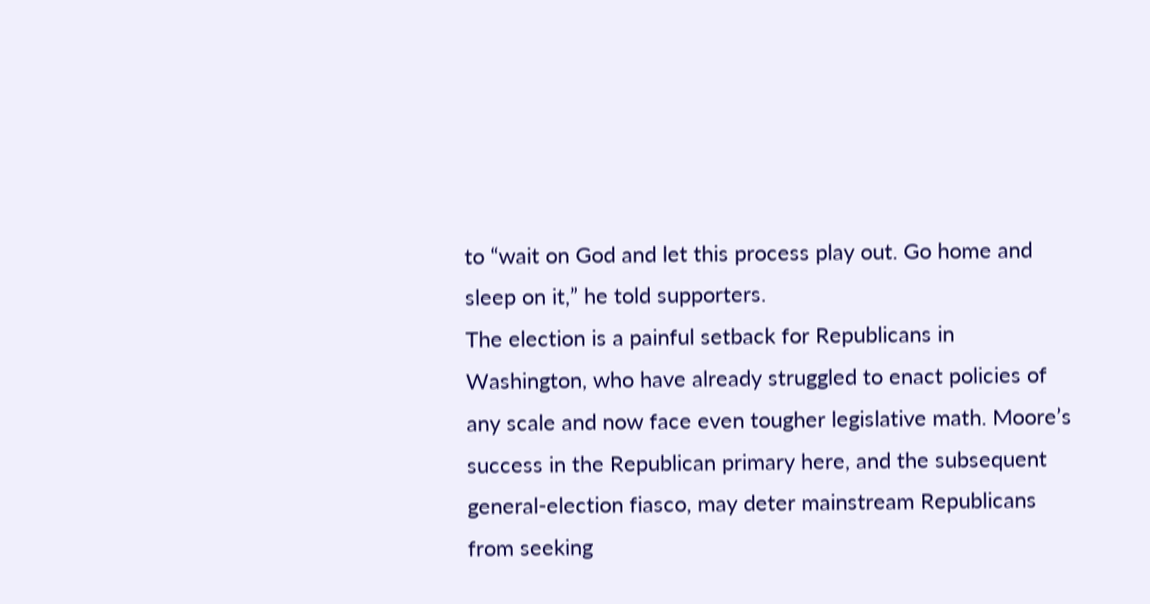to “wait on God and let this process play out. Go home and sleep on it,” he told supporters.
The election is a painful setback for Republicans in Washington, who have already struggled to enact policies of any scale and now face even tougher legislative math. Moore’s success in the Republican primary here, and the subsequent general-election fiasco, may deter mainstream Republicans from seeking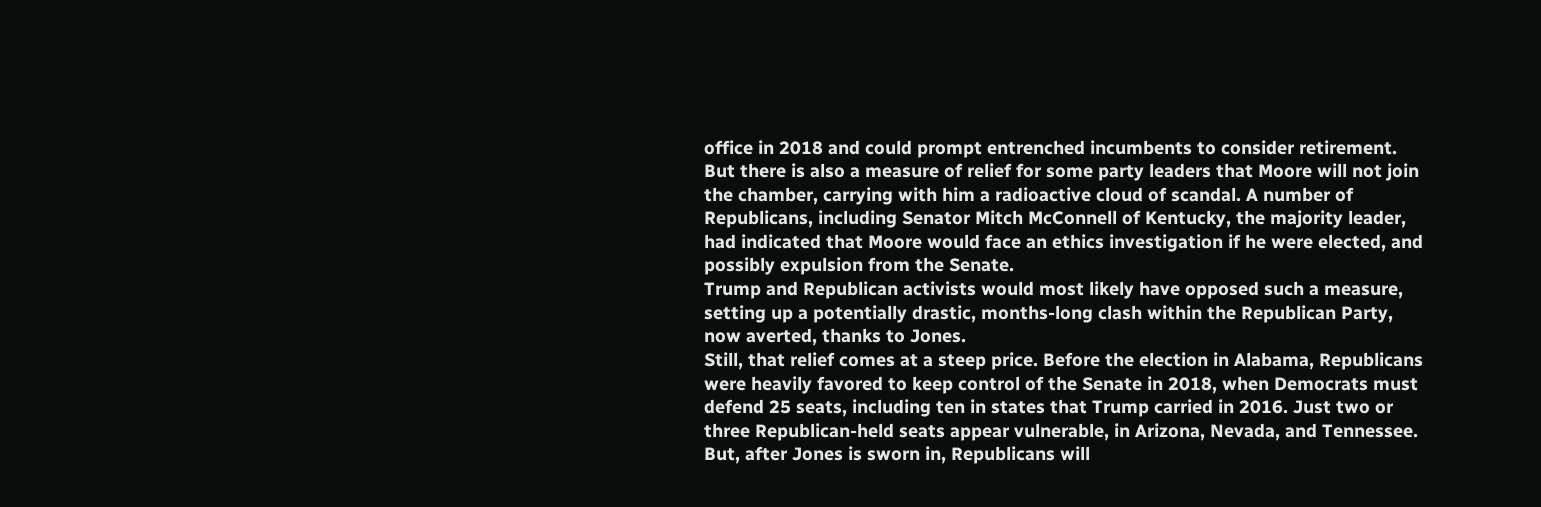office in 2018 and could prompt entrenched incumbents to consider retirement.
But there is also a measure of relief for some party leaders that Moore will not join the chamber, carrying with him a radioactive cloud of scandal. A number of Republicans, including Senator Mitch McConnell of Kentucky, the majority leader, had indicated that Moore would face an ethics investigation if he were elected, and possibly expulsion from the Senate.
Trump and Republican activists would most likely have opposed such a measure, setting up a potentially drastic, months-long clash within the Republican Party, now averted, thanks to Jones.
Still, that relief comes at a steep price. Before the election in Alabama, Republicans were heavily favored to keep control of the Senate in 2018, when Democrats must defend 25 seats, including ten in states that Trump carried in 2016. Just two or three Republican-held seats appear vulnerable, in Arizona, Nevada, and Tennessee.
But, after Jones is sworn in, Republicans will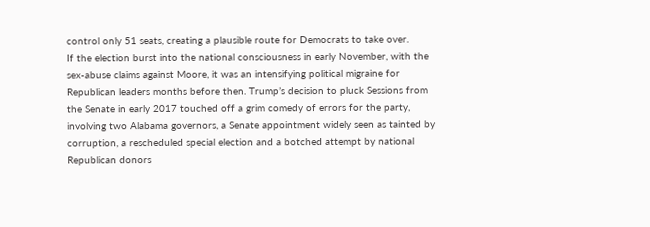control only 51 seats, creating a plausible route for Democrats to take over.
If the election burst into the national consciousness in early November, with the sex-abuse claims against Moore, it was an intensifying political migraine for Republican leaders months before then. Trump’s decision to pluck Sessions from the Senate in early 2017 touched off a grim comedy of errors for the party, involving two Alabama governors, a Senate appointment widely seen as tainted by corruption, a rescheduled special election and a botched attempt by national Republican donors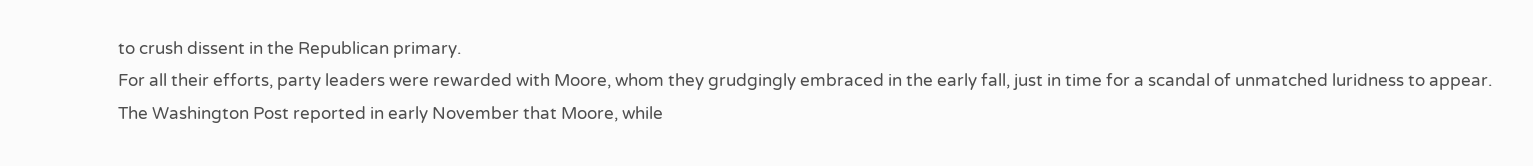to crush dissent in the Republican primary.
For all their efforts, party leaders were rewarded with Moore, whom they grudgingly embraced in the early fall, just in time for a scandal of unmatched luridness to appear.
The Washington Post reported in early November that Moore, while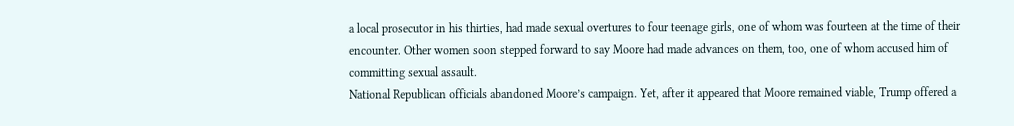a local prosecutor in his thirties, had made sexual overtures to four teenage girls, one of whom was fourteen at the time of their encounter. Other women soon stepped forward to say Moore had made advances on them, too, one of whom accused him of committing sexual assault.
National Republican officials abandoned Moore’s campaign. Yet, after it appeared that Moore remained viable, Trump offered a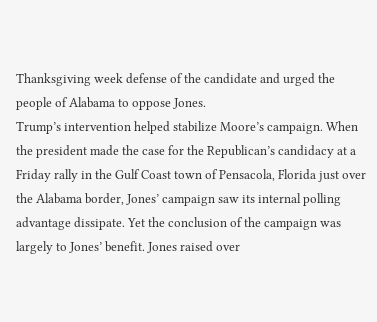Thanksgiving week defense of the candidate and urged the people of Alabama to oppose Jones.
Trump’s intervention helped stabilize Moore’s campaign. When the president made the case for the Republican’s candidacy at a Friday rally in the Gulf Coast town of Pensacola, Florida just over the Alabama border, Jones’ campaign saw its internal polling advantage dissipate. Yet the conclusion of the campaign was largely to Jones’ benefit. Jones raised over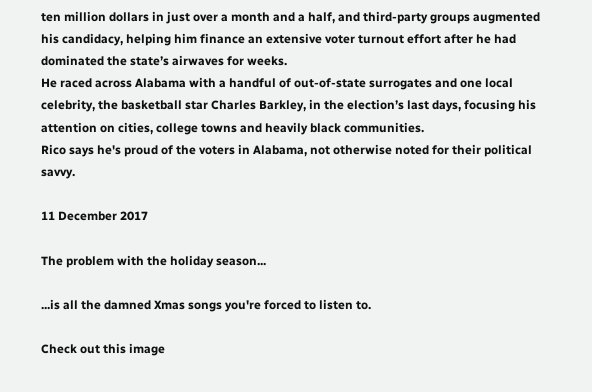ten million dollars in just over a month and a half, and third-party groups augmented his candidacy, helping him finance an extensive voter turnout effort after he had dominated the state’s airwaves for weeks.
He raced across Alabama with a handful of out-of-state surrogates and one local celebrity, the basketball star Charles Barkley, in the election’s last days, focusing his attention on cities, college towns and heavily black communities.
Rico says he's proud of the voters in Alabama, not otherwise noted for their political savvy.

11 December 2017

The problem with the holiday season...

...is all the damned Xmas songs you're forced to listen to.

Check out this image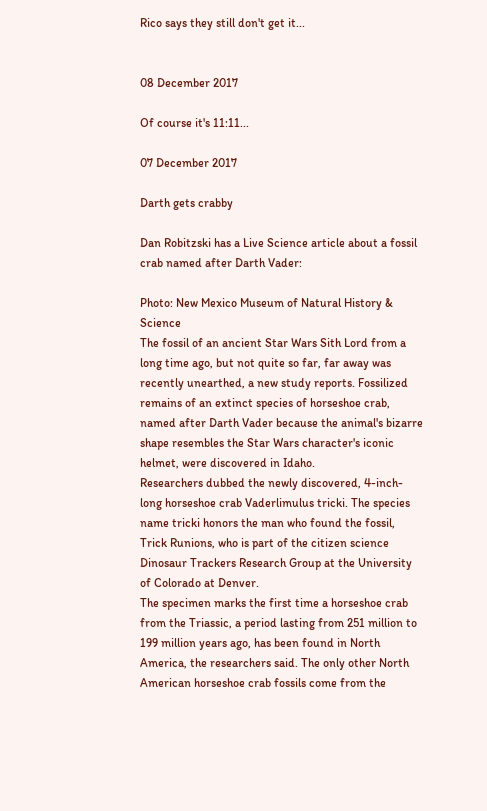Rico says they still don't get it...


08 December 2017

Of course it's 11:11...

07 December 2017

Darth gets crabby

Dan Robitzski has a Live Science article about a fossil crab named after Darth Vader:

Photo: New Mexico Museum of Natural History & Science
The fossil of an ancient Star Wars Sith Lord from a long time ago, but not quite so far, far away was recently unearthed, a new study reports. Fossilized remains of an extinct species of horseshoe crab, named after Darth Vader because the animal's bizarre shape resembles the Star Wars character's iconic helmet, were discovered in Idaho.
Researchers dubbed the newly discovered, 4-inch-long horseshoe crab Vaderlimulus tricki. The species name tricki honors the man who found the fossil, Trick Runions, who is part of the citizen science Dinosaur Trackers Research Group at the University of Colorado at Denver.
The specimen marks the first time a horseshoe crab from the Triassic, a period lasting from 251 million to 199 million years ago, has been found in North America, the researchers said. The only other North American horseshoe crab fossils come from the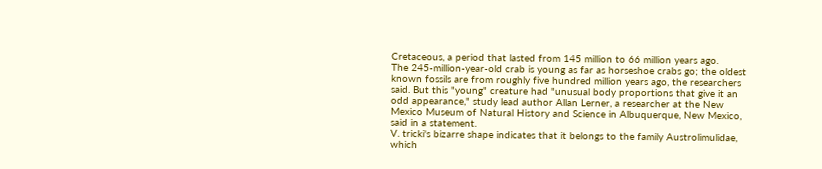Cretaceous, a period that lasted from 145 million to 66 million years ago.
The 245-million-year-old crab is young as far as horseshoe crabs go; the oldest known fossils are from roughly five hundred million years ago, the researchers said. But this "young" creature had "unusual body proportions that give it an odd appearance," study lead author Allan Lerner, a researcher at the New Mexico Museum of Natural History and Science in Albuquerque, New Mexico, said in a statement.
V. tricki's bizarre shape indicates that it belongs to the family Austrolimulidae, which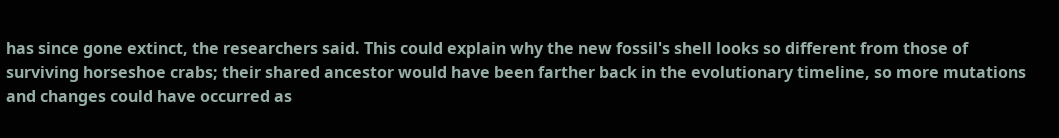has since gone extinct, the researchers said. This could explain why the new fossil's shell looks so different from those of surviving horseshoe crabs; their shared ancestor would have been farther back in the evolutionary timeline, so more mutations and changes could have occurred as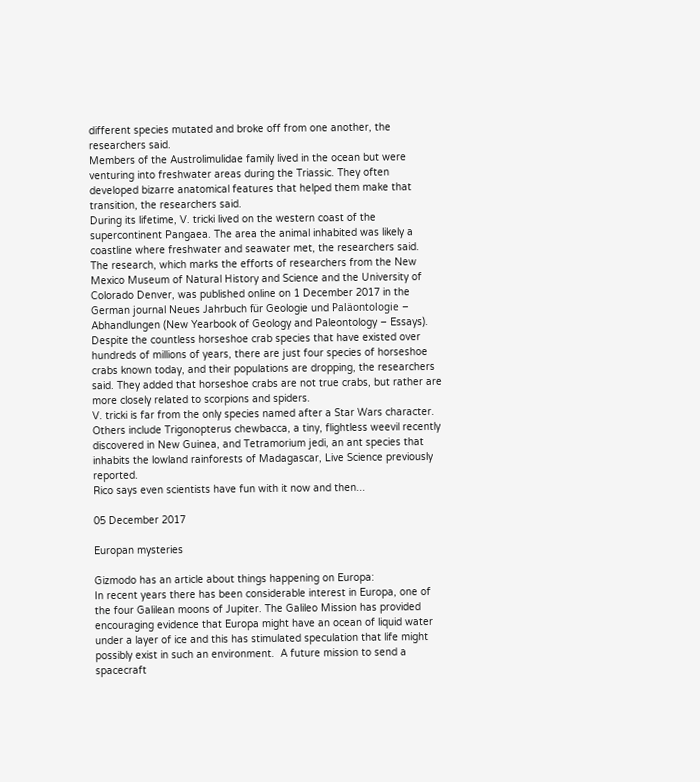different species mutated and broke off from one another, the researchers said.
Members of the Austrolimulidae family lived in the ocean but were venturing into freshwater areas during the Triassic. They often developed bizarre anatomical features that helped them make that transition, the researchers said.
During its lifetime, V. tricki lived on the western coast of the supercontinent Pangaea. The area the animal inhabited was likely a coastline where freshwater and seawater met, the researchers said.
The research, which marks the efforts of researchers from the New Mexico Museum of Natural History and Science and the University of Colorado Denver, was published online on 1 December 2017 in the German journal Neues Jahrbuch für Geologie und Paläontologie – Abhandlungen (New Yearbook of Geology and Paleontology – Essays).
Despite the countless horseshoe crab species that have existed over hundreds of millions of years, there are just four species of horseshoe crabs known today, and their populations are dropping, the researchers said. They added that horseshoe crabs are not true crabs, but rather are more closely related to scorpions and spiders.
V. tricki is far from the only species named after a Star Wars character. Others include Trigonopterus chewbacca, a tiny, flightless weevil recently discovered in New Guinea, and Tetramorium jedi, an ant species that inhabits the lowland rainforests of Madagascar, Live Science previously reported.
Rico says even scientists have fun with it now and then...

05 December 2017

Europan mysteries

Gizmodo has an article about things happening on Europa:
In recent years there has been considerable interest in Europa, one of the four Galilean moons of Jupiter. The Galileo Mission has provided encouraging evidence that Europa might have an ocean of liquid water under a layer of ice and this has stimulated speculation that life might possibly exist in such an environment.  A future mission to send a spacecraft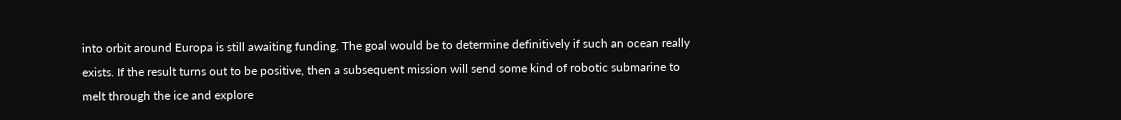into orbit around Europa is still awaiting funding. The goal would be to determine definitively if such an ocean really exists. If the result turns out to be positive, then a subsequent mission will send some kind of robotic submarine to melt through the ice and explore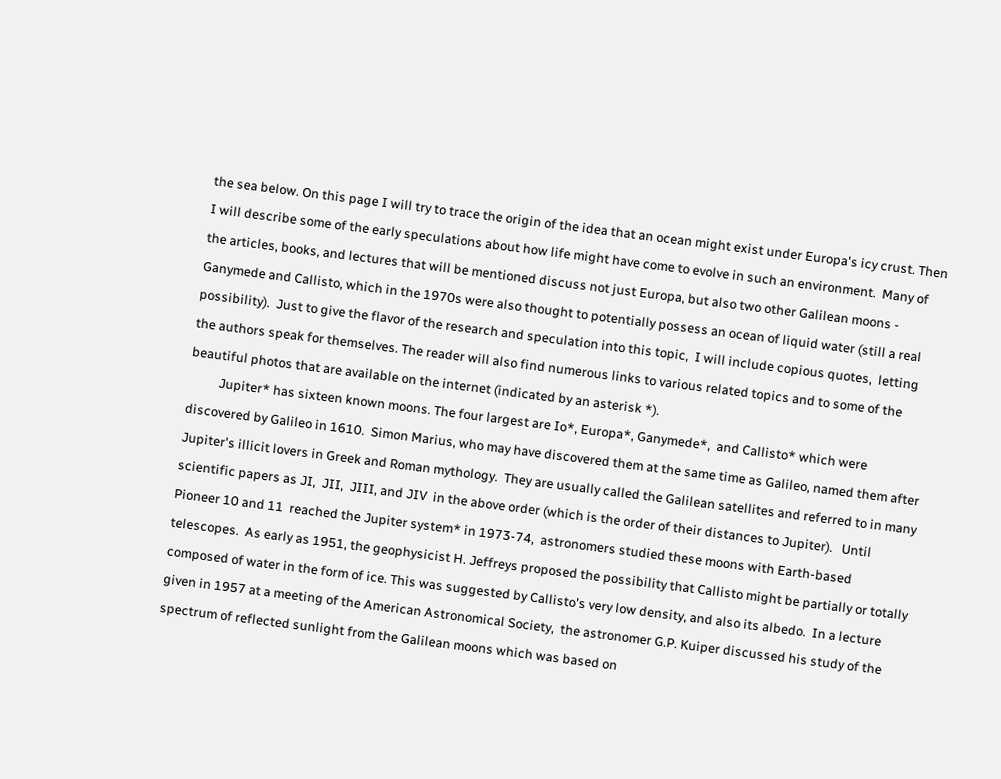the sea below. On this page I will try to trace the origin of the idea that an ocean might exist under Europa's icy crust. Then I will describe some of the early speculations about how life might have come to evolve in such an environment.  Many of the articles, books, and lectures that will be mentioned discuss not just Europa, but also two other Galilean moons - Ganymede and Callisto, which in the 1970s were also thought to potentially possess an ocean of liquid water (still a real possibility).  Just to give the flavor of the research and speculation into this topic,  I will include copious quotes,  letting the authors speak for themselves. The reader will also find numerous links to various related topics and to some of the beautiful photos that are available on the internet (indicated by an asterisk *).
          Jupiter* has sixteen known moons. The four largest are Io*, Europa*, Ganymede*,  and Callisto* which were discovered by Galileo in 1610.  Simon Marius, who may have discovered them at the same time as Galileo, named them after Jupiter's illicit lovers in Greek and Roman mythology.  They are usually called the Galilean satellites and referred to in many scientific papers as JI,  JII,  JIII, and JIV  in the above order (which is the order of their distances to Jupiter).   Until Pioneer 10 and 11  reached the Jupiter system* in 1973-74,  astronomers studied these moons with Earth-based telescopes.  As early as 1951, the geophysicist H. Jeffreys proposed the possibility that Callisto might be partially or totally composed of water in the form of ice. This was suggested by Callisto's very low density, and also its albedo.  In a lecture given in 1957 at a meeting of the American Astronomical Society,  the astronomer G.P. Kuiper discussed his study of the spectrum of reflected sunlight from the Galilean moons which was based on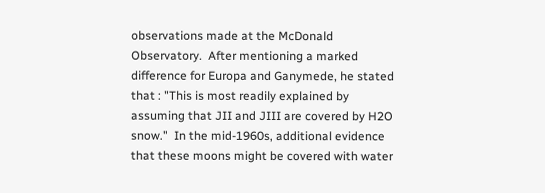observations made at the McDonald Observatory.  After mentioning a marked difference for Europa and Ganymede, he stated that : "This is most readily explained by assuming that JII and JIII are covered by H2O snow."  In the mid-1960s, additional evidence that these moons might be covered with water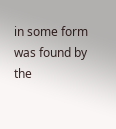in some form was found by the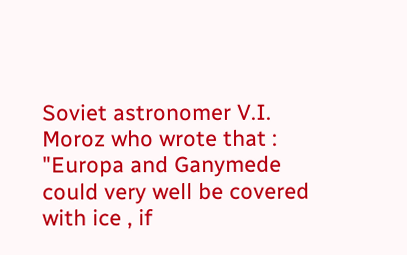Soviet astronomer V.I. Moroz who wrote that : "Europa and Ganymede could very well be covered with ice , if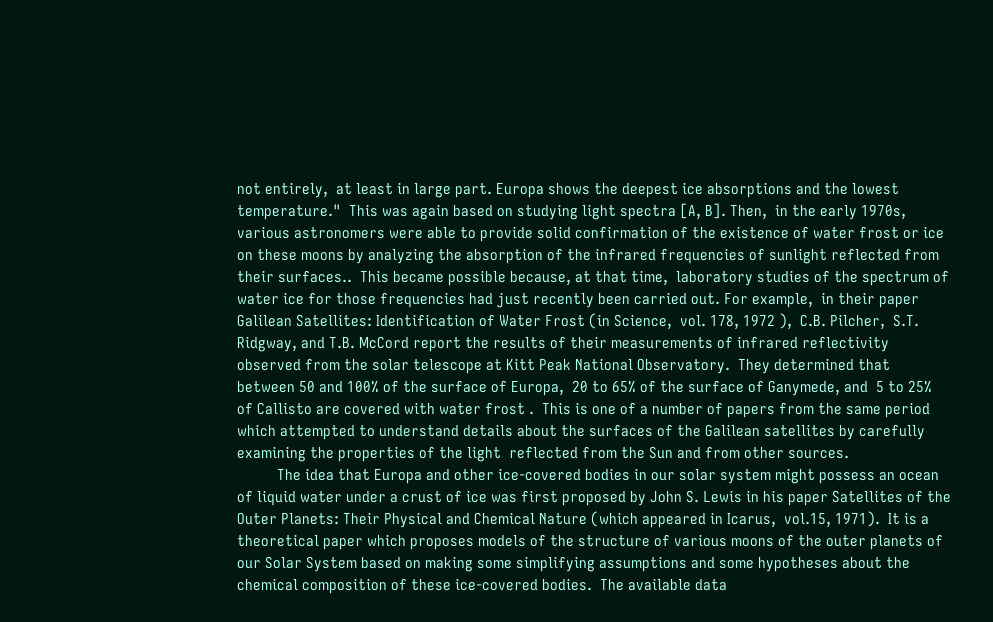not entirely,  at least in large part. Europa shows the deepest ice absorptions and the lowest temperature."  This was again based on studying light spectra [A, B]. Then,  in the early 1970s,  various astronomers were able to provide solid confirmation of the existence of water frost or ice on these moons by analyzing the absorption of the infrared frequencies of sunlight reflected from their surfaces..  This became possible because, at that time,  laboratory studies of the spectrum of water ice for those frequencies had just recently been carried out. For example,  in their paper Galilean Satellites: Identification of Water Frost (in Science,  vol. 178, 1972 ),  C.B. Pilcher,  S.T. Ridgway, and T.B. McCord report the results of their measurements of infrared reflectivity observed from the solar telescope at Kitt Peak National Observatory.  They determined that between 50 and 100% of the surface of Europa,  20 to 65% of the surface of Ganymede, and  5 to 25% of Callisto are covered with water frost .  This is one of a number of papers from the same period which attempted to understand details about the surfaces of the Galilean satellites by carefully examining the properties of the light  reflected from the Sun and from other sources.
          The idea that Europa and other ice-covered bodies in our solar system might possess an ocean of liquid water under a crust of ice was first proposed by John S. Lewis in his paper Satellites of the Outer Planets: Their Physical and Chemical Nature (which appeared in Icarus,  vol.15, 1971).  It is a theoretical paper which proposes models of the structure of various moons of the outer planets of our Solar System based on making some simplifying assumptions and some hypotheses about the chemical composition of these ice-covered bodies.  The available data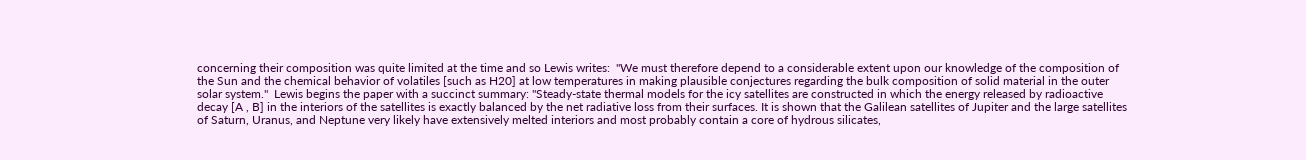concerning their composition was quite limited at the time and so Lewis writes:  "We must therefore depend to a considerable extent upon our knowledge of the composition of the Sun and the chemical behavior of volatiles [such as H20] at low temperatures in making plausible conjectures regarding the bulk composition of solid material in the outer solar system."  Lewis begins the paper with a succinct summary: "Steady-state thermal models for the icy satellites are constructed in which the energy released by radioactive decay [A , B] in the interiors of the satellites is exactly balanced by the net radiative loss from their surfaces. It is shown that the Galilean satellites of Jupiter and the large satellites of Saturn, Uranus, and Neptune very likely have extensively melted interiors and most probably contain a core of hydrous silicates,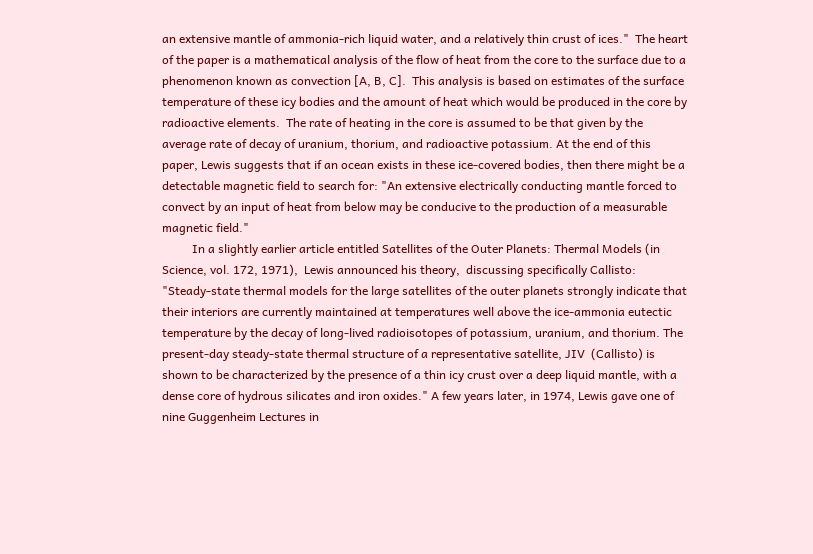an extensive mantle of ammonia-rich liquid water, and a relatively thin crust of ices."  The heart of the paper is a mathematical analysis of the flow of heat from the core to the surface due to a phenomenon known as convection [A, B, C].  This analysis is based on estimates of the surface temperature of these icy bodies and the amount of heat which would be produced in the core by radioactive elements.  The rate of heating in the core is assumed to be that given by the average rate of decay of uranium, thorium, and radioactive potassium. At the end of this paper, Lewis suggests that if an ocean exists in these ice-covered bodies, then there might be a detectable magnetic field to search for: "An extensive electrically conducting mantle forced to convect by an input of heat from below may be conducive to the production of a measurable magnetic field."
          In a slightly earlier article entitled Satellites of the Outer Planets: Thermal Models (in Science, vol. 172, 1971),  Lewis announced his theory,  discussing specifically Callisto:  "Steady-state thermal models for the large satellites of the outer planets strongly indicate that their interiors are currently maintained at temperatures well above the ice-ammonia eutectic temperature by the decay of long-lived radioisotopes of potassium, uranium, and thorium. The present-day steady-state thermal structure of a representative satellite, JIV  (Callisto) is shown to be characterized by the presence of a thin icy crust over a deep liquid mantle, with a dense core of hydrous silicates and iron oxides." A few years later, in 1974, Lewis gave one of nine Guggenheim Lectures in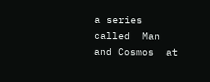a series called  Man and Cosmos  at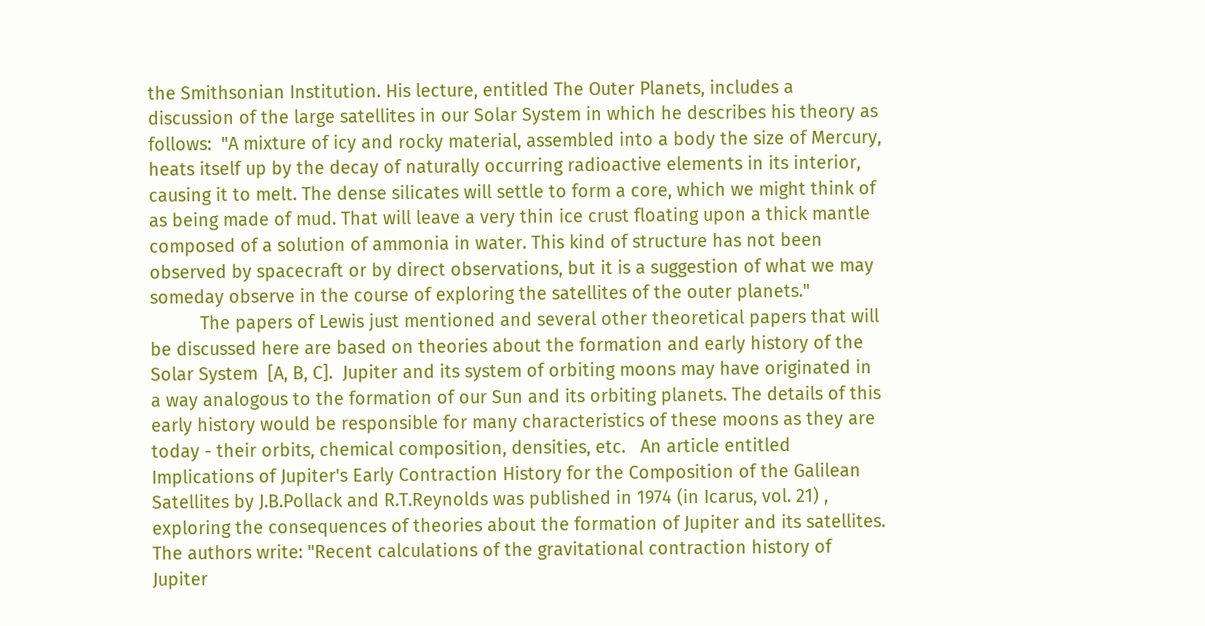the Smithsonian Institution. His lecture, entitled The Outer Planets, includes a discussion of the large satellites in our Solar System in which he describes his theory as follows:  "A mixture of icy and rocky material, assembled into a body the size of Mercury, heats itself up by the decay of naturally occurring radioactive elements in its interior, causing it to melt. The dense silicates will settle to form a core, which we might think of as being made of mud. That will leave a very thin ice crust floating upon a thick mantle composed of a solution of ammonia in water. This kind of structure has not been observed by spacecraft or by direct observations, but it is a suggestion of what we may someday observe in the course of exploring the satellites of the outer planets."
          The papers of Lewis just mentioned and several other theoretical papers that will be discussed here are based on theories about the formation and early history of the Solar System  [A, B, C].  Jupiter and its system of orbiting moons may have originated in a way analogous to the formation of our Sun and its orbiting planets. The details of this early history would be responsible for many characteristics of these moons as they are today - their orbits, chemical composition, densities, etc.   An article entitled Implications of Jupiter's Early Contraction History for the Composition of the Galilean Satellites by J.B.Pollack and R.T.Reynolds was published in 1974 (in Icarus, vol. 21) , exploring the consequences of theories about the formation of Jupiter and its satellites.  The authors write: "Recent calculations of the gravitational contraction history of Jupiter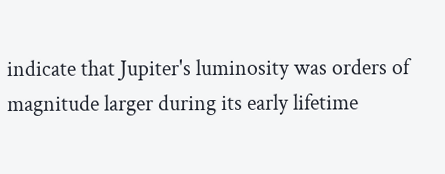indicate that Jupiter's luminosity was orders of magnitude larger during its early lifetime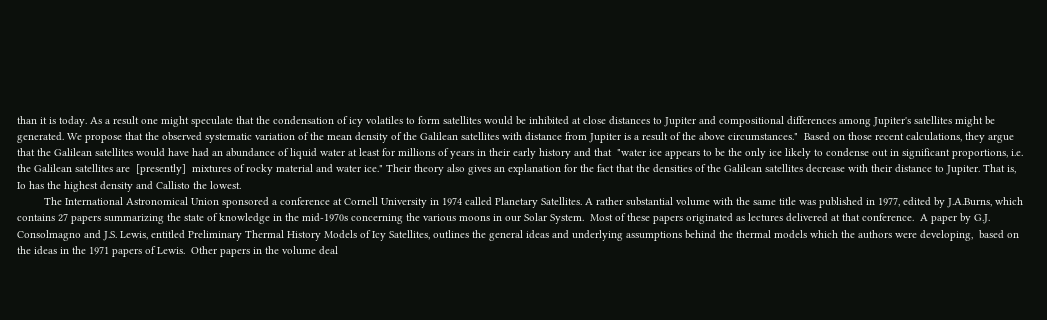than it is today. As a result one might speculate that the condensation of icy volatiles to form satellites would be inhibited at close distances to Jupiter and compositional differences among Jupiter's satellites might be generated. We propose that the observed systematic variation of the mean density of the Galilean satellites with distance from Jupiter is a result of the above circumstances."  Based on those recent calculations, they argue that the Galilean satellites would have had an abundance of liquid water at least for millions of years in their early history and that  "water ice appears to be the only ice likely to condense out in significant proportions, i.e. the Galilean satellites are  [presently]  mixtures of rocky material and water ice." Their theory also gives an explanation for the fact that the densities of the Galilean satellites decrease with their distance to Jupiter. That is,  Io has the highest density and Callisto the lowest.
         The International Astronomical Union sponsored a conference at Cornell University in 1974 called Planetary Satellites. A rather substantial volume with the same title was published in 1977, edited by J.A.Burns, which contains 27 papers summarizing the state of knowledge in the mid-1970s concerning the various moons in our Solar System.  Most of these papers originated as lectures delivered at that conference.  A paper by G.J. Consolmagno and J.S. Lewis, entitled Preliminary Thermal History Models of Icy Satellites, outlines the general ideas and underlying assumptions behind the thermal models which the authors were developing,  based on the ideas in the 1971 papers of Lewis.  Other papers in the volume deal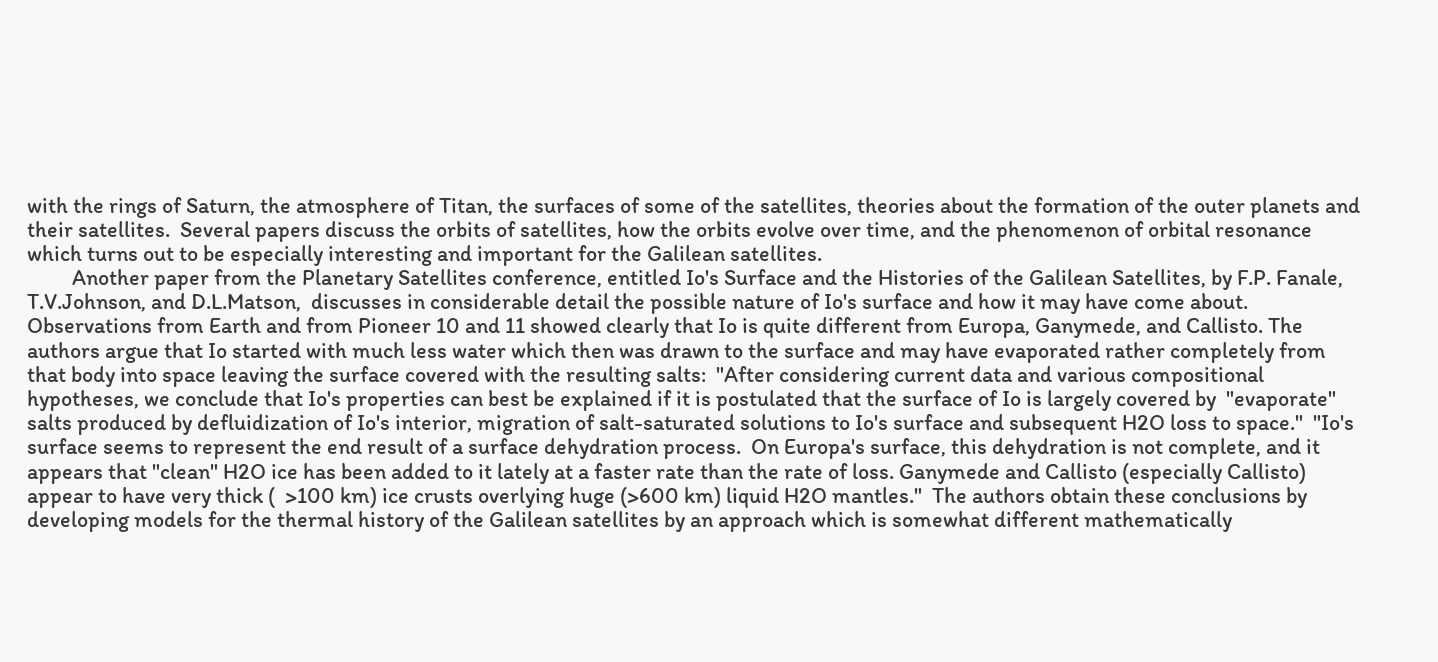with the rings of Saturn, the atmosphere of Titan, the surfaces of some of the satellites, theories about the formation of the outer planets and their satellites.  Several papers discuss the orbits of satellites, how the orbits evolve over time, and the phenomenon of orbital resonance which turns out to be especially interesting and important for the Galilean satellites.
         Another paper from the Planetary Satellites conference, entitled Io's Surface and the Histories of the Galilean Satellites, by F.P. Fanale, T.V.Johnson, and D.L.Matson,  discusses in considerable detail the possible nature of Io's surface and how it may have come about.  Observations from Earth and from Pioneer 10 and 11 showed clearly that Io is quite different from Europa, Ganymede, and Callisto. The authors argue that Io started with much less water which then was drawn to the surface and may have evaporated rather completely from that body into space leaving the surface covered with the resulting salts:  "After considering current data and various compositional hypotheses, we conclude that Io's properties can best be explained if it is postulated that the surface of Io is largely covered by  "evaporate" salts produced by defluidization of Io's interior, migration of salt-saturated solutions to Io's surface and subsequent H2O loss to space."  "Io's surface seems to represent the end result of a surface dehydration process.  On Europa's surface, this dehydration is not complete, and it appears that "clean" H2O ice has been added to it lately at a faster rate than the rate of loss. Ganymede and Callisto (especially Callisto) appear to have very thick (  >100 km) ice crusts overlying huge (>600 km) liquid H2O mantles."  The authors obtain these conclusions by developing models for the thermal history of the Galilean satellites by an approach which is somewhat different mathematically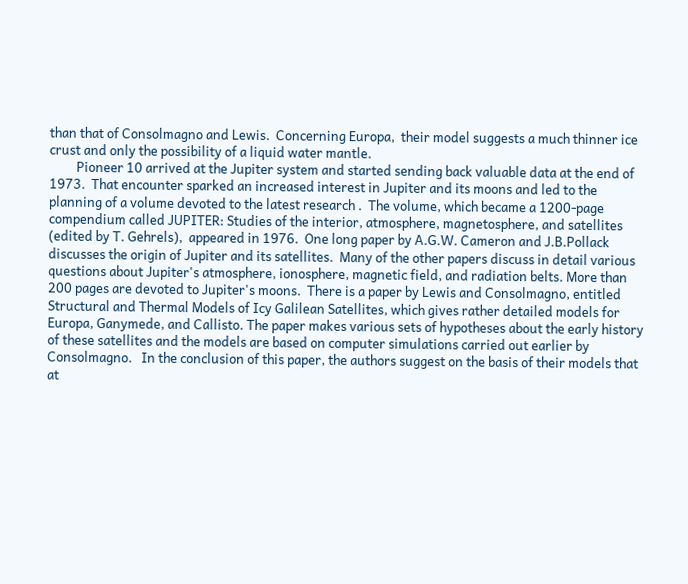than that of Consolmagno and Lewis.  Concerning Europa,  their model suggests a much thinner ice crust and only the possibility of a liquid water mantle.
         Pioneer 10 arrived at the Jupiter system and started sending back valuable data at the end of 1973.  That encounter sparked an increased interest in Jupiter and its moons and led to the planning of a volume devoted to the latest research .  The volume, which became a 1200-page compendium called JUPITER: Studies of the interior, atmosphere, magnetosphere, and satellites  (edited by T. Gehrels),  appeared in 1976.  One long paper by A.G.W. Cameron and J.B.Pollack discusses the origin of Jupiter and its satellites.  Many of the other papers discuss in detail various questions about Jupiter's atmosphere, ionosphere, magnetic field, and radiation belts. More than 200 pages are devoted to Jupiter's moons.  There is a paper by Lewis and Consolmagno, entitled Structural and Thermal Models of Icy Galilean Satellites, which gives rather detailed models for Europa, Ganymede, and Callisto. The paper makes various sets of hypotheses about the early history of these satellites and the models are based on computer simulations carried out earlier by Consolmagno.   In the conclusion of this paper, the authors suggest on the basis of their models that at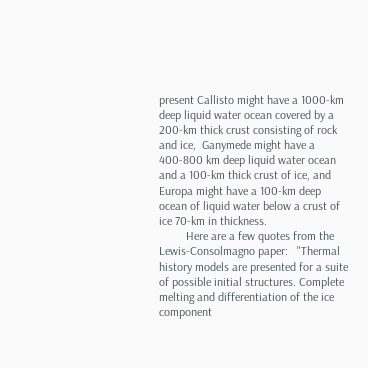present Callisto might have a 1000-km deep liquid water ocean covered by a 200-km thick crust consisting of rock and ice,  Ganymede might have a 400-800 km deep liquid water ocean and a 100-km thick crust of ice, and Europa might have a 100-km deep ocean of liquid water below a crust of ice 70-km in thickness.
         Here are a few quotes from the Lewis-Consolmagno paper:   "Thermal history models are presented for a suite of possible initial structures. Complete melting and differentiation of the ice component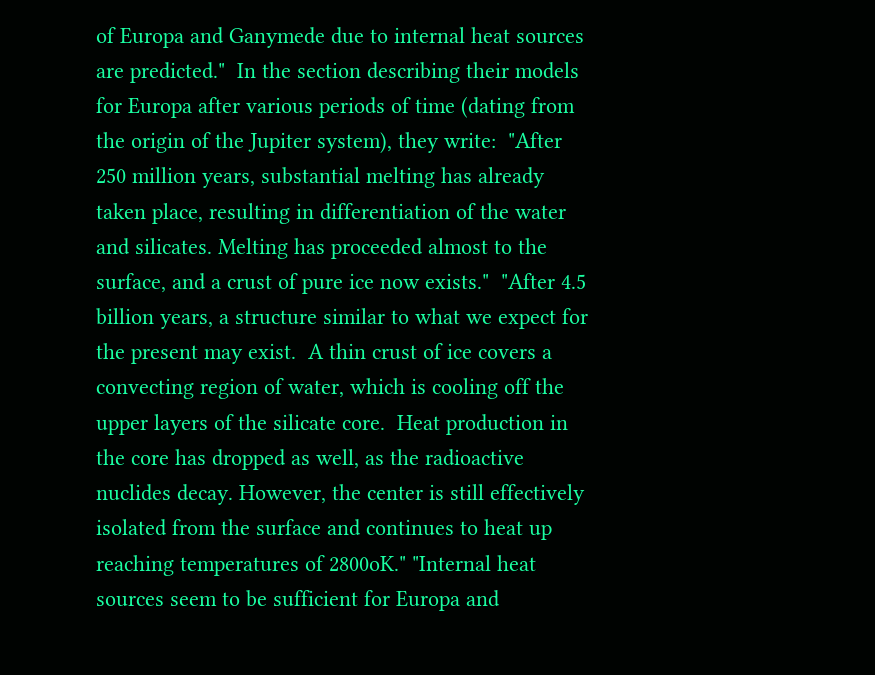of Europa and Ganymede due to internal heat sources are predicted."  In the section describing their models for Europa after various periods of time (dating from the origin of the Jupiter system), they write:  "After 250 million years, substantial melting has already taken place, resulting in differentiation of the water and silicates. Melting has proceeded almost to the surface, and a crust of pure ice now exists."  "After 4.5 billion years, a structure similar to what we expect for the present may exist.  A thin crust of ice covers a convecting region of water, which is cooling off the upper layers of the silicate core.  Heat production in the core has dropped as well, as the radioactive nuclides decay. However, the center is still effectively isolated from the surface and continues to heat up reaching temperatures of 2800oK." "Internal heat sources seem to be sufficient for Europa and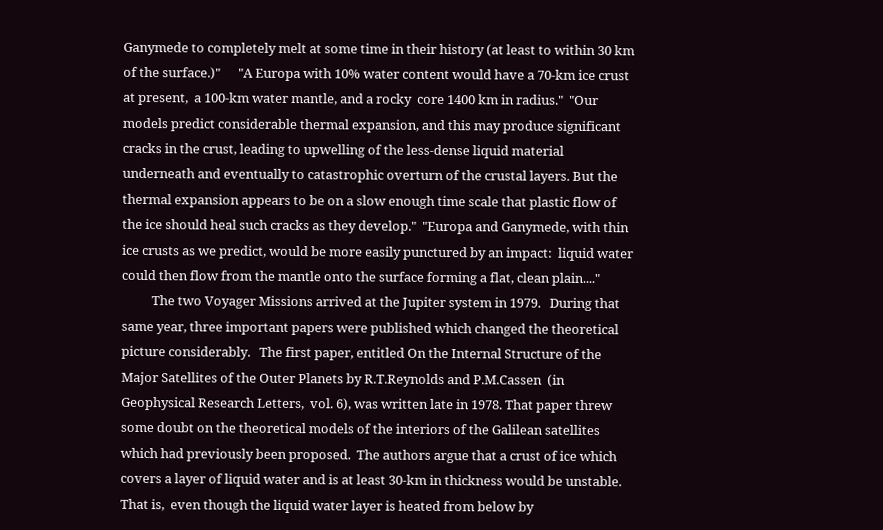Ganymede to completely melt at some time in their history (at least to within 30 km of the surface.)"      "A Europa with 10% water content would have a 70-km ice crust at present,  a 100-km water mantle, and a rocky  core 1400 km in radius."  "Our models predict considerable thermal expansion, and this may produce significant cracks in the crust, leading to upwelling of the less-dense liquid material underneath and eventually to catastrophic overturn of the crustal layers. But the thermal expansion appears to be on a slow enough time scale that plastic flow of the ice should heal such cracks as they develop."  "Europa and Ganymede, with thin ice crusts as we predict, would be more easily punctured by an impact:  liquid water could then flow from the mantle onto the surface forming a flat, clean plain...."
          The two Voyager Missions arrived at the Jupiter system in 1979.   During that same year, three important papers were published which changed the theoretical picture considerably.   The first paper, entitled On the Internal Structure of the Major Satellites of the Outer Planets by R.T.Reynolds and P.M.Cassen  (in Geophysical Research Letters,  vol. 6), was written late in 1978. That paper threw some doubt on the theoretical models of the interiors of the Galilean satellites which had previously been proposed.  The authors argue that a crust of ice which covers a layer of liquid water and is at least 30-km in thickness would be unstable. That is,  even though the liquid water layer is heated from below by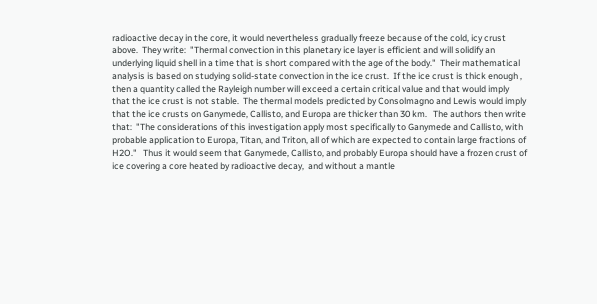radioactive decay in the core, it would nevertheless gradually freeze because of the cold, icy crust above.  They write:  "Thermal convection in this planetary ice layer is efficient and will solidify an underlying liquid shell in a time that is short compared with the age of the body."  Their mathematical analysis is based on studying solid-state convection in the ice crust.  If the ice crust is thick enough , then a quantity called the Rayleigh number will exceed a certain critical value and that would imply that the ice crust is not stable.  The thermal models predicted by Consolmagno and Lewis would imply that the ice crusts on Ganymede, Callisto, and Europa are thicker than 30 km.   The authors then write that:  "The considerations of this investigation apply most specifically to Ganymede and Callisto, with probable application to Europa, Titan, and Triton, all of which are expected to contain large fractions of H2O."   Thus it would seem that Ganymede, Callisto, and probably Europa should have a frozen crust of ice covering a core heated by radioactive decay,  and without a mantle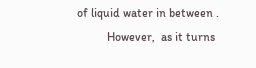of liquid water in between .
          However,  as it turns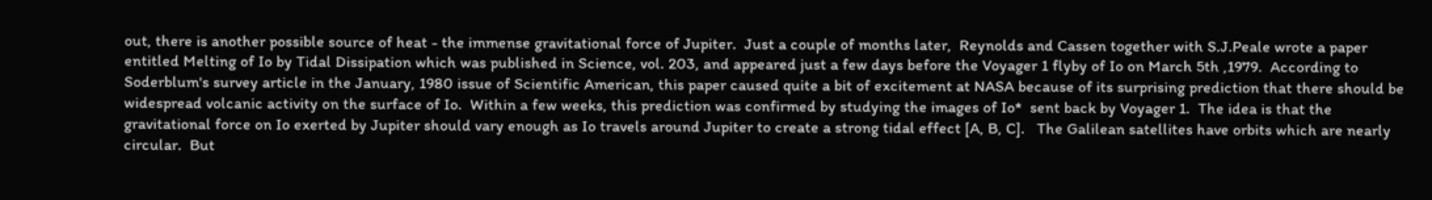out, there is another possible source of heat - the immense gravitational force of Jupiter.  Just a couple of months later,  Reynolds and Cassen together with S.J.Peale wrote a paper entitled Melting of Io by Tidal Dissipation which was published in Science, vol. 203, and appeared just a few days before the Voyager 1 flyby of Io on March 5th ,1979.  According to Soderblum's survey article in the January, 1980 issue of Scientific American, this paper caused quite a bit of excitement at NASA because of its surprising prediction that there should be widespread volcanic activity on the surface of Io.  Within a few weeks, this prediction was confirmed by studying the images of Io*  sent back by Voyager 1.  The idea is that the gravitational force on Io exerted by Jupiter should vary enough as Io travels around Jupiter to create a strong tidal effect [A, B, C].   The Galilean satellites have orbits which are nearly circular.  But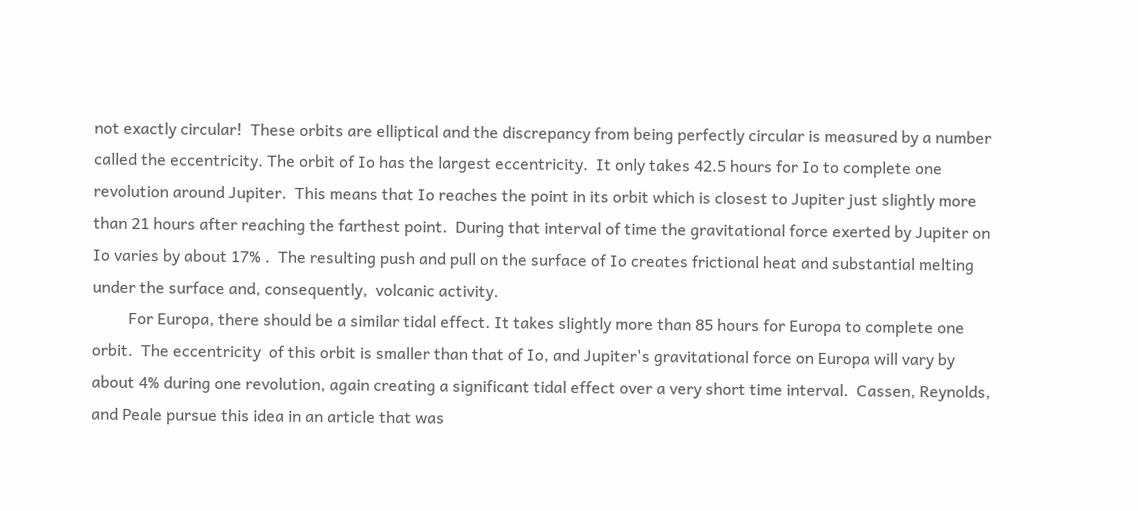not exactly circular!  These orbits are elliptical and the discrepancy from being perfectly circular is measured by a number called the eccentricity. The orbit of Io has the largest eccentricity.  It only takes 42.5 hours for Io to complete one revolution around Jupiter.  This means that Io reaches the point in its orbit which is closest to Jupiter just slightly more than 21 hours after reaching the farthest point.  During that interval of time the gravitational force exerted by Jupiter on Io varies by about 17% .  The resulting push and pull on the surface of Io creates frictional heat and substantial melting under the surface and, consequently,  volcanic activity.
         For Europa, there should be a similar tidal effect. It takes slightly more than 85 hours for Europa to complete one orbit.  The eccentricity  of this orbit is smaller than that of Io, and Jupiter's gravitational force on Europa will vary by about 4% during one revolution, again creating a significant tidal effect over a very short time interval.  Cassen, Reynolds, and Peale pursue this idea in an article that was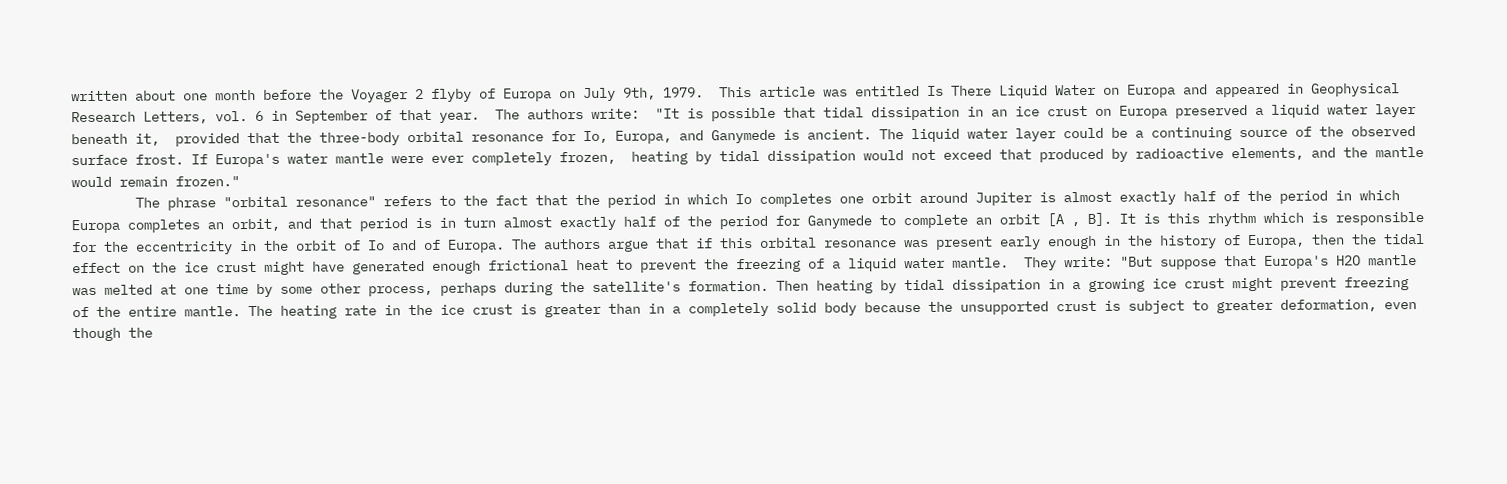written about one month before the Voyager 2 flyby of Europa on July 9th, 1979.  This article was entitled Is There Liquid Water on Europa and appeared in Geophysical Research Letters, vol. 6 in September of that year.  The authors write:  "It is possible that tidal dissipation in an ice crust on Europa preserved a liquid water layer beneath it,  provided that the three-body orbital resonance for Io, Europa, and Ganymede is ancient. The liquid water layer could be a continuing source of the observed surface frost. If Europa's water mantle were ever completely frozen,  heating by tidal dissipation would not exceed that produced by radioactive elements, and the mantle would remain frozen."
        The phrase "orbital resonance" refers to the fact that the period in which Io completes one orbit around Jupiter is almost exactly half of the period in which Europa completes an orbit, and that period is in turn almost exactly half of the period for Ganymede to complete an orbit [A , B]. It is this rhythm which is responsible for the eccentricity in the orbit of Io and of Europa. The authors argue that if this orbital resonance was present early enough in the history of Europa, then the tidal effect on the ice crust might have generated enough frictional heat to prevent the freezing of a liquid water mantle.  They write: "But suppose that Europa's H2O mantle was melted at one time by some other process, perhaps during the satellite's formation. Then heating by tidal dissipation in a growing ice crust might prevent freezing of the entire mantle. The heating rate in the ice crust is greater than in a completely solid body because the unsupported crust is subject to greater deformation, even though the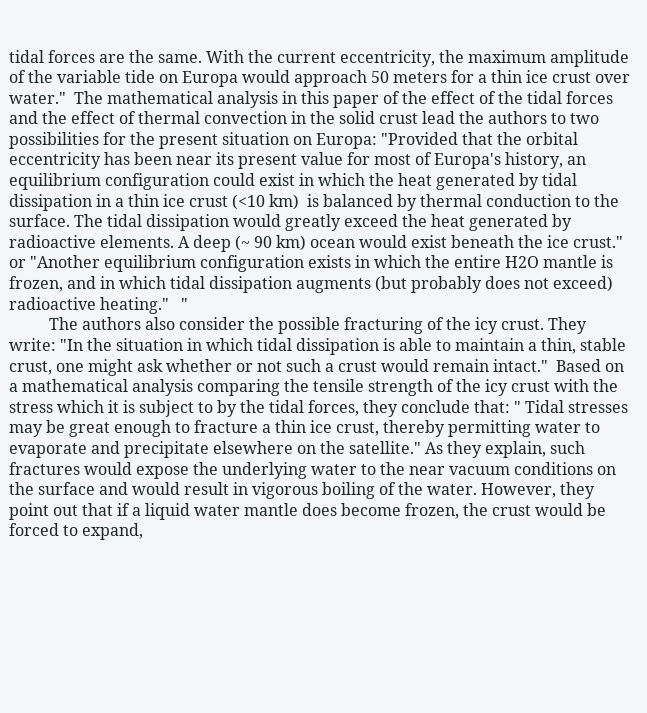tidal forces are the same. With the current eccentricity, the maximum amplitude of the variable tide on Europa would approach 50 meters for a thin ice crust over water."  The mathematical analysis in this paper of the effect of the tidal forces and the effect of thermal convection in the solid crust lead the authors to two possibilities for the present situation on Europa: "Provided that the orbital eccentricity has been near its present value for most of Europa's history, an equilibrium configuration could exist in which the heat generated by tidal dissipation in a thin ice crust (<10 km)  is balanced by thermal conduction to the surface. The tidal dissipation would greatly exceed the heat generated by radioactive elements. A deep (~ 90 km) ocean would exist beneath the ice crust."  or "Another equilibrium configuration exists in which the entire H2O mantle is frozen, and in which tidal dissipation augments (but probably does not exceed) radioactive heating."   "
          The authors also consider the possible fracturing of the icy crust. They write: "In the situation in which tidal dissipation is able to maintain a thin, stable crust, one might ask whether or not such a crust would remain intact."  Based on a mathematical analysis comparing the tensile strength of the icy crust with the stress which it is subject to by the tidal forces, they conclude that: " Tidal stresses may be great enough to fracture a thin ice crust, thereby permitting water to evaporate and precipitate elsewhere on the satellite." As they explain, such fractures would expose the underlying water to the near vacuum conditions on the surface and would result in vigorous boiling of the water. However, they point out that if a liquid water mantle does become frozen, the crust would be forced to expand,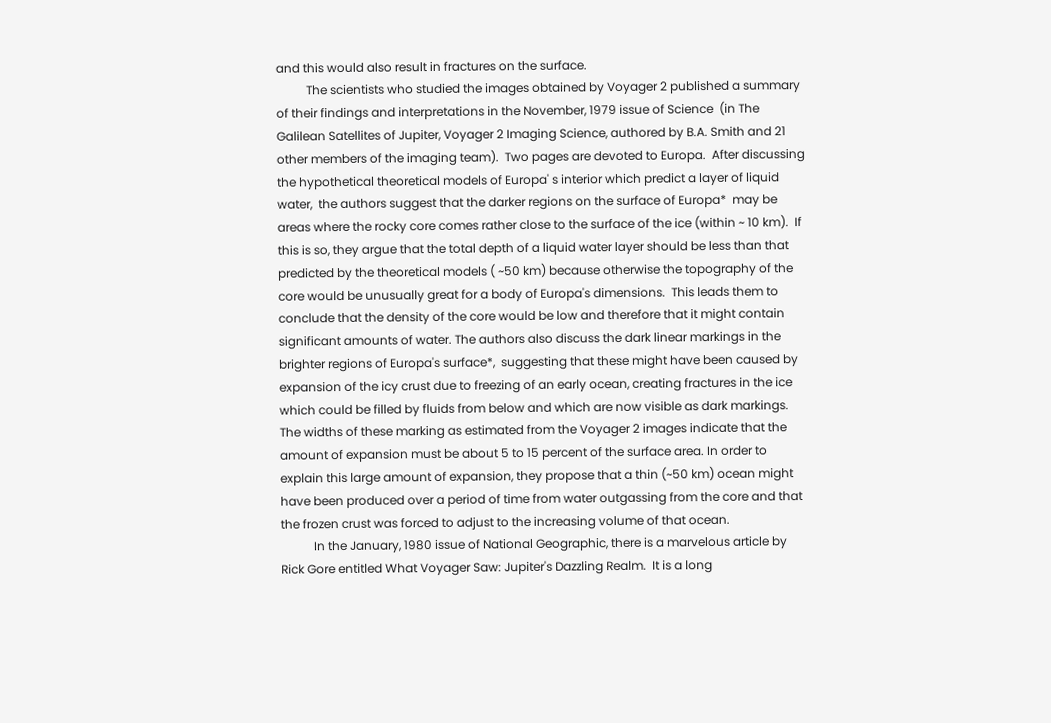and this would also result in fractures on the surface.
          The scientists who studied the images obtained by Voyager 2 published a summary of their findings and interpretations in the November, 1979 issue of Science  (in The Galilean Satellites of Jupiter, Voyager 2 Imaging Science, authored by B.A. Smith and 21 other members of the imaging team).  Two pages are devoted to Europa.  After discussing the hypothetical theoretical models of Europa' s interior which predict a layer of liquid water,  the authors suggest that the darker regions on the surface of Europa*  may be areas where the rocky core comes rather close to the surface of the ice (within ~ 10 km).  If this is so, they argue that the total depth of a liquid water layer should be less than that predicted by the theoretical models ( ~50 km) because otherwise the topography of the core would be unusually great for a body of Europa's dimensions.  This leads them to conclude that the density of the core would be low and therefore that it might contain significant amounts of water. The authors also discuss the dark linear markings in the brighter regions of Europa's surface*,  suggesting that these might have been caused by expansion of the icy crust due to freezing of an early ocean, creating fractures in the ice which could be filled by fluids from below and which are now visible as dark markings.  The widths of these marking as estimated from the Voyager 2 images indicate that the amount of expansion must be about 5 to 15 percent of the surface area. In order to explain this large amount of expansion, they propose that a thin (~50 km) ocean might have been produced over a period of time from water outgassing from the core and that the frozen crust was forced to adjust to the increasing volume of that ocean.
           In the January, 1980 issue of National Geographic, there is a marvelous article by Rick Gore entitled What Voyager Saw: Jupiter's Dazzling Realm.  It is a long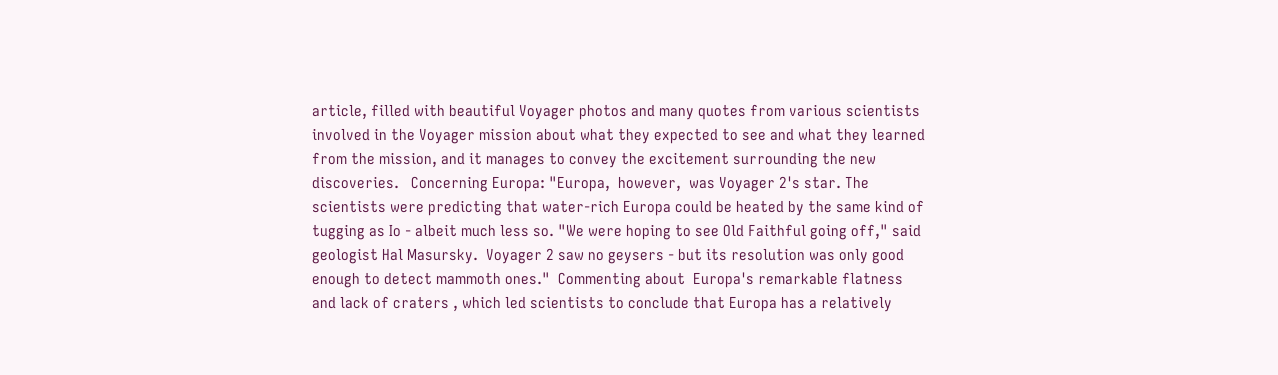article, filled with beautiful Voyager photos and many quotes from various scientists involved in the Voyager mission about what they expected to see and what they learned from the mission, and it manages to convey the excitement surrounding the new discoveries.   Concerning Europa: "Europa,  however,  was Voyager 2's star. The scientists were predicting that water-rich Europa could be heated by the same kind of tugging as Io - albeit much less so. "We were hoping to see Old Faithful going off," said geologist Hal Masursky.  Voyager 2 saw no geysers - but its resolution was only good enough to detect mammoth ones."  Commenting about  Europa's remarkable flatness and lack of craters , which led scientists to conclude that Europa has a relatively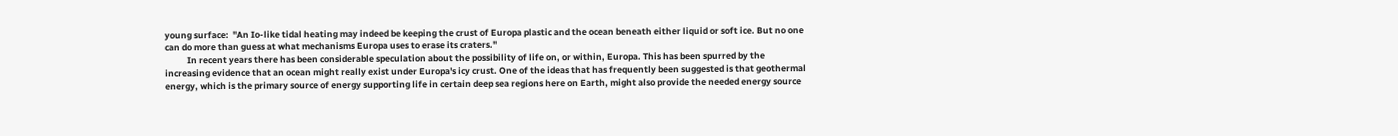young surface:  "An Io-like tidal heating may indeed be keeping the crust of Europa plastic and the ocean beneath either liquid or soft ice. But no one can do more than guess at what mechanisms Europa uses to erase its craters."
           In recent years there has been considerable speculation about the possibility of life on, or within, Europa. This has been spurred by the increasing evidence that an ocean might really exist under Europa's icy crust. One of the ideas that has frequently been suggested is that geothermal energy, which is the primary source of energy supporting life in certain deep sea regions here on Earth, might also provide the needed energy source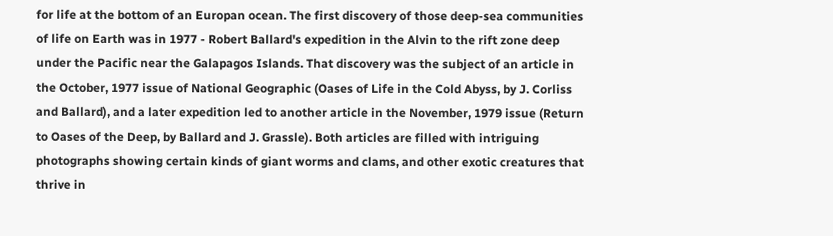for life at the bottom of an Europan ocean. The first discovery of those deep-sea communities of life on Earth was in 1977 - Robert Ballard's expedition in the Alvin to the rift zone deep under the Pacific near the Galapagos Islands. That discovery was the subject of an article in the October, 1977 issue of National Geographic (Oases of Life in the Cold Abyss, by J. Corliss and Ballard), and a later expedition led to another article in the November, 1979 issue (Return to Oases of the Deep, by Ballard and J. Grassle). Both articles are filled with intriguing photographs showing certain kinds of giant worms and clams, and other exotic creatures that thrive in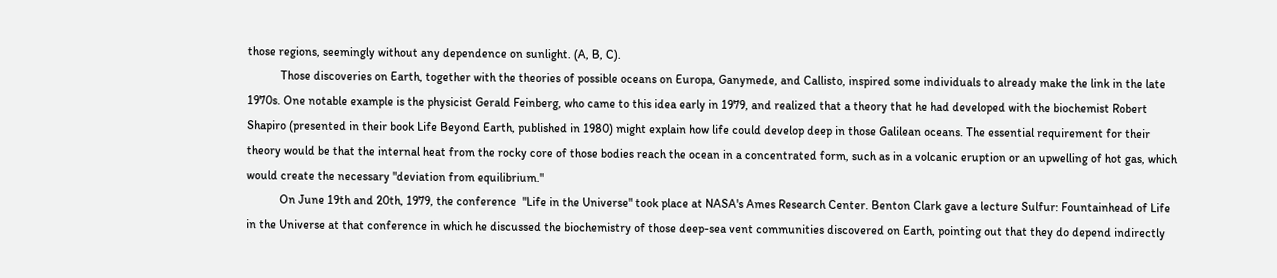those regions, seemingly without any dependence on sunlight. (A, B, C).
           Those discoveries on Earth, together with the theories of possible oceans on Europa, Ganymede, and Callisto, inspired some individuals to already make the link in the late 1970s. One notable example is the physicist Gerald Feinberg, who came to this idea early in 1979, and realized that a theory that he had developed with the biochemist Robert Shapiro (presented in their book Life Beyond Earth, published in 1980) might explain how life could develop deep in those Galilean oceans. The essential requirement for their theory would be that the internal heat from the rocky core of those bodies reach the ocean in a concentrated form, such as in a volcanic eruption or an upwelling of hot gas, which would create the necessary "deviation from equilibrium."
           On June 19th and 20th, 1979, the conference  "Life in the Universe" took place at NASA's Ames Research Center. Benton Clark gave a lecture Sulfur: Fountainhead of Life in the Universe at that conference in which he discussed the biochemistry of those deep-sea vent communities discovered on Earth, pointing out that they do depend indirectly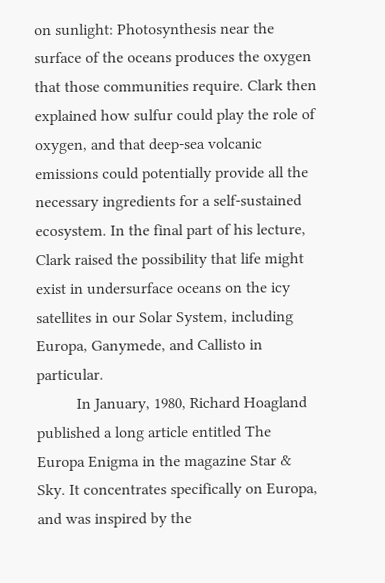on sunlight: Photosynthesis near the surface of the oceans produces the oxygen that those communities require. Clark then explained how sulfur could play the role of oxygen, and that deep-sea volcanic emissions could potentially provide all the necessary ingredients for a self-sustained ecosystem. In the final part of his lecture, Clark raised the possibility that life might exist in undersurface oceans on the icy satellites in our Solar System, including Europa, Ganymede, and Callisto in particular.
          In January, 1980, Richard Hoagland published a long article entitled The Europa Enigma in the magazine Star & Sky. It concentrates specifically on Europa, and was inspired by the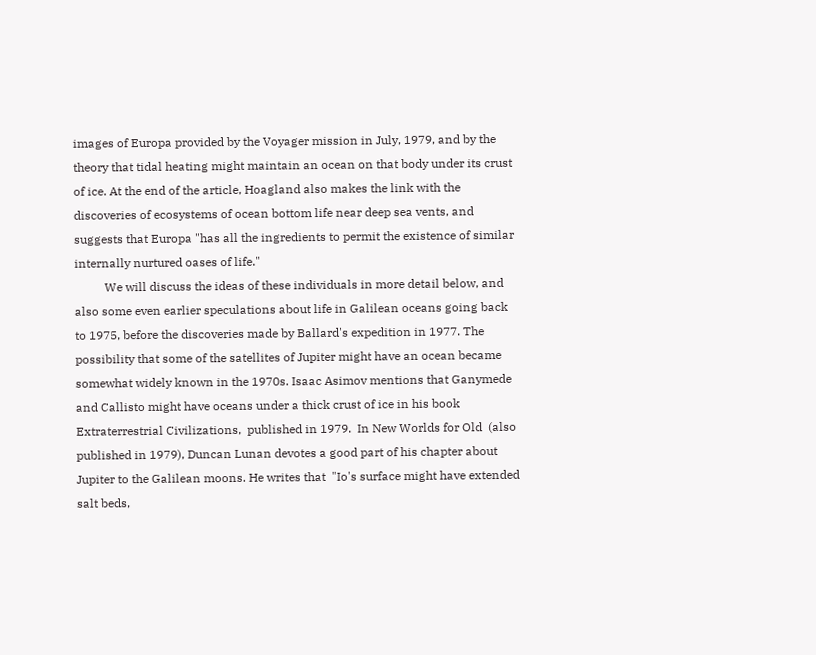images of Europa provided by the Voyager mission in July, 1979, and by the theory that tidal heating might maintain an ocean on that body under its crust of ice. At the end of the article, Hoagland also makes the link with the discoveries of ecosystems of ocean bottom life near deep sea vents, and suggests that Europa "has all the ingredients to permit the existence of similar internally nurtured oases of life."
          We will discuss the ideas of these individuals in more detail below, and also some even earlier speculations about life in Galilean oceans going back to 1975, before the discoveries made by Ballard's expedition in 1977. The possibility that some of the satellites of Jupiter might have an ocean became somewhat widely known in the 1970s. Isaac Asimov mentions that Ganymede and Callisto might have oceans under a thick crust of ice in his book Extraterrestrial Civilizations,  published in 1979.  In New Worlds for Old  (also published in 1979), Duncan Lunan devotes a good part of his chapter about Jupiter to the Galilean moons. He writes that  "Io's surface might have extended salt beds,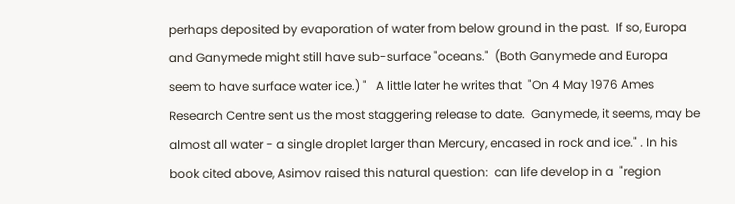perhaps deposited by evaporation of water from below ground in the past.  If so, Europa and Ganymede might still have sub-surface "oceans."  (Both Ganymede and Europa seem to have surface water ice.) "   A little later he writes that  "On 4 May 1976 Ames Research Centre sent us the most staggering release to date.  Ganymede, it seems, may be almost all water - a single droplet larger than Mercury, encased in rock and ice." . In his book cited above, Asimov raised this natural question:  can life develop in a  "region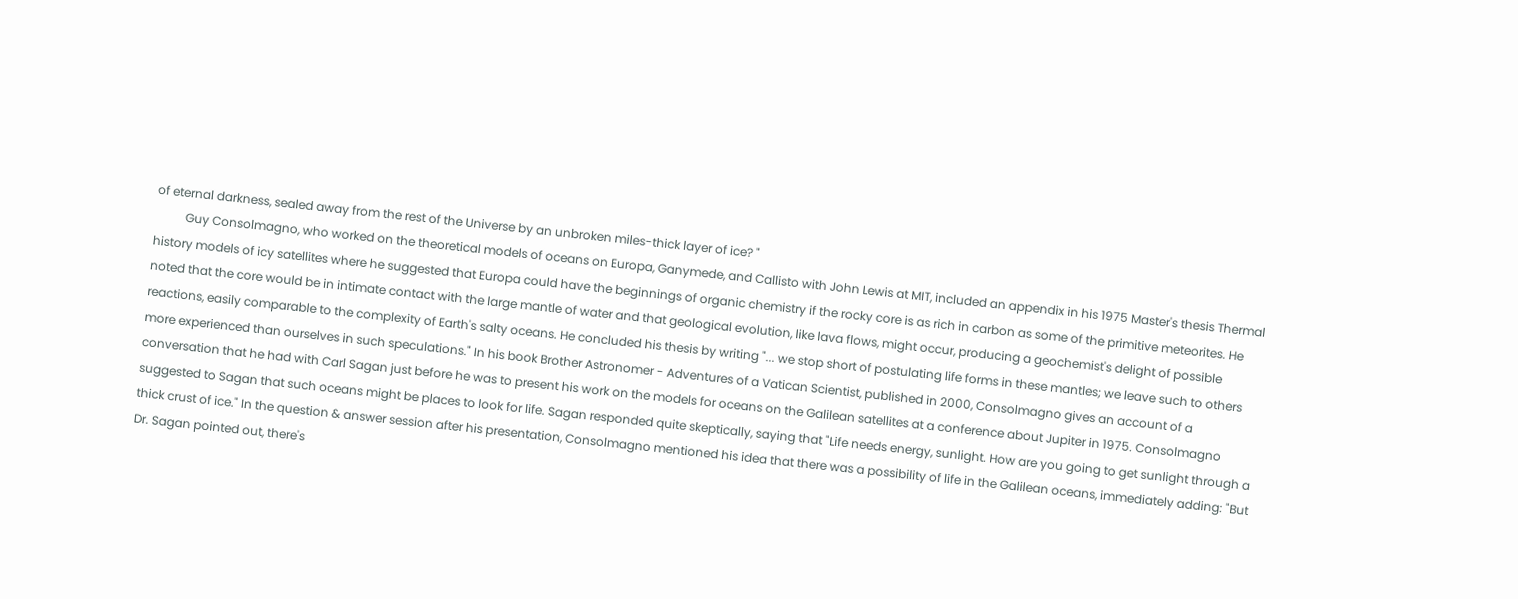of eternal darkness, sealed away from the rest of the Universe by an unbroken miles-thick layer of ice? "
          Guy Consolmagno, who worked on the theoretical models of oceans on Europa, Ganymede, and Callisto with John Lewis at MIT, included an appendix in his 1975 Master's thesis Thermal history models of icy satellites where he suggested that Europa could have the beginnings of organic chemistry if the rocky core is as rich in carbon as some of the primitive meteorites. He noted that the core would be in intimate contact with the large mantle of water and that geological evolution, like lava flows, might occur, producing a geochemist's delight of possible reactions, easily comparable to the complexity of Earth's salty oceans. He concluded his thesis by writing "... we stop short of postulating life forms in these mantles; we leave such to others more experienced than ourselves in such speculations." In his book Brother Astronomer - Adventures of a Vatican Scientist, published in 2000, Consolmagno gives an account of a conversation that he had with Carl Sagan just before he was to present his work on the models for oceans on the Galilean satellites at a conference about Jupiter in 1975. Consolmagno suggested to Sagan that such oceans might be places to look for life. Sagan responded quite skeptically, saying that "Life needs energy, sunlight. How are you going to get sunlight through a thick crust of ice." In the question & answer session after his presentation, Consolmagno mentioned his idea that there was a possibility of life in the Galilean oceans, immediately adding: "But Dr. Sagan pointed out, there's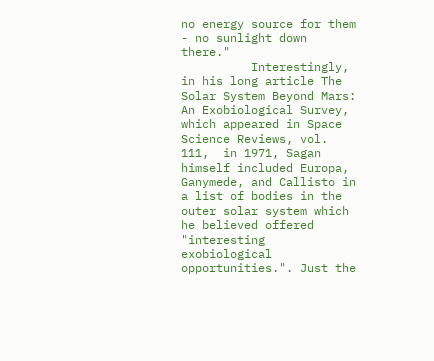no energy source for them - no sunlight down there."
          Interestingly, in his long article The Solar System Beyond Mars: An Exobiological Survey, which appeared in Space Science Reviews, vol. 111,  in 1971, Sagan himself included Europa, Ganymede, and Callisto in a list of bodies in the outer solar system which he believed offered "interesting exobiological opportunities.". Just the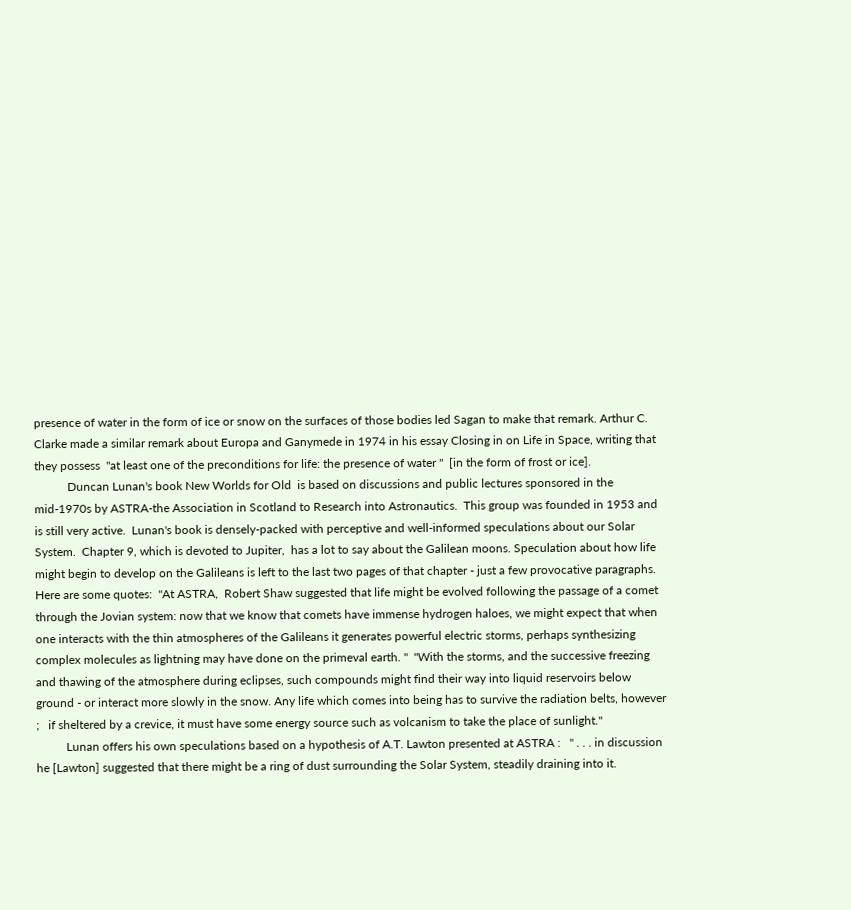presence of water in the form of ice or snow on the surfaces of those bodies led Sagan to make that remark. Arthur C. Clarke made a similar remark about Europa and Ganymede in 1974 in his essay Closing in on Life in Space, writing that they possess  "at least one of the preconditions for life: the presence of water "  [in the form of frost or ice].
           Duncan Lunan's book New Worlds for Old  is based on discussions and public lectures sponsored in the mid-1970s by ASTRA-the Association in Scotland to Research into Astronautics.  This group was founded in 1953 and is still very active.  Lunan's book is densely-packed with perceptive and well-informed speculations about our Solar System.  Chapter 9, which is devoted to Jupiter,  has a lot to say about the Galilean moons. Speculation about how life might begin to develop on the Galileans is left to the last two pages of that chapter - just a few provocative paragraphs.  Here are some quotes:  "At ASTRA,  Robert Shaw suggested that life might be evolved following the passage of a comet through the Jovian system: now that we know that comets have immense hydrogen haloes, we might expect that when one interacts with the thin atmospheres of the Galileans it generates powerful electric storms, perhaps synthesizing complex molecules as lightning may have done on the primeval earth. "  "With the storms, and the successive freezing and thawing of the atmosphere during eclipses, such compounds might find their way into liquid reservoirs below ground - or interact more slowly in the snow. Any life which comes into being has to survive the radiation belts, however ;   if sheltered by a crevice, it must have some energy source such as volcanism to take the place of sunlight."
          Lunan offers his own speculations based on a hypothesis of A.T. Lawton presented at ASTRA :   " . . . in discussion he [Lawton] suggested that there might be a ring of dust surrounding the Solar System, steadily draining into it.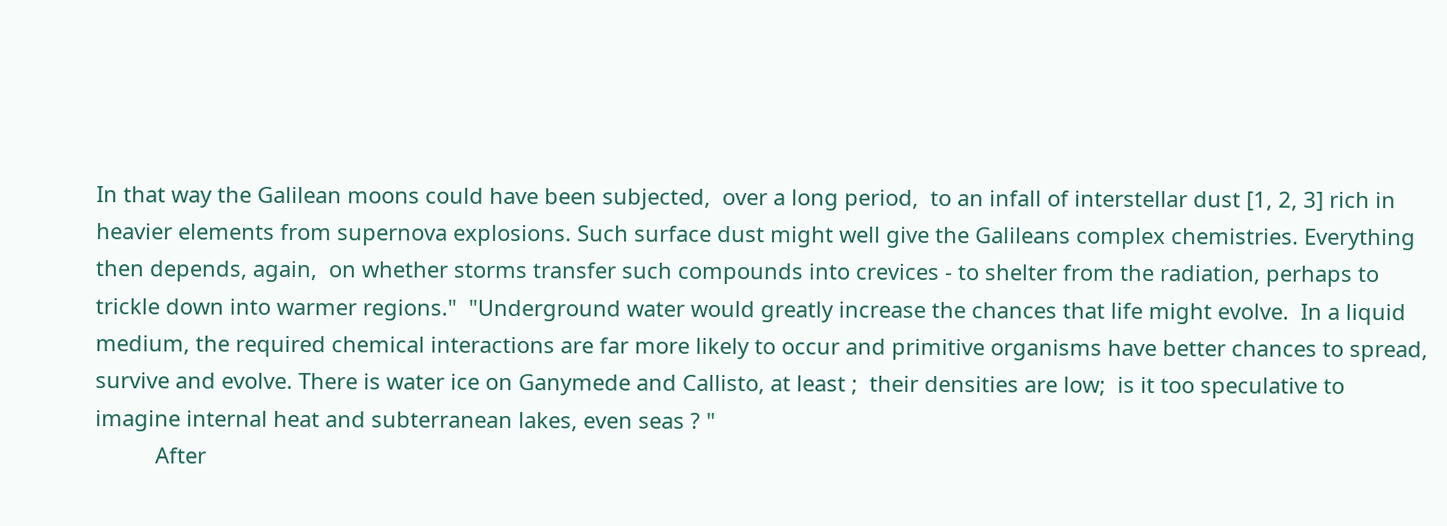In that way the Galilean moons could have been subjected,  over a long period,  to an infall of interstellar dust [1, 2, 3] rich in heavier elements from supernova explosions. Such surface dust might well give the Galileans complex chemistries. Everything then depends, again,  on whether storms transfer such compounds into crevices - to shelter from the radiation, perhaps to trickle down into warmer regions."  "Underground water would greatly increase the chances that life might evolve.  In a liquid medium, the required chemical interactions are far more likely to occur and primitive organisms have better chances to spread, survive and evolve. There is water ice on Ganymede and Callisto, at least ;  their densities are low;  is it too speculative to imagine internal heat and subterranean lakes, even seas ? "
          After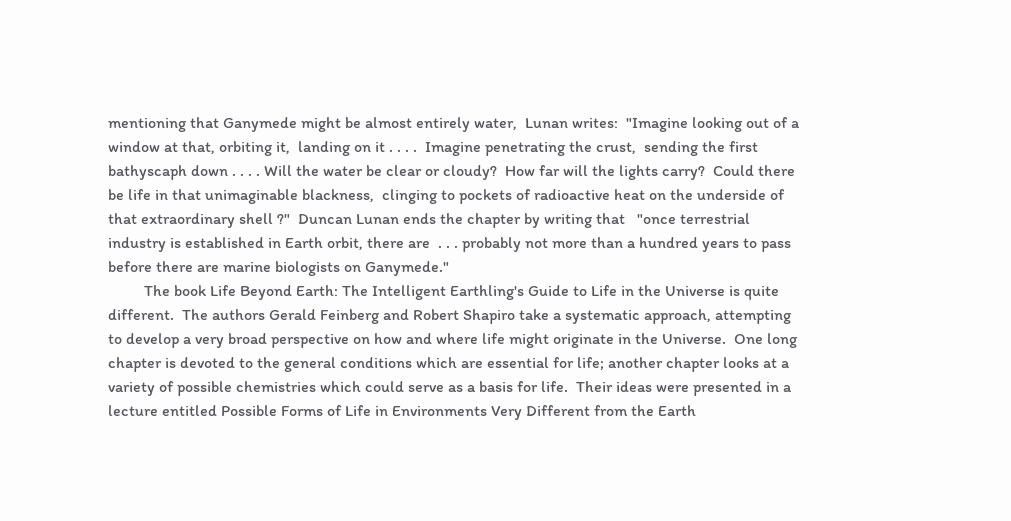mentioning that Ganymede might be almost entirely water,  Lunan writes:  "Imagine looking out of a window at that, orbiting it,  landing on it . . . .  Imagine penetrating the crust,  sending the first bathyscaph down . . . . Will the water be clear or cloudy?  How far will the lights carry?  Could there be life in that unimaginable blackness,  clinging to pockets of radioactive heat on the underside of that extraordinary shell ?"  Duncan Lunan ends the chapter by writing that   "once terrestrial industry is established in Earth orbit, there are  . . . probably not more than a hundred years to pass before there are marine biologists on Ganymede."
         The book Life Beyond Earth: The Intelligent Earthling's Guide to Life in the Universe is quite different.  The authors Gerald Feinberg and Robert Shapiro take a systematic approach, attempting to develop a very broad perspective on how and where life might originate in the Universe.  One long chapter is devoted to the general conditions which are essential for life; another chapter looks at a variety of possible chemistries which could serve as a basis for life.  Their ideas were presented in a lecture entitled Possible Forms of Life in Environments Very Different from the Earth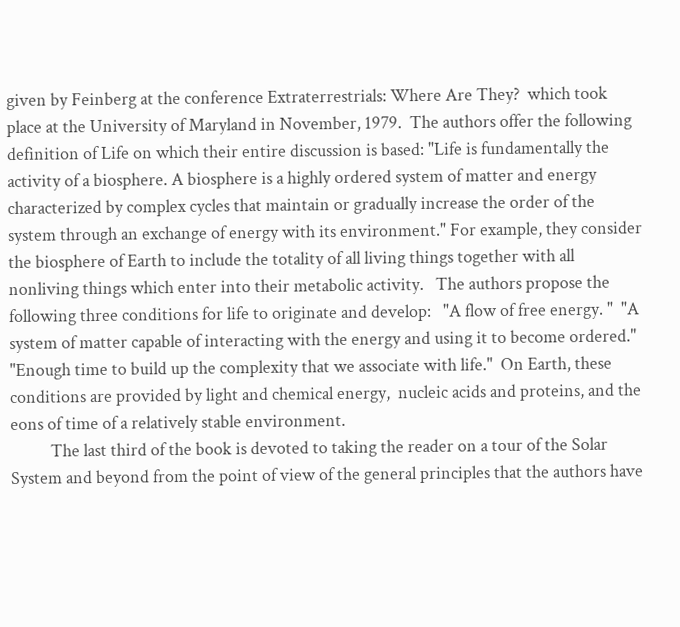given by Feinberg at the conference Extraterrestrials: Where Are They?  which took place at the University of Maryland in November, 1979.  The authors offer the following definition of Life on which their entire discussion is based: "Life is fundamentally the activity of a biosphere. A biosphere is a highly ordered system of matter and energy characterized by complex cycles that maintain or gradually increase the order of the system through an exchange of energy with its environment." For example, they consider the biosphere of Earth to include the totality of all living things together with all nonliving things which enter into their metabolic activity.   The authors propose the following three conditions for life to originate and develop:   "A flow of free energy. "  "A system of matter capable of interacting with the energy and using it to become ordered."  "Enough time to build up the complexity that we associate with life."  On Earth, these conditions are provided by light and chemical energy,  nucleic acids and proteins, and the eons of time of a relatively stable environment.
          The last third of the book is devoted to taking the reader on a tour of the Solar System and beyond from the point of view of the general principles that the authors have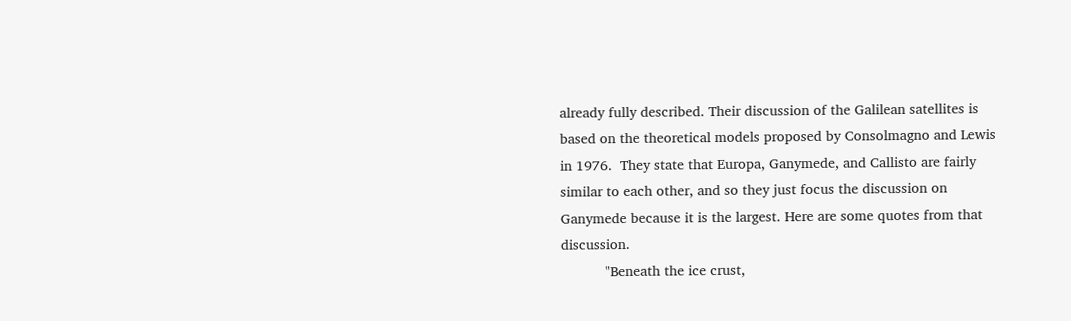already fully described. Their discussion of the Galilean satellites is based on the theoretical models proposed by Consolmagno and Lewis in 1976.  They state that Europa, Ganymede, and Callisto are fairly similar to each other, and so they just focus the discussion on Ganymede because it is the largest. Here are some quotes from that discussion.
           "Beneath the ice crust,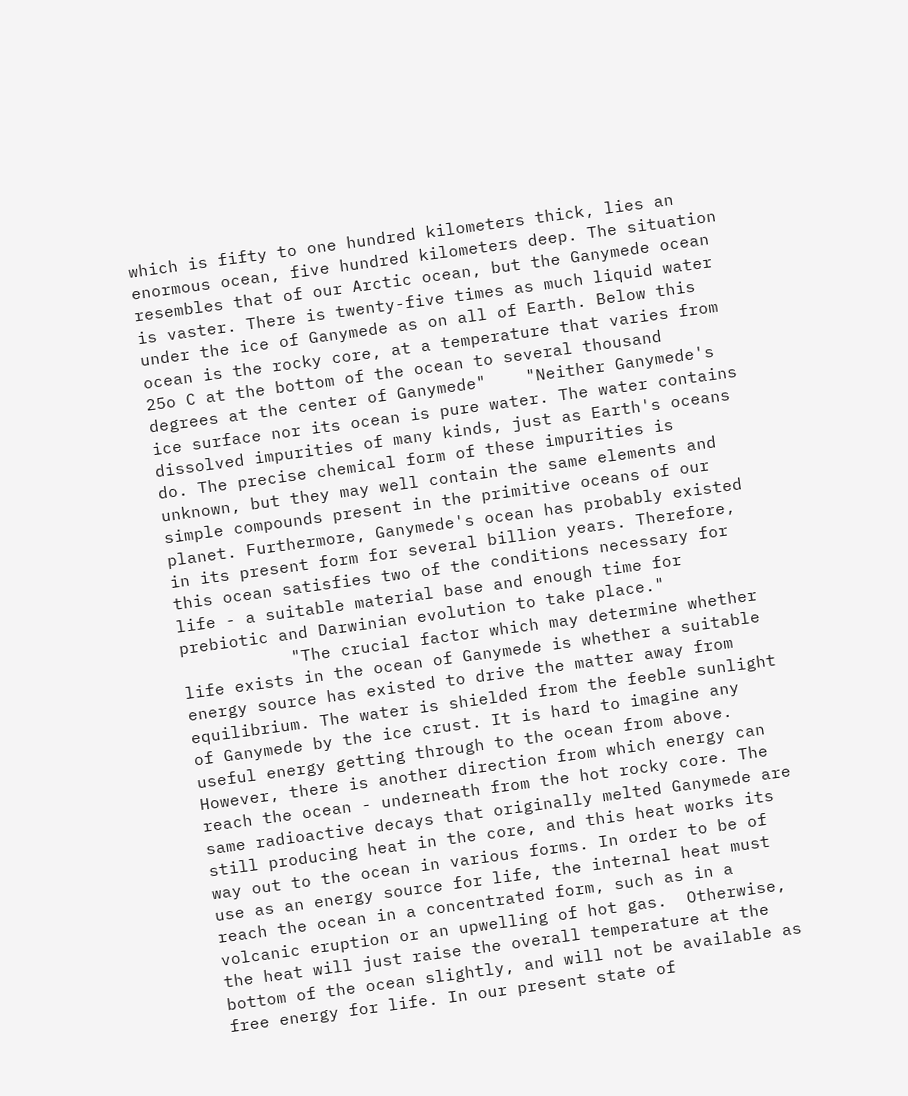which is fifty to one hundred kilometers thick, lies an enormous ocean, five hundred kilometers deep. The situation resembles that of our Arctic ocean, but the Ganymede ocean is vaster. There is twenty-five times as much liquid water under the ice of Ganymede as on all of Earth. Below this ocean is the rocky core, at a temperature that varies from 25o C at the bottom of the ocean to several thousand degrees at the center of Ganymede"    "Neither Ganymede's ice surface nor its ocean is pure water. The water contains dissolved impurities of many kinds, just as Earth's oceans do. The precise chemical form of these impurities is unknown, but they may well contain the same elements and simple compounds present in the primitive oceans of our planet. Furthermore, Ganymede's ocean has probably existed in its present form for several billion years. Therefore, this ocean satisfies two of the conditions necessary for life - a suitable material base and enough time for prebiotic and Darwinian evolution to take place."
           "The crucial factor which may determine whether life exists in the ocean of Ganymede is whether a suitable energy source has existed to drive the matter away from equilibrium. The water is shielded from the feeble sunlight of Ganymede by the ice crust. It is hard to imagine any useful energy getting through to the ocean from above.  However, there is another direction from which energy can reach the ocean - underneath from the hot rocky core. The same radioactive decays that originally melted Ganymede are still producing heat in the core, and this heat works its way out to the ocean in various forms. In order to be of use as an energy source for life, the internal heat must reach the ocean in a concentrated form, such as in a volcanic eruption or an upwelling of hot gas.  Otherwise, the heat will just raise the overall temperature at the bottom of the ocean slightly, and will not be available as free energy for life. In our present state of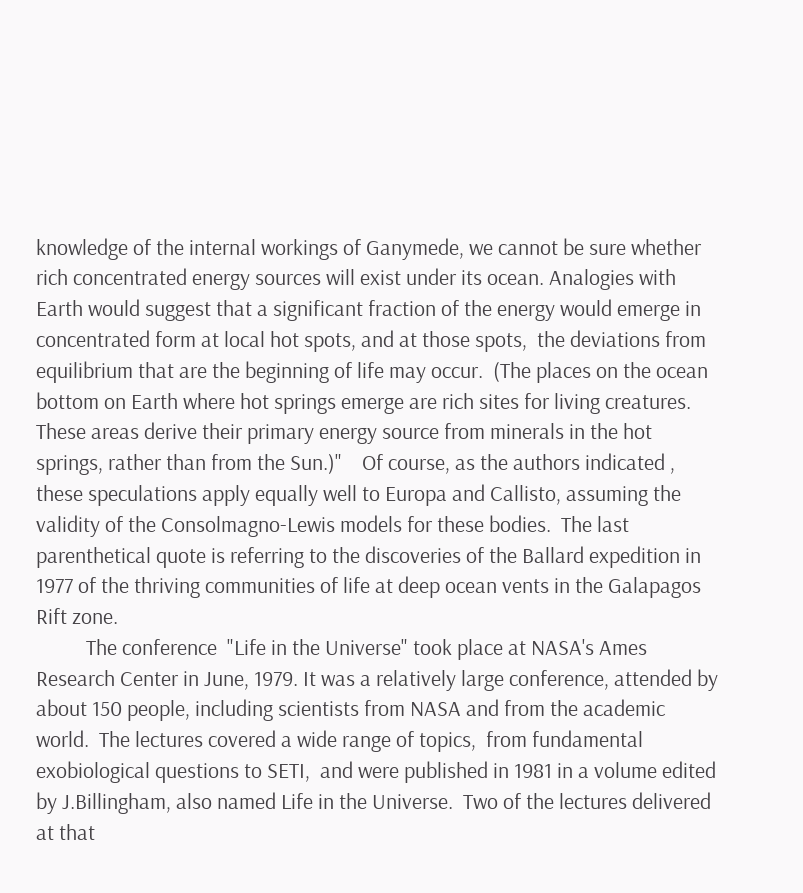knowledge of the internal workings of Ganymede, we cannot be sure whether rich concentrated energy sources will exist under its ocean. Analogies with Earth would suggest that a significant fraction of the energy would emerge in concentrated form at local hot spots, and at those spots,  the deviations from equilibrium that are the beginning of life may occur.  (The places on the ocean bottom on Earth where hot springs emerge are rich sites for living creatures. These areas derive their primary energy source from minerals in the hot springs, rather than from the Sun.)"    Of course, as the authors indicated , these speculations apply equally well to Europa and Callisto, assuming the validity of the Consolmagno-Lewis models for these bodies.  The last parenthetical quote is referring to the discoveries of the Ballard expedition in 1977 of the thriving communities of life at deep ocean vents in the Galapagos Rift zone.
          The conference  "Life in the Universe" took place at NASA's Ames Research Center in June, 1979. It was a relatively large conference, attended by about 150 people, including scientists from NASA and from the academic world.  The lectures covered a wide range of topics,  from fundamental exobiological questions to SETI,  and were published in 1981 in a volume edited by J.Billingham, also named Life in the Universe.  Two of the lectures delivered at that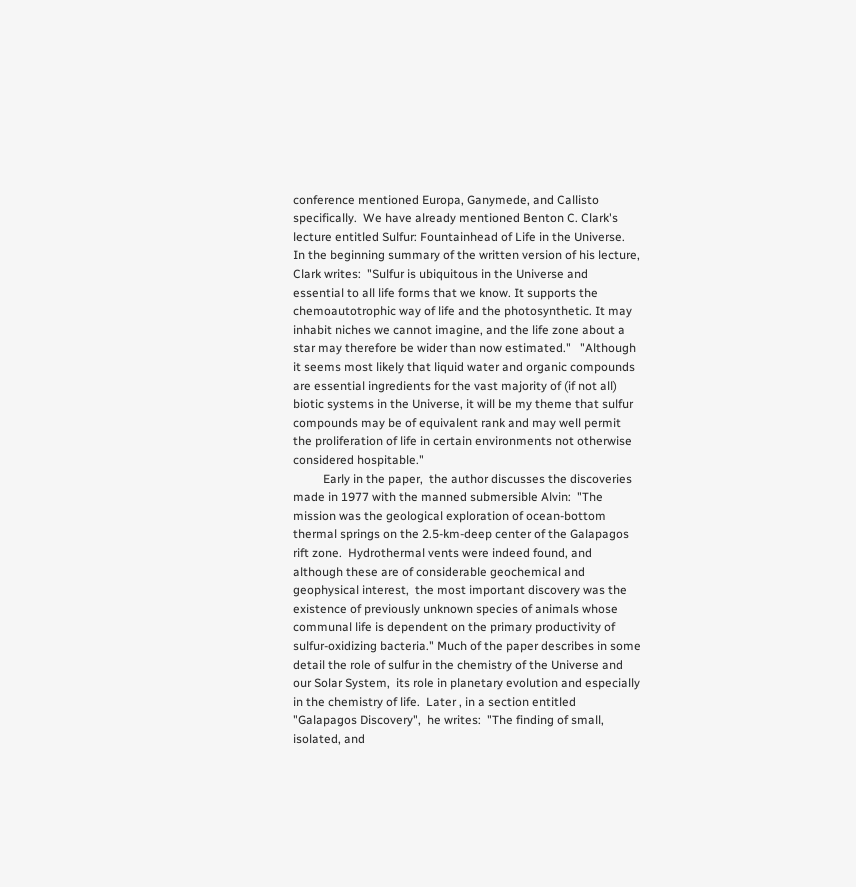conference mentioned Europa, Ganymede, and Callisto specifically.  We have already mentioned Benton C. Clark's lecture entitled Sulfur: Fountainhead of Life in the Universe.   In the beginning summary of the written version of his lecture,  Clark writes:  "Sulfur is ubiquitous in the Universe and essential to all life forms that we know. It supports the chemoautotrophic way of life and the photosynthetic. It may inhabit niches we cannot imagine, and the life zone about a star may therefore be wider than now estimated."   "Although it seems most likely that liquid water and organic compounds are essential ingredients for the vast majority of (if not all) biotic systems in the Universe, it will be my theme that sulfur compounds may be of equivalent rank and may well permit the proliferation of life in certain environments not otherwise considered hospitable."
          Early in the paper,  the author discusses the discoveries made in 1977 with the manned submersible Alvin:  "The mission was the geological exploration of ocean-bottom thermal springs on the 2.5-km-deep center of the Galapagos rift zone.  Hydrothermal vents were indeed found, and although these are of considerable geochemical and geophysical interest,  the most important discovery was the existence of previously unknown species of animals whose communal life is dependent on the primary productivity of sulfur-oxidizing bacteria." Much of the paper describes in some detail the role of sulfur in the chemistry of the Universe and our Solar System,  its role in planetary evolution and especially in the chemistry of life.  Later , in a section entitled "Galapagos Discovery",  he writes:  "The finding of small, isolated, and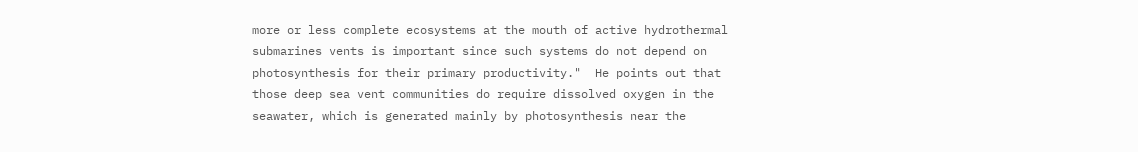more or less complete ecosystems at the mouth of active hydrothermal submarines vents is important since such systems do not depend on photosynthesis for their primary productivity."  He points out that those deep sea vent communities do require dissolved oxygen in the seawater, which is generated mainly by photosynthesis near the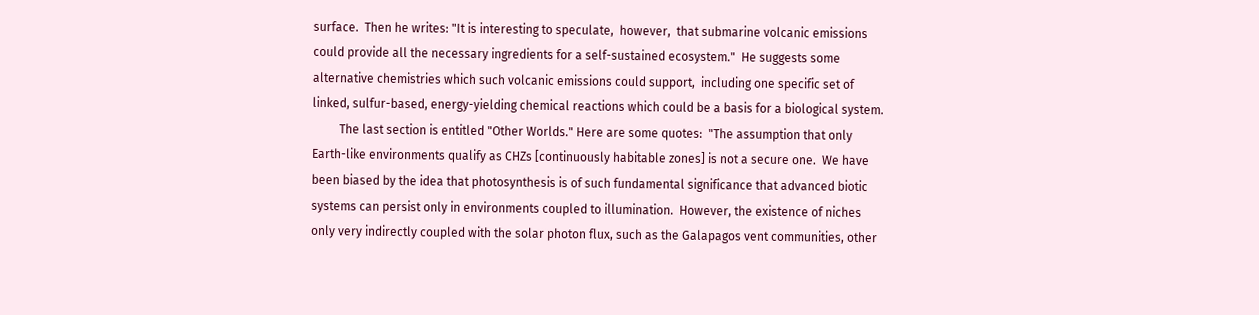surface.  Then he writes: "It is interesting to speculate,  however,  that submarine volcanic emissions could provide all the necessary ingredients for a self-sustained ecosystem."  He suggests some alternative chemistries which such volcanic emissions could support,  including one specific set of linked, sulfur-based, energy-yielding chemical reactions which could be a basis for a biological system.
         The last section is entitled "Other Worlds." Here are some quotes:  "The assumption that only Earth-like environments qualify as CHZs [continuously habitable zones] is not a secure one.  We have been biased by the idea that photosynthesis is of such fundamental significance that advanced biotic systems can persist only in environments coupled to illumination.  However, the existence of niches only very indirectly coupled with the solar photon flux, such as the Galapagos vent communities, other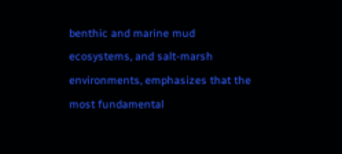benthic and marine mud ecosystems, and salt-marsh environments, emphasizes that the most fundamental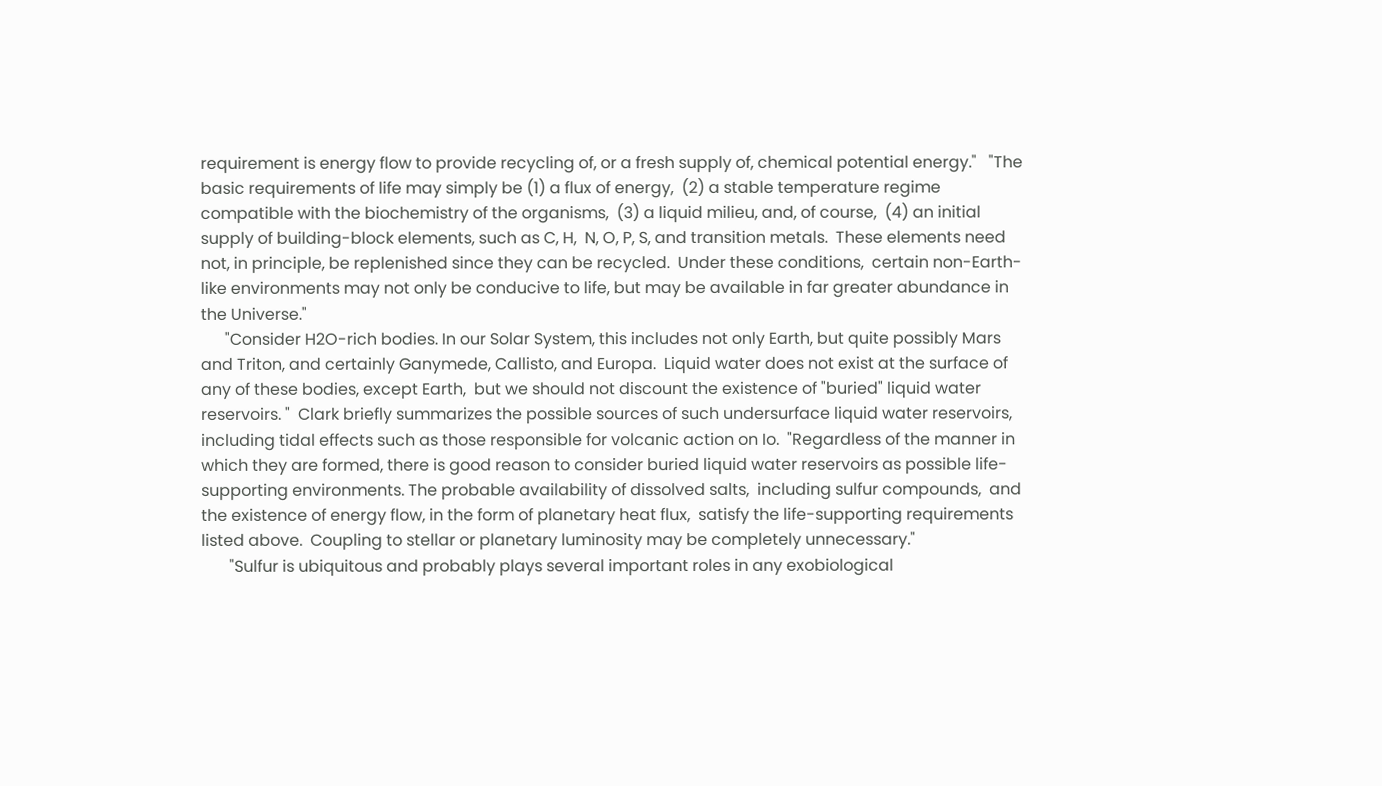requirement is energy flow to provide recycling of, or a fresh supply of, chemical potential energy."   "The basic requirements of life may simply be (1) a flux of energy,  (2) a stable temperature regime compatible with the biochemistry of the organisms,  (3) a liquid milieu, and, of course,  (4) an initial supply of building-block elements, such as C, H,  N, O, P, S, and transition metals.  These elements need not, in principle, be replenished since they can be recycled.  Under these conditions,  certain non-Earth-like environments may not only be conducive to life, but may be available in far greater abundance in the Universe."
      "Consider H2O-rich bodies. In our Solar System, this includes not only Earth, but quite possibly Mars and Triton, and certainly Ganymede, Callisto, and Europa.  Liquid water does not exist at the surface of any of these bodies, except Earth,  but we should not discount the existence of "buried" liquid water reservoirs. "  Clark briefly summarizes the possible sources of such undersurface liquid water reservoirs,  including tidal effects such as those responsible for volcanic action on Io.  "Regardless of the manner in which they are formed, there is good reason to consider buried liquid water reservoirs as possible life-supporting environments. The probable availability of dissolved salts,  including sulfur compounds,  and the existence of energy flow, in the form of planetary heat flux,  satisfy the life-supporting requirements listed above.  Coupling to stellar or planetary luminosity may be completely unnecessary."
       "Sulfur is ubiquitous and probably plays several important roles in any exobiological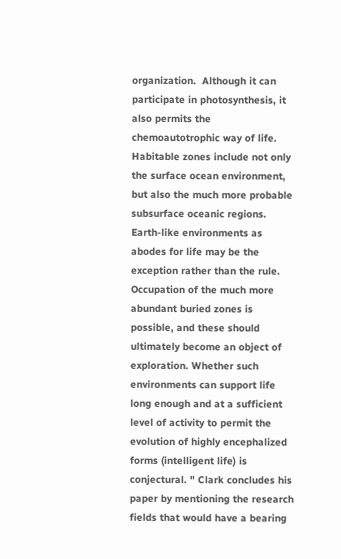organization.  Although it can participate in photosynthesis, it also permits the chemoautotrophic way of life. Habitable zones include not only the surface ocean environment, but also the much more probable subsurface oceanic regions. Earth-like environments as abodes for life may be the exception rather than the rule. Occupation of the much more abundant buried zones is possible, and these should ultimately become an object of exploration. Whether such environments can support life long enough and at a sufficient level of activity to permit the evolution of highly encephalized forms (intelligent life) is conjectural. " Clark concludes his paper by mentioning the research fields that would have a bearing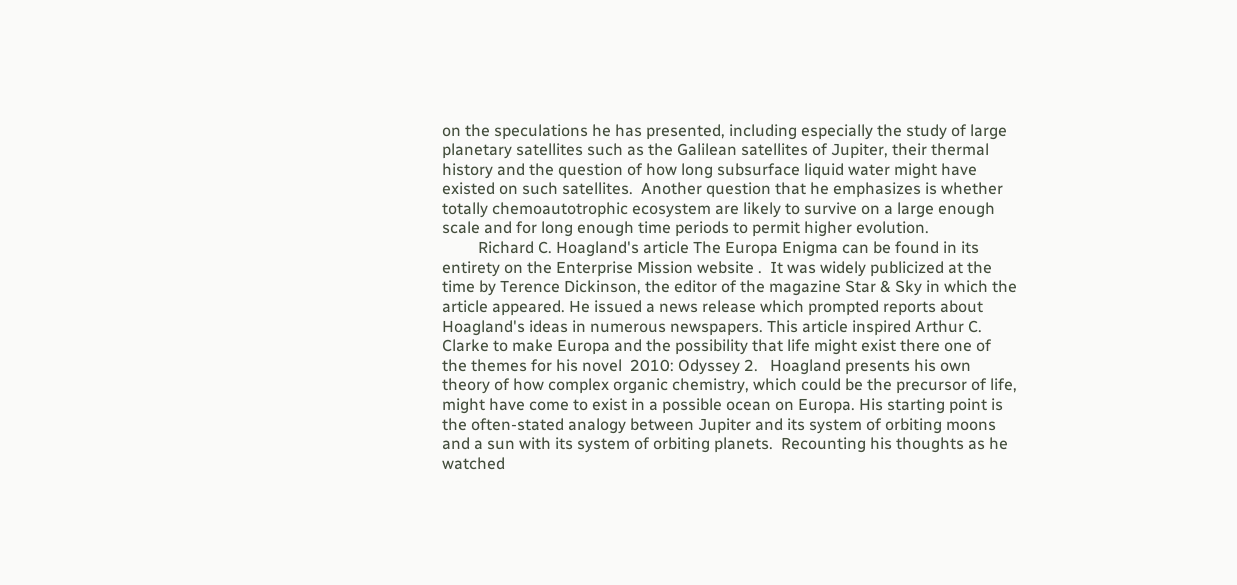on the speculations he has presented, including especially the study of large planetary satellites such as the Galilean satellites of Jupiter, their thermal history and the question of how long subsurface liquid water might have existed on such satellites.  Another question that he emphasizes is whether totally chemoautotrophic ecosystem are likely to survive on a large enough scale and for long enough time periods to permit higher evolution.
         Richard C. Hoagland's article The Europa Enigma can be found in its entirety on the Enterprise Mission website .  It was widely publicized at the time by Terence Dickinson, the editor of the magazine Star & Sky in which the article appeared. He issued a news release which prompted reports about Hoagland's ideas in numerous newspapers. This article inspired Arthur C. Clarke to make Europa and the possibility that life might exist there one of the themes for his novel  2010: Odyssey 2.   Hoagland presents his own theory of how complex organic chemistry, which could be the precursor of life, might have come to exist in a possible ocean on Europa. His starting point is the often-stated analogy between Jupiter and its system of orbiting moons and a sun with its system of orbiting planets.  Recounting his thoughts as he watched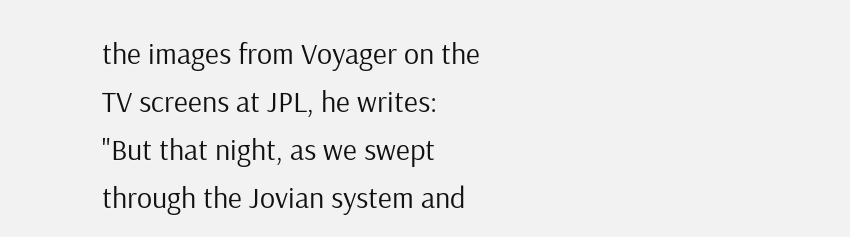the images from Voyager on the TV screens at JPL, he writes:  "But that night, as we swept through the Jovian system and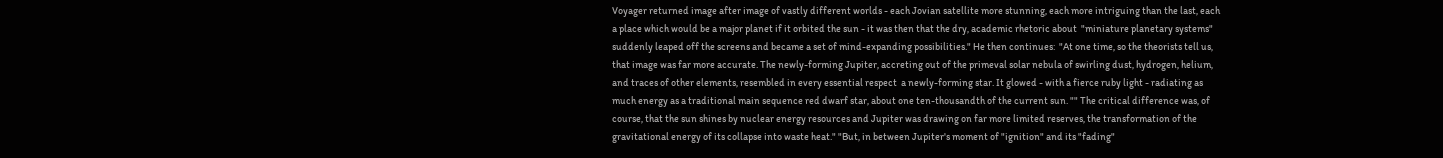Voyager returned image after image of vastly different worlds - each Jovian satellite more stunning, each more intriguing than the last, each a place which would be a major planet if it orbited the sun - it was then that the dry, academic rhetoric about  "miniature planetary systems" suddenly leaped off the screens and became a set of mind-expanding possibilities." He then continues:  "At one time, so the theorists tell us, that image was far more accurate. The newly-forming Jupiter, accreting out of the primeval solar nebula of swirling dust, hydrogen, helium, and traces of other elements, resembled in every essential respect  a newly-forming star. It glowed - with a fierce ruby light - radiating as much energy as a traditional main sequence red dwarf star, about one ten-thousandth of the current sun. "" The critical difference was, of course, that the sun shines by nuclear energy resources and Jupiter was drawing on far more limited reserves, the transformation of the gravitational energy of its collapse into waste heat." "But, in between Jupiter's moment of "ignition" and its "fading"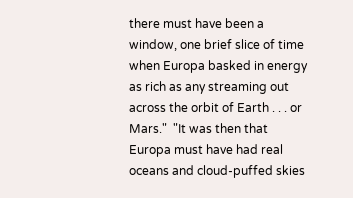there must have been a window, one brief slice of time when Europa basked in energy as rich as any streaming out across the orbit of Earth . . . or Mars."  "It was then that Europa must have had real oceans and cloud-puffed skies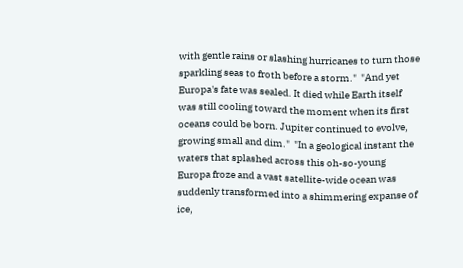with gentle rains or slashing hurricanes to turn those sparkling seas to froth before a storm."  "And yet Europa's fate was sealed. It died while Earth itself was still cooling toward the moment when its first oceans could be born. Jupiter continued to evolve, growing small and dim."  "In a geological instant the waters that splashed across this oh-so-young Europa froze and a vast satellite-wide ocean was suddenly transformed into a shimmering expanse of ice,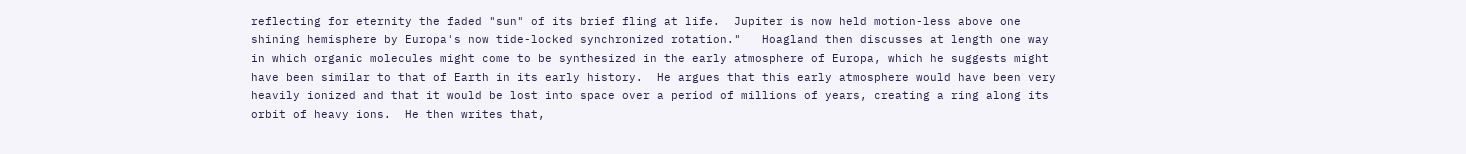reflecting for eternity the faded "sun" of its brief fling at life.  Jupiter is now held motion-less above one shining hemisphere by Europa's now tide-locked synchronized rotation."   Hoagland then discusses at length one way in which organic molecules might come to be synthesized in the early atmosphere of Europa, which he suggests might have been similar to that of Earth in its early history.  He argues that this early atmosphere would have been very heavily ionized and that it would be lost into space over a period of millions of years, creating a ring along its orbit of heavy ions.  He then writes that,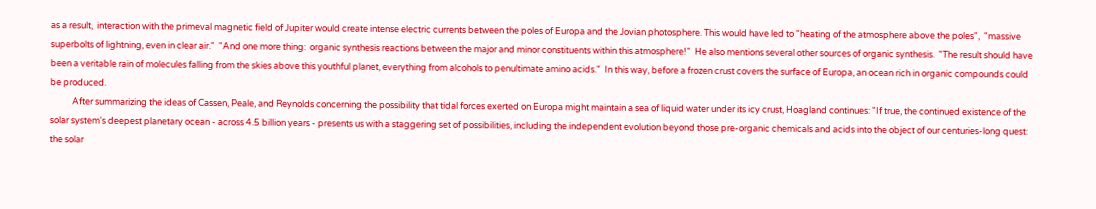as a result,  interaction with the primeval magnetic field of Jupiter would create intense electric currents between the poles of Europa and the Jovian photosphere. This would have led to "heating of the atmosphere above the poles",  "massive superbolts of lightning, even in clear air."  "And one more thing:  organic synthesis reactions between the major and minor constituents within this atmosphere!"  He also mentions several other sources of organic synthesis.  "The result should have been a veritable rain of molecules falling from the skies above this youthful planet, everything from alcohols to penultimate amino acids."  In this way, before a frozen crust covers the surface of Europa, an ocean rich in organic compounds could be produced.
           After summarizing the ideas of Cassen, Peale, and Reynolds concerning the possibility that tidal forces exerted on Europa might maintain a sea of liquid water under its icy crust, Hoagland continues: "If true, the continued existence of the solar system's deepest planetary ocean - across 4.5 billion years - presents us with a staggering set of possibilities, including the independent evolution beyond those pre-organic chemicals and acids into the object of our centuries-long quest: the solar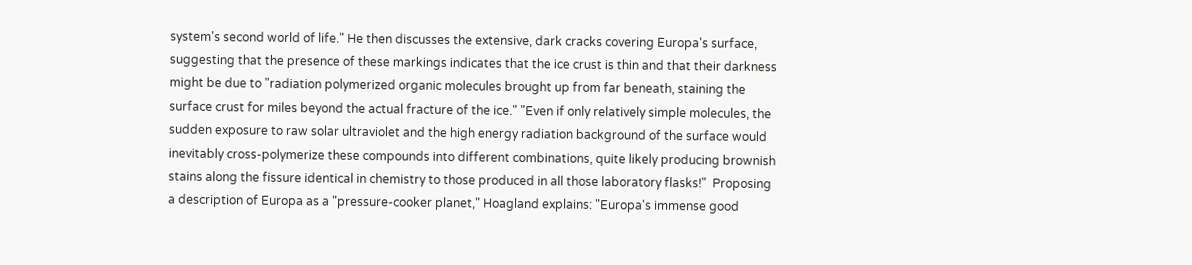system's second world of life." He then discusses the extensive, dark cracks covering Europa's surface, suggesting that the presence of these markings indicates that the ice crust is thin and that their darkness might be due to "radiation polymerized organic molecules brought up from far beneath, staining the surface crust for miles beyond the actual fracture of the ice." "Even if only relatively simple molecules, the sudden exposure to raw solar ultraviolet and the high energy radiation background of the surface would inevitably cross-polymerize these compounds into different combinations, quite likely producing brownish stains along the fissure identical in chemistry to those produced in all those laboratory flasks!"  Proposing a description of Europa as a "pressure-cooker planet," Hoagland explains: "Europa's immense good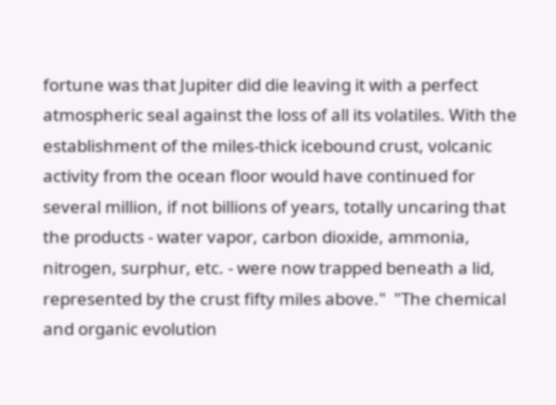fortune was that Jupiter did die leaving it with a perfect atmospheric seal against the loss of all its volatiles. With the establishment of the miles-thick icebound crust, volcanic activity from the ocean floor would have continued for several million, if not billions of years, totally uncaring that the products - water vapor, carbon dioxide, ammonia, nitrogen, surphur, etc. - were now trapped beneath a lid, represented by the crust fifty miles above."  "The chemical and organic evolution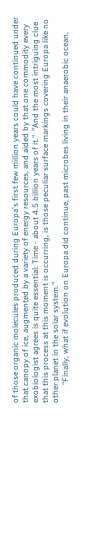of those organic molecules produced during Europa's first few million years could have continued under that canopy of ice, augmented by a variety of energy resources, and aided by that one commodity every exobiologist agrees is quite essential: Time - about 4.5 billion years of it."  "And the most intriguing clue that this process at this moment is occurring, is those peculiar surface markings covering Europa like no other planet in the solar system."
         "Finally, what if evolution on Europa did continue, past microbes living in their anaerobic ocean,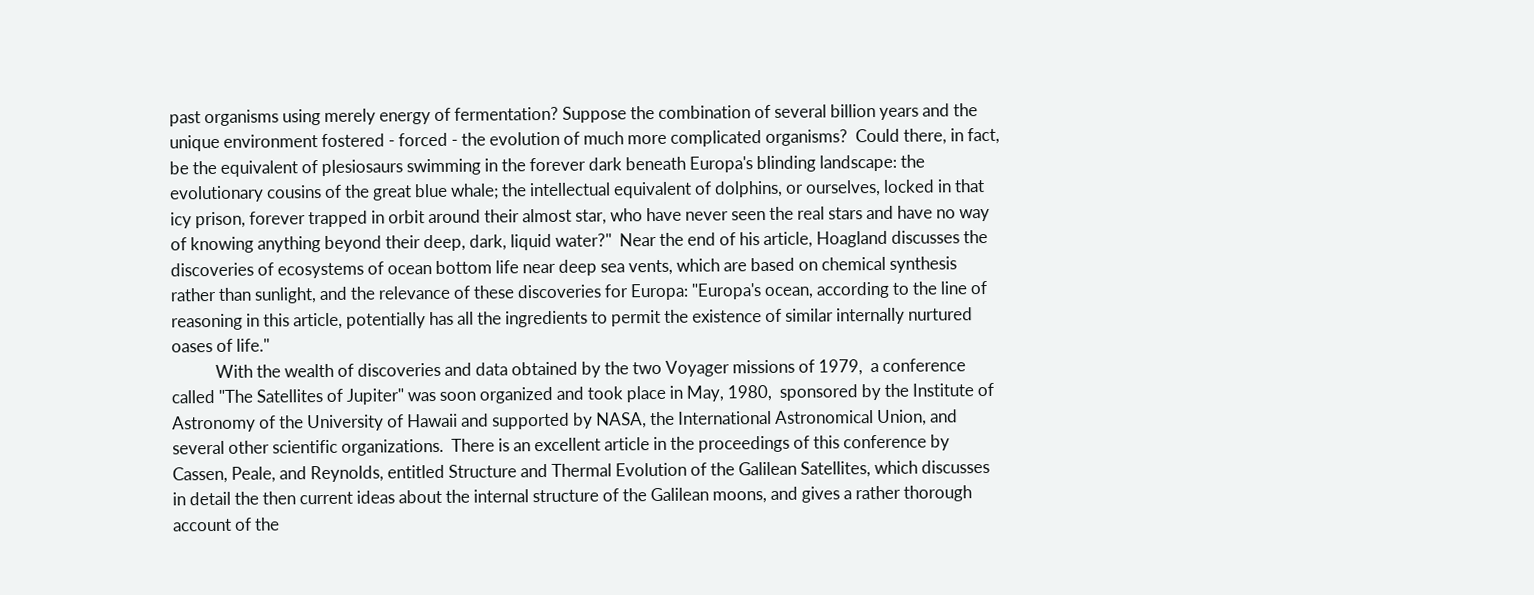past organisms using merely energy of fermentation? Suppose the combination of several billion years and the unique environment fostered - forced - the evolution of much more complicated organisms?  Could there, in fact, be the equivalent of plesiosaurs swimming in the forever dark beneath Europa's blinding landscape: the evolutionary cousins of the great blue whale; the intellectual equivalent of dolphins, or ourselves, locked in that icy prison, forever trapped in orbit around their almost star, who have never seen the real stars and have no way of knowing anything beyond their deep, dark, liquid water?"  Near the end of his article, Hoagland discusses the discoveries of ecosystems of ocean bottom life near deep sea vents, which are based on chemical synthesis rather than sunlight, and the relevance of these discoveries for Europa: "Europa's ocean, according to the line of reasoning in this article, potentially has all the ingredients to permit the existence of similar internally nurtured oases of life."
           With the wealth of discoveries and data obtained by the two Voyager missions of 1979,  a conference called "The Satellites of Jupiter" was soon organized and took place in May, 1980,  sponsored by the Institute of Astronomy of the University of Hawaii and supported by NASA, the International Astronomical Union, and several other scientific organizations.  There is an excellent article in the proceedings of this conference by Cassen, Peale, and Reynolds, entitled Structure and Thermal Evolution of the Galilean Satellites, which discusses in detail the then current ideas about the internal structure of the Galilean moons, and gives a rather thorough account of the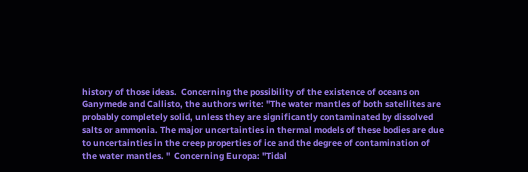history of those ideas.  Concerning the possibility of the existence of oceans on Ganymede and Callisto, the authors write: "The water mantles of both satellites are probably completely solid, unless they are significantly contaminated by dissolved salts or ammonia. The major uncertainties in thermal models of these bodies are due to uncertainties in the creep properties of ice and the degree of contamination of the water mantles. "  Concerning Europa: "Tidal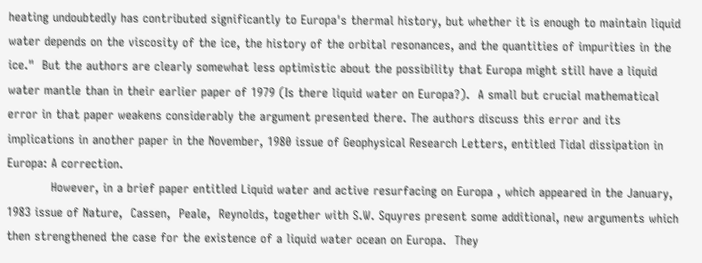heating undoubtedly has contributed significantly to Europa's thermal history, but whether it is enough to maintain liquid water depends on the viscosity of the ice, the history of the orbital resonances, and the quantities of impurities in the ice."  But the authors are clearly somewhat less optimistic about the possibility that Europa might still have a liquid water mantle than in their earlier paper of 1979 (Is there liquid water on Europa?).  A small but crucial mathematical error in that paper weakens considerably the argument presented there. The authors discuss this error and its implications in another paper in the November, 1980 issue of Geophysical Research Letters, entitled Tidal dissipation in Europa: A correction.
           However, in a brief paper entitled Liquid water and active resurfacing on Europa , which appeared in the January, 1983 issue of Nature,  Cassen,  Peale,  Reynolds, together with S.W. Squyres present some additional, new arguments which then strengthened the case for the existence of a liquid water ocean on Europa.  They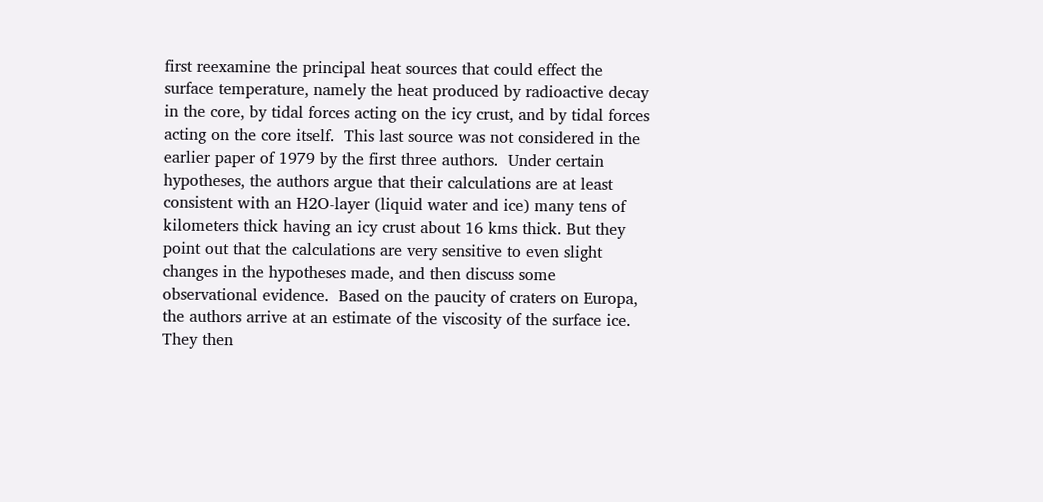first reexamine the principal heat sources that could effect the surface temperature, namely the heat produced by radioactive decay in the core, by tidal forces acting on the icy crust, and by tidal forces acting on the core itself.  This last source was not considered in the earlier paper of 1979 by the first three authors.  Under certain hypotheses, the authors argue that their calculations are at least consistent with an H2O-layer (liquid water and ice) many tens of kilometers thick having an icy crust about 16 kms thick. But they point out that the calculations are very sensitive to even slight changes in the hypotheses made, and then discuss some observational evidence.  Based on the paucity of craters on Europa, the authors arrive at an estimate of the viscosity of the surface ice.  They then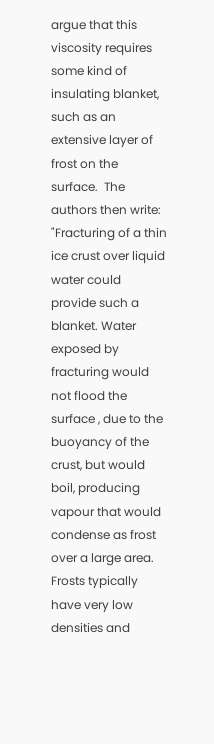argue that this viscosity requires some kind of insulating blanket, such as an extensive layer of frost on the surface.  The authors then write: "Fracturing of a thin ice crust over liquid water could provide such a blanket. Water exposed by fracturing would not flood the surface , due to the buoyancy of the crust, but would boil, producing vapour that would condense as frost over a large area.  Frosts typically have very low densities and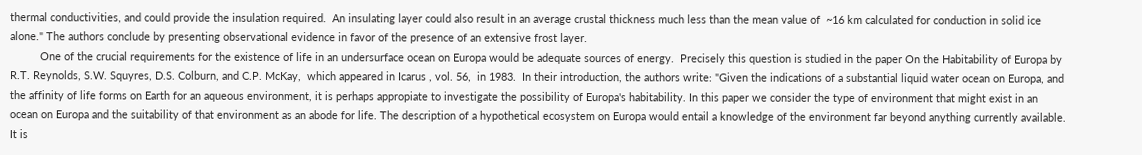thermal conductivities, and could provide the insulation required.  An insulating layer could also result in an average crustal thickness much less than the mean value of  ~16 km calculated for conduction in solid ice alone." The authors conclude by presenting observational evidence in favor of the presence of an extensive frost layer.
          One of the crucial requirements for the existence of life in an undersurface ocean on Europa would be adequate sources of energy.  Precisely this question is studied in the paper On the Habitability of Europa by R.T. Reynolds, S.W. Squyres, D.S. Colburn, and C.P. McKay,  which appeared in Icarus , vol. 56,  in 1983.  In their introduction, the authors write: "Given the indications of a substantial liquid water ocean on Europa, and the affinity of life forms on Earth for an aqueous environment, it is perhaps appropiate to investigate the possibility of Europa's habitability. In this paper we consider the type of environment that might exist in an ocean on Europa and the suitability of that environment as an abode for life. The description of a hypothetical ecosystem on Europa would entail a knowledge of the environment far beyond anything currently available. It is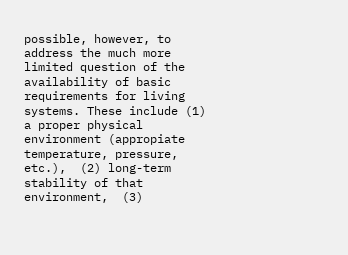possible, however, to address the much more limited question of the availability of basic requirements for living systems. These include (1) a proper physical environment (appropiate temperature, pressure, etc.),  (2) long-term stability of that environment,  (3)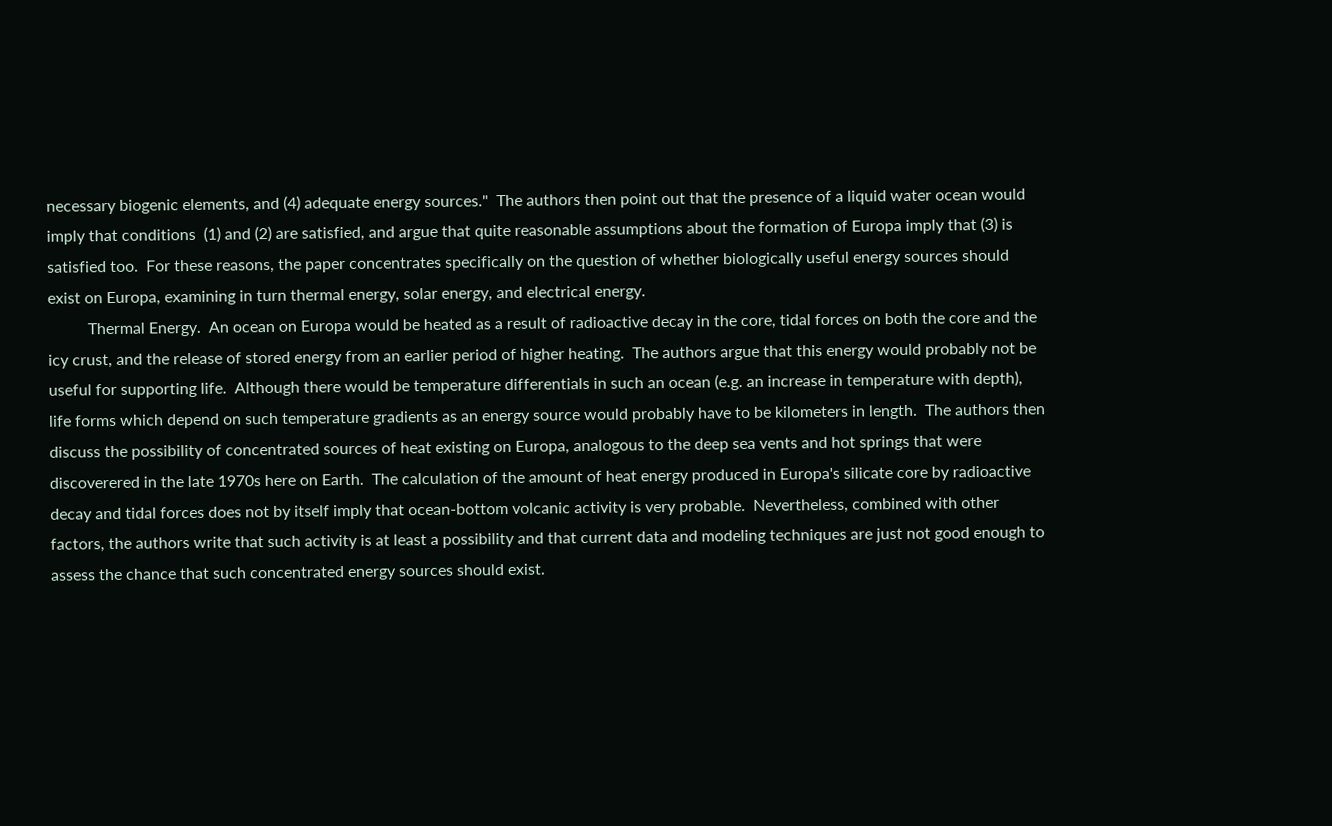necessary biogenic elements, and (4) adequate energy sources."  The authors then point out that the presence of a liquid water ocean would imply that conditions  (1) and (2) are satisfied, and argue that quite reasonable assumptions about the formation of Europa imply that (3) is satisfied too.  For these reasons, the paper concentrates specifically on the question of whether biologically useful energy sources should exist on Europa, examining in turn thermal energy, solar energy, and electrical energy.
          Thermal Energy.  An ocean on Europa would be heated as a result of radioactive decay in the core, tidal forces on both the core and the icy crust, and the release of stored energy from an earlier period of higher heating.  The authors argue that this energy would probably not be useful for supporting life.  Although there would be temperature differentials in such an ocean (e.g. an increase in temperature with depth),  life forms which depend on such temperature gradients as an energy source would probably have to be kilometers in length.  The authors then discuss the possibility of concentrated sources of heat existing on Europa, analogous to the deep sea vents and hot springs that were discoverered in the late 1970s here on Earth.  The calculation of the amount of heat energy produced in Europa's silicate core by radioactive decay and tidal forces does not by itself imply that ocean-bottom volcanic activity is very probable.  Nevertheless, combined with other factors, the authors write that such activity is at least a possibility and that current data and modeling techniques are just not good enough to assess the chance that such concentrated energy sources should exist.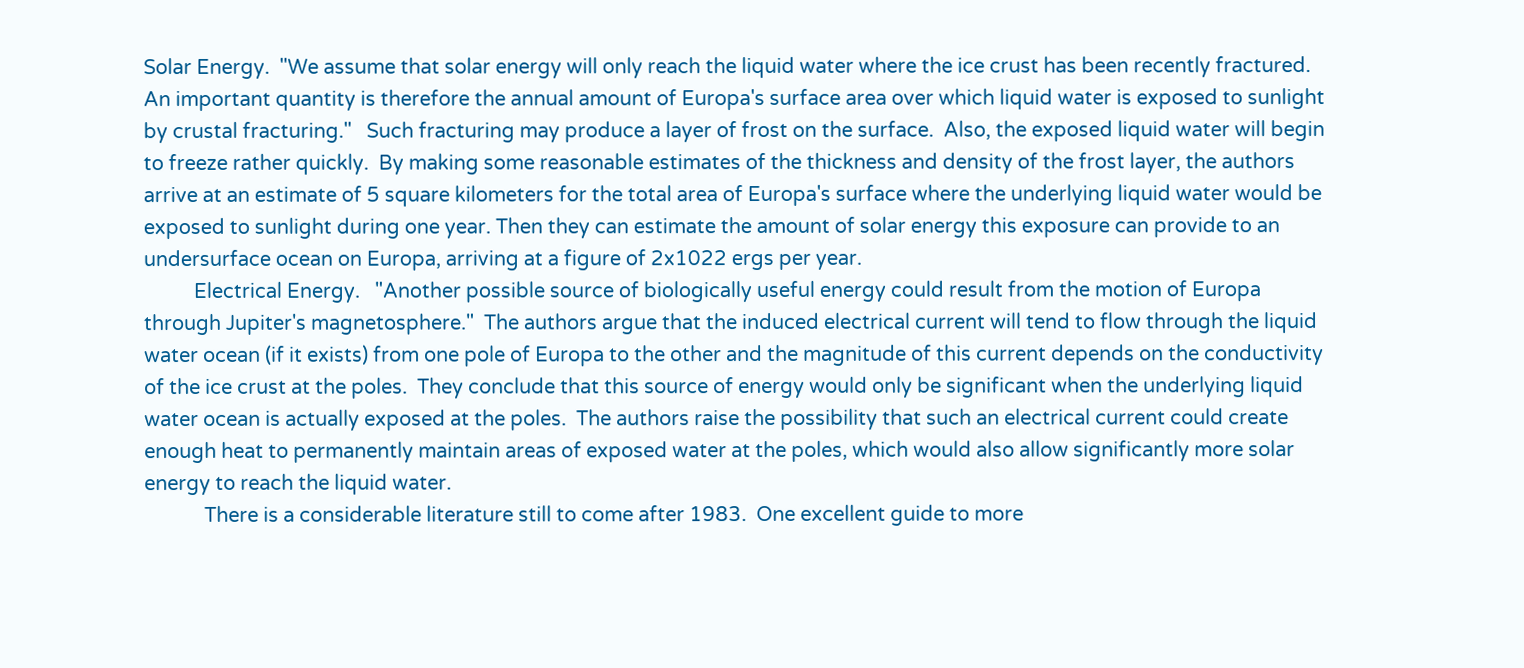Solar Energy.  "We assume that solar energy will only reach the liquid water where the ice crust has been recently fractured. An important quantity is therefore the annual amount of Europa's surface area over which liquid water is exposed to sunlight by crustal fracturing."   Such fracturing may produce a layer of frost on the surface.  Also, the exposed liquid water will begin to freeze rather quickly.  By making some reasonable estimates of the thickness and density of the frost layer, the authors arrive at an estimate of 5 square kilometers for the total area of Europa's surface where the underlying liquid water would be exposed to sunlight during one year. Then they can estimate the amount of solar energy this exposure can provide to an undersurface ocean on Europa, arriving at a figure of 2x1022 ergs per year.
          Electrical Energy.   "Another possible source of biologically useful energy could result from the motion of Europa through Jupiter's magnetosphere."  The authors argue that the induced electrical current will tend to flow through the liquid water ocean (if it exists) from one pole of Europa to the other and the magnitude of this current depends on the conductivity of the ice crust at the poles.  They conclude that this source of energy would only be significant when the underlying liquid water ocean is actually exposed at the poles.  The authors raise the possibility that such an electrical current could create enough heat to permanently maintain areas of exposed water at the poles, which would also allow significantly more solar energy to reach the liquid water.
            There is a considerable literature still to come after 1983.  One excellent guide to more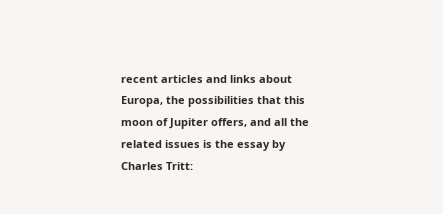recent articles and links about Europa, the possibilities that this moon of Jupiter offers, and all the related issues is the essay by Charles Tritt: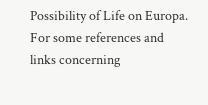Possibility of Life on Europa.  For some references and links concerning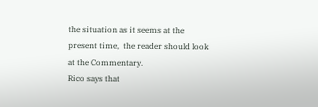the situation as it seems at the present time,  the reader should look at the Commentary.
Rico says that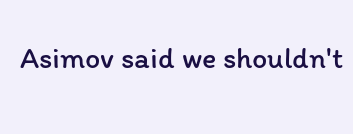Asimov said we shouldn't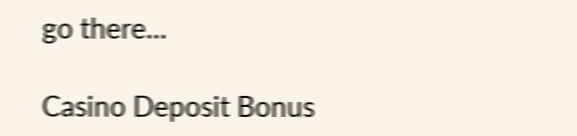go there...

Casino Deposit Bonus